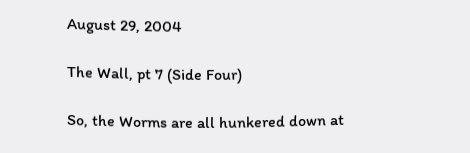August 29, 2004

The Wall, pt 7 (Side Four)

So, the Worms are all hunkered down at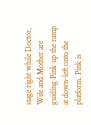stage right while Doctor, Wife and Mother are guiding Pink up the ramp at down-left onto the platform. Pink is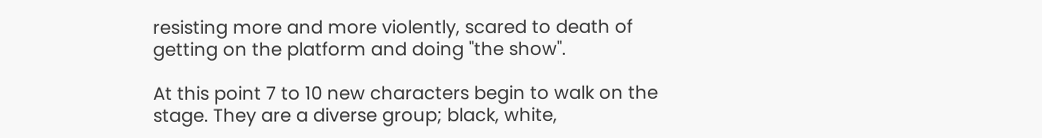resisting more and more violently, scared to death of getting on the platform and doing "the show".

At this point 7 to 10 new characters begin to walk on the stage. They are a diverse group; black, white,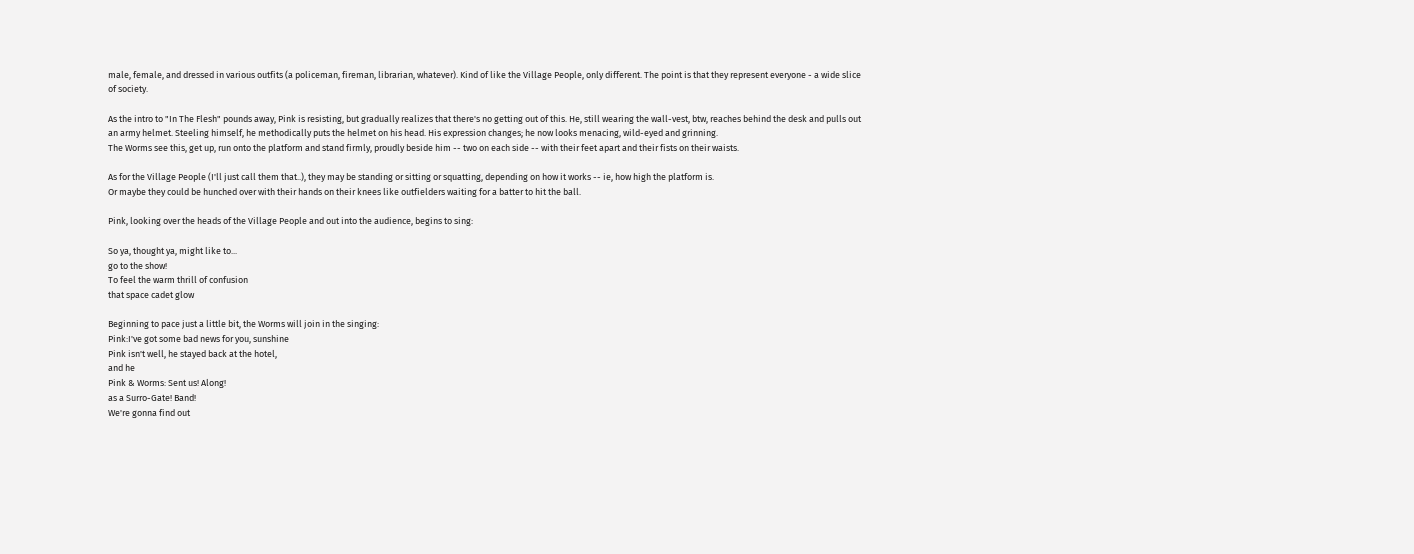male, female, and dressed in various outfits (a policeman, fireman, librarian, whatever). Kind of like the Village People, only different. The point is that they represent everyone - a wide slice of society.

As the intro to "In The Flesh" pounds away, Pink is resisting, but gradually realizes that there's no getting out of this. He, still wearing the wall-vest, btw, reaches behind the desk and pulls out an army helmet. Steeling himself, he methodically puts the helmet on his head. His expression changes; he now looks menacing, wild-eyed and grinning.
The Worms see this, get up, run onto the platform and stand firmly, proudly beside him -- two on each side -- with their feet apart and their fists on their waists.

As for the Village People (I'll just call them that..), they may be standing or sitting or squatting, depending on how it works -- ie, how high the platform is.
Or maybe they could be hunched over with their hands on their knees like outfielders waiting for a batter to hit the ball.

Pink, looking over the heads of the Village People and out into the audience, begins to sing:

So ya, thought ya, might like to...
go to the show!
To feel the warm thrill of confusion
that space cadet glow

Beginning to pace just a little bit, the Worms will join in the singing:
Pink:I've got some bad news for you, sunshine
Pink isn't well, he stayed back at the hotel,
and he
Pink & Worms: Sent us! Along!
as a Surro-Gate! Band!
We're gonna find out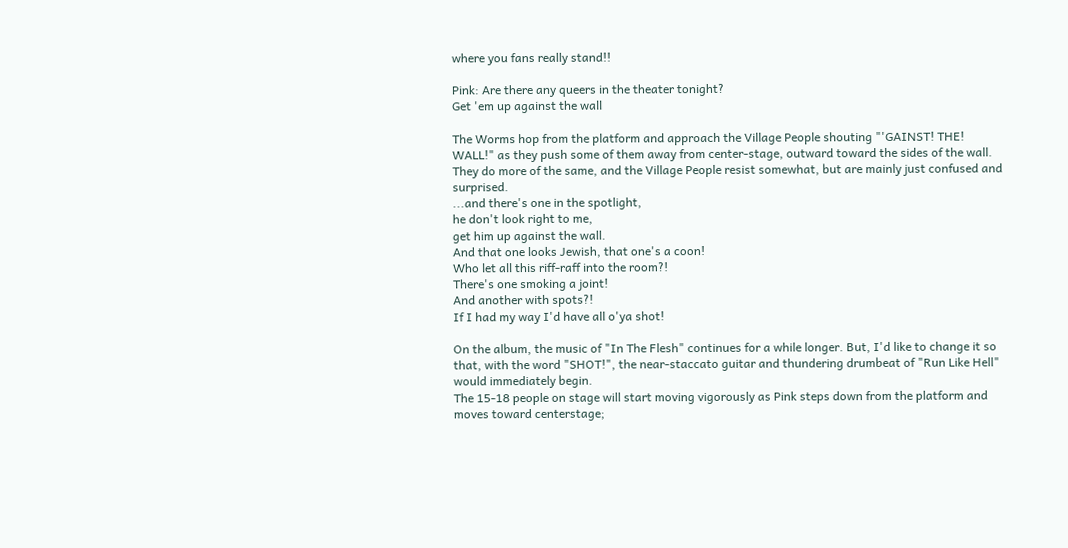where you fans really stand!!

Pink: Are there any queers in the theater tonight?
Get 'em up against the wall

The Worms hop from the platform and approach the Village People shouting "'GAINST! THE! WALL!" as they push some of them away from center-stage, outward toward the sides of the wall.
They do more of the same, and the Village People resist somewhat, but are mainly just confused and surprised.
...and there's one in the spotlight,
he don't look right to me,
get him up against the wall.
And that one looks Jewish, that one's a coon!
Who let all this riff-raff into the room?!
There's one smoking a joint!
And another with spots?!
If I had my way I'd have all o'ya shot!

On the album, the music of "In The Flesh" continues for a while longer. But, I'd like to change it so that, with the word "SHOT!", the near-staccato guitar and thundering drumbeat of "Run Like Hell" would immediately begin.
The 15-18 people on stage will start moving vigorously as Pink steps down from the platform and moves toward centerstage;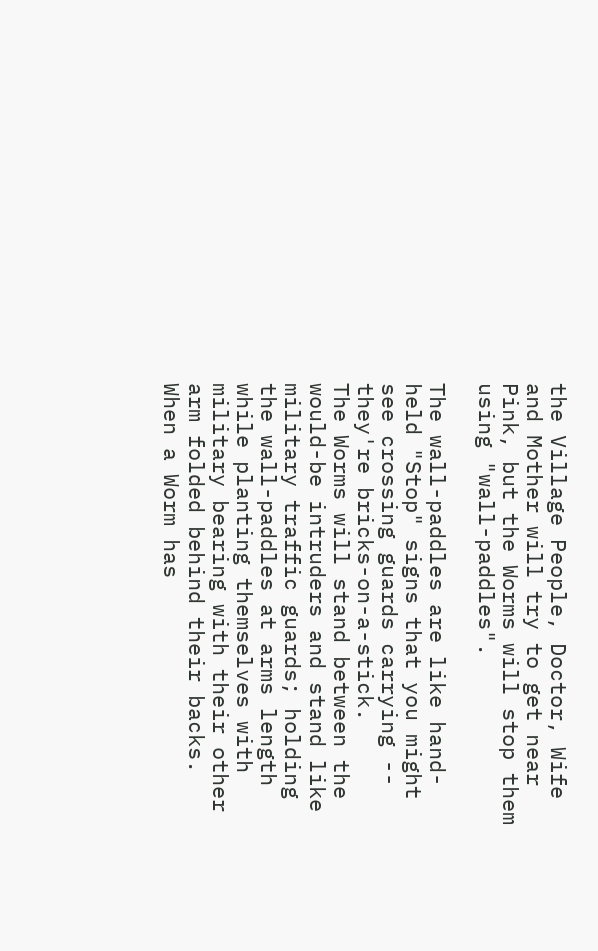the Village People, Doctor, Wife and Mother will try to get near Pink, but the Worms will stop them using "wall-paddles".

The wall-paddles are like hand-held "Stop" signs that you might see crossing guards carrying -- they're bricks-on-a-stick.
The Worms will stand between the would-be intruders and stand like military traffic guards; holding the wall-paddles at arms length while planting themselves with military bearing with their other arm folded behind their backs. When a Worm has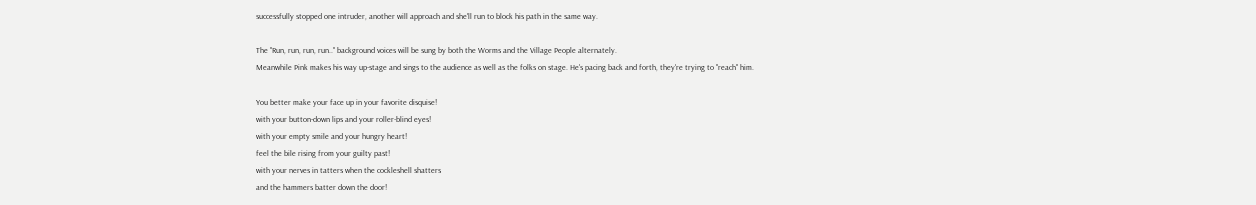successfully stopped one intruder, another will approach and she'll run to block his path in the same way.

The "Run, run, run, run.." background voices will be sung by both the Worms and the Village People alternately.
Meanwhile Pink makes his way up-stage and sings to the audience as well as the folks on stage. He's pacing back and forth, they're trying to "reach" him.

You better make your face up in your favorite disquise!
with your button-down lips and your roller-blind eyes!
with your empty smile and your hungry heart!
feel the bile rising from your guilty past!
with your nerves in tatters when the cockleshell shatters
and the hammers batter down the door!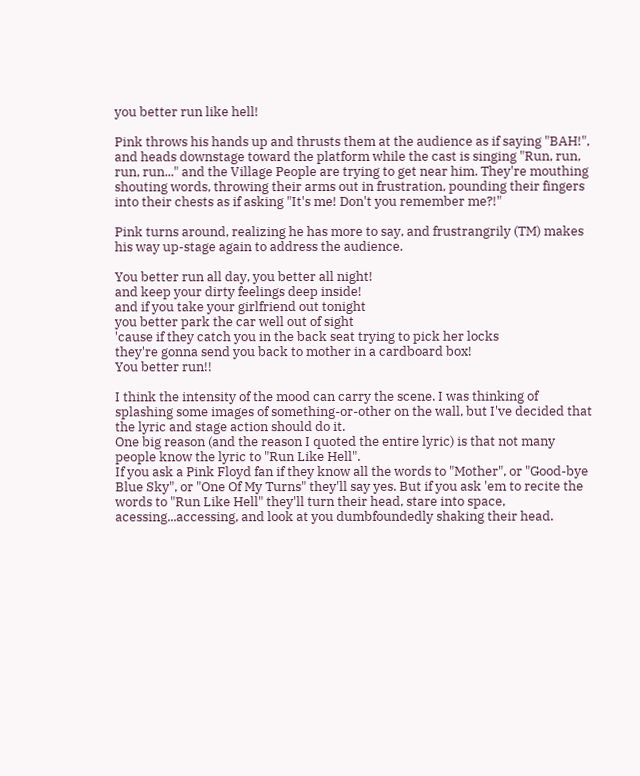you better run like hell!

Pink throws his hands up and thrusts them at the audience as if saying "BAH!", and heads downstage toward the platform while the cast is singing "Run, run, run, run..." and the Village People are trying to get near him. They're mouthing shouting words, throwing their arms out in frustration, pounding their fingers into their chests as if asking "It's me! Don't you remember me?!"

Pink turns around, realizing he has more to say, and frustrangrily (TM) makes his way up-stage again to address the audience.

You better run all day, you better all night!
and keep your dirty feelings deep inside!
and if you take your girlfriend out tonight
you better park the car well out of sight
'cause if they catch you in the back seat trying to pick her locks
they're gonna send you back to mother in a cardboard box!
You better run!!

I think the intensity of the mood can carry the scene. I was thinking of splashing some images of something-or-other on the wall, but I've decided that the lyric and stage action should do it.
One big reason (and the reason I quoted the entire lyric) is that not many people know the lyric to "Run Like Hell".
If you ask a Pink Floyd fan if they know all the words to "Mother", or "Good-bye Blue Sky", or "One Of My Turns" they'll say yes. But if you ask 'em to recite the words to "Run Like Hell" they'll turn their head, stare into space, acessing...accessing, and look at you dumbfoundedly shaking their head.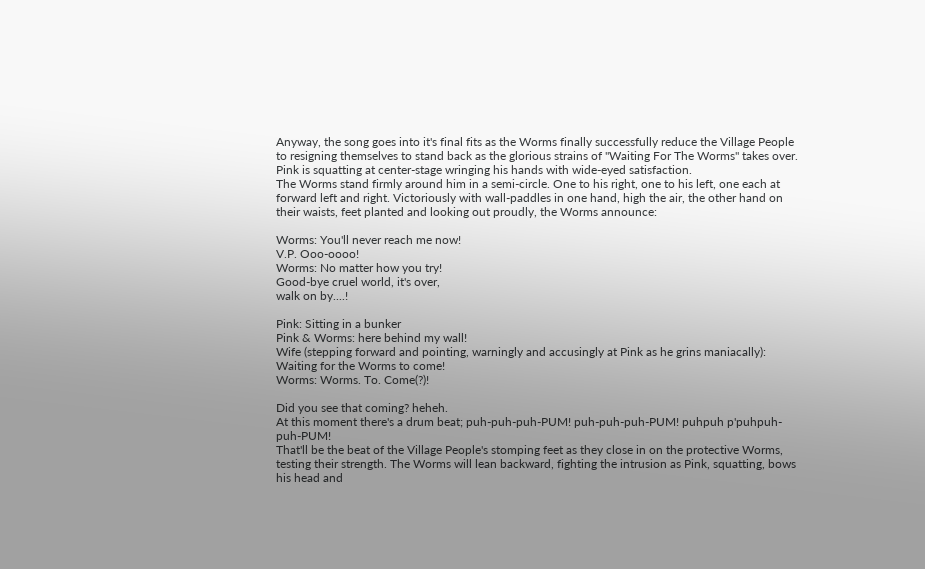Anyway, the song goes into it's final fits as the Worms finally successfully reduce the Village People to resigning themselves to stand back as the glorious strains of "Waiting For The Worms" takes over.
Pink is squatting at center-stage wringing his hands with wide-eyed satisfaction.
The Worms stand firmly around him in a semi-circle. One to his right, one to his left, one each at forward left and right. Victoriously with wall-paddles in one hand, high the air, the other hand on their waists, feet planted and looking out proudly, the Worms announce:

Worms: You'll never reach me now!
V.P. Ooo-oooo!
Worms: No matter how you try!
Good-bye cruel world, it's over,
walk on by....!

Pink: Sitting in a bunker
Pink & Worms: here behind my wall!
Wife (stepping forward and pointing, warningly and accusingly at Pink as he grins maniacally): Waiting for the Worms to come!
Worms: Worms. To. Come(?)!

Did you see that coming? heheh.
At this moment there's a drum beat; puh-puh-puh-PUM! puh-puh-puh-PUM! puhpuh p'puhpuh-puh-PUM!
That'll be the beat of the Village People's stomping feet as they close in on the protective Worms, testing their strength. The Worms will lean backward, fighting the intrusion as Pink, squatting, bows his head and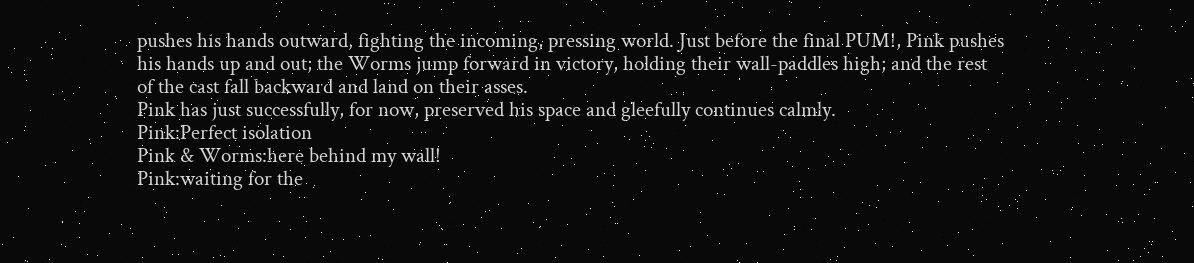pushes his hands outward, fighting the incoming, pressing world. Just before the final PUM!, Pink pushes his hands up and out; the Worms jump forward in victory, holding their wall-paddles high; and the rest of the cast fall backward and land on their asses.
Pink has just successfully, for now, preserved his space and gleefully continues calmly.
Pink:Perfect isolation
Pink & Worms:here behind my wall!
Pink:waiting for the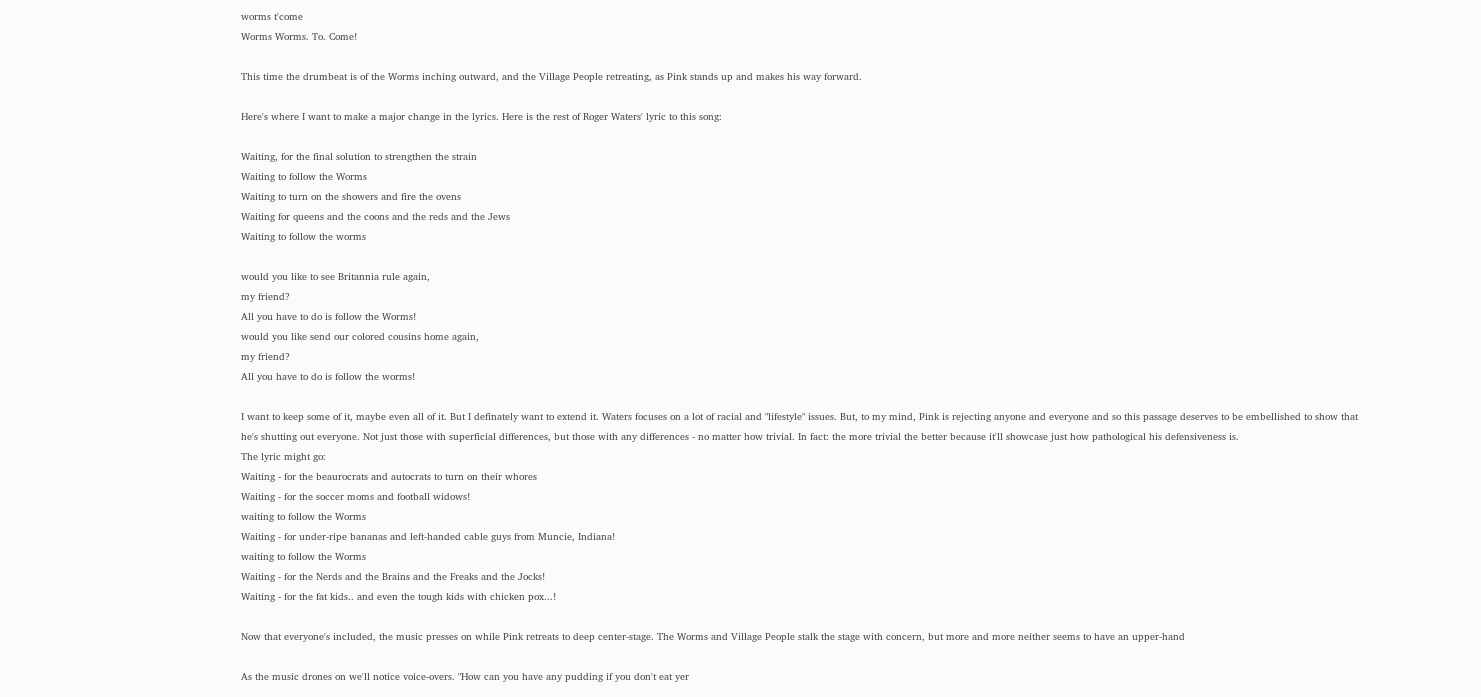worms t'come
Worms Worms. To. Come!

This time the drumbeat is of the Worms inching outward, and the Village People retreating, as Pink stands up and makes his way forward.

Here's where I want to make a major change in the lyrics. Here is the rest of Roger Waters' lyric to this song:

Waiting, for the final solution to strengthen the strain
Waiting to follow the Worms
Waiting to turn on the showers and fire the ovens
Waiting for queens and the coons and the reds and the Jews
Waiting to follow the worms

would you like to see Britannia rule again,
my friend?
All you have to do is follow the Worms!
would you like send our colored cousins home again,
my friend?
All you have to do is follow the worms!

I want to keep some of it, maybe even all of it. But I definately want to extend it. Waters focuses on a lot of racial and "lifestyle" issues. But, to my mind, Pink is rejecting anyone and everyone and so this passage deserves to be embellished to show that he's shutting out everyone. Not just those with superficial differences, but those with any differences - no matter how trivial. In fact: the more trivial the better because it'll showcase just how pathological his defensiveness is.
The lyric might go:
Waiting - for the beaurocrats and autocrats to turn on their whores
Waiting - for the soccer moms and football widows!
waiting to follow the Worms
Waiting - for under-ripe bananas and left-handed cable guys from Muncie, Indiana!
waiting to follow the Worms
Waiting - for the Nerds and the Brains and the Freaks and the Jocks!
Waiting - for the fat kids.. and even the tough kids with chicken pox...!

Now that everyone's included, the music presses on while Pink retreats to deep center-stage. The Worms and Village People stalk the stage with concern, but more and more neither seems to have an upper-hand

As the music drones on we'll notice voice-overs. "How can you have any pudding if you don't eat yer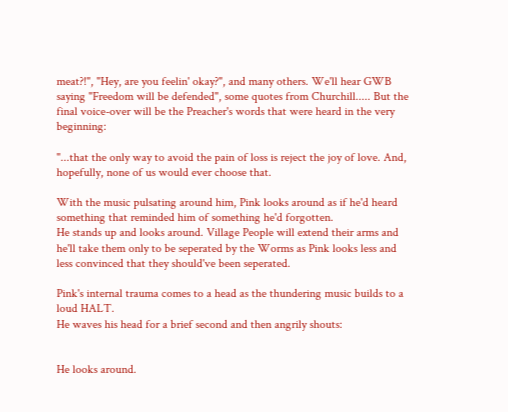meat?!", "Hey, are you feelin' okay?", and many others. We'll hear GWB saying "Freedom will be defended", some quotes from Churchill..... But the final voice-over will be the Preacher's words that were heard in the very beginning:

"...that the only way to avoid the pain of loss is reject the joy of love. And, hopefully, none of us would ever choose that.

With the music pulsating around him, Pink looks around as if he'd heard something that reminded him of something he'd forgotten.
He stands up and looks around. Village People will extend their arms and he'll take them only to be seperated by the Worms as Pink looks less and less convinced that they should've been seperated.

Pink's internal trauma comes to a head as the thundering music builds to a loud HALT.
He waves his head for a brief second and then angrily shouts:


He looks around.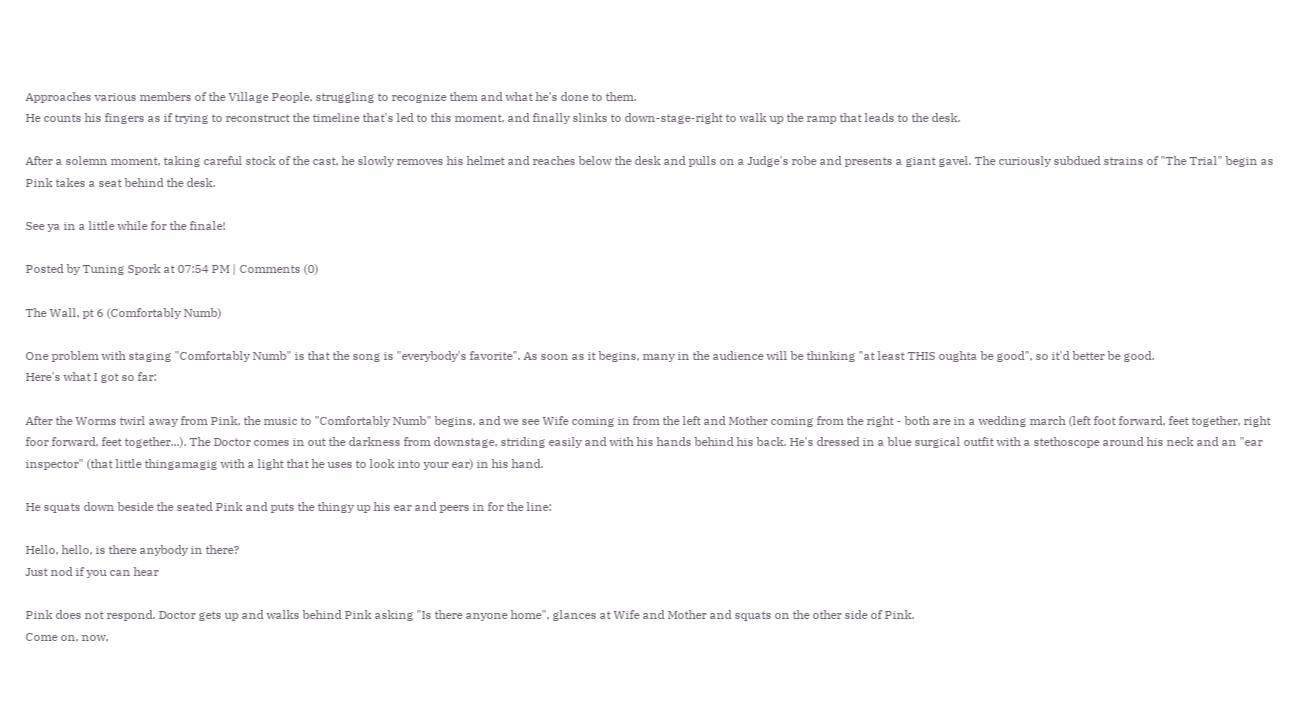Approaches various members of the Village People, struggling to recognize them and what he's done to them.
He counts his fingers as if trying to reconstruct the timeline that's led to this moment, and finally slinks to down-stage-right to walk up the ramp that leads to the desk.

After a solemn moment, taking careful stock of the cast, he slowly removes his helmet and reaches below the desk and pulls on a Judge's robe and presents a giant gavel. The curiously subdued strains of "The Trial" begin as Pink takes a seat behind the desk.

See ya in a little while for the finale!

Posted by Tuning Spork at 07:54 PM | Comments (0)

The Wall, pt 6 (Comfortably Numb)

One problem with staging "Comfortably Numb" is that the song is "everybody's favorite". As soon as it begins, many in the audience will be thinking "at least THIS oughta be good", so it'd better be good.
Here's what I got so far:

After the Worms twirl away from Pink, the music to "Comfortably Numb" begins, and we see Wife coming in from the left and Mother coming from the right - both are in a wedding march (left foot forward, feet together, right foor forward, feet together...). The Doctor comes in out the darkness from downstage, striding easily and with his hands behind his back. He's dressed in a blue surgical outfit with a stethoscope around his neck and an "ear inspector" (that little thingamagig with a light that he uses to look into your ear) in his hand.

He squats down beside the seated Pink and puts the thingy up his ear and peers in for the line:

Hello, hello, is there anybody in there?
Just nod if you can hear

Pink does not respond. Doctor gets up and walks behind Pink asking "Is there anyone home", glances at Wife and Mother and squats on the other side of Pink.
Come on, now,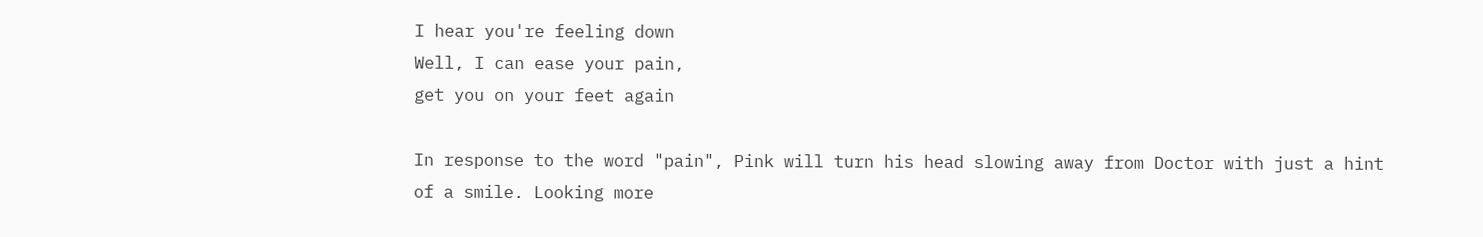I hear you're feeling down
Well, I can ease your pain,
get you on your feet again

In response to the word "pain", Pink will turn his head slowing away from Doctor with just a hint of a smile. Looking more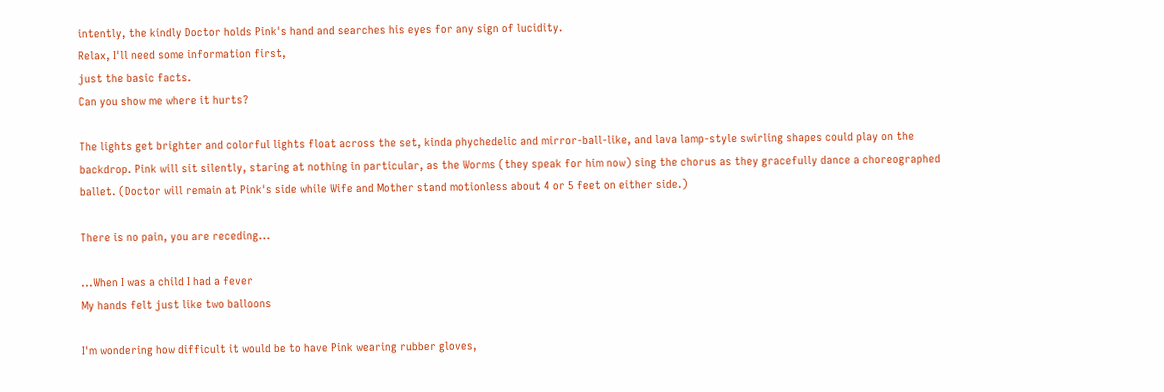intently, the kindly Doctor holds Pink's hand and searches his eyes for any sign of lucidity.
Relax, I'll need some information first,
just the basic facts.
Can you show me where it hurts?

The lights get brighter and colorful lights float across the set, kinda phychedelic and mirror-ball-like, and lava lamp-style swirling shapes could play on the backdrop. Pink will sit silently, staring at nothing in particular, as the Worms (they speak for him now) sing the chorus as they gracefully dance a choreographed ballet. (Doctor will remain at Pink's side while Wife and Mother stand motionless about 4 or 5 feet on either side.)

There is no pain, you are receding...

...When I was a child I had a fever
My hands felt just like two balloons

I'm wondering how difficult it would be to have Pink wearing rubber gloves,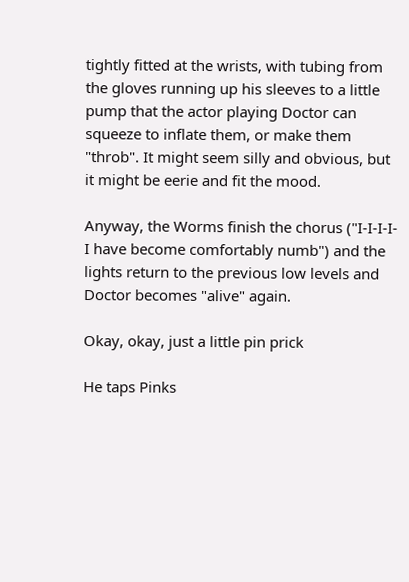tightly fitted at the wrists, with tubing from the gloves running up his sleeves to a little pump that the actor playing Doctor can squeeze to inflate them, or make them "throb". It might seem silly and obvious, but it might be eerie and fit the mood.

Anyway, the Worms finish the chorus ("I-I-I-I-I have become comfortably numb") and the lights return to the previous low levels and Doctor becomes "alive" again.

Okay, okay, just a little pin prick

He taps Pinks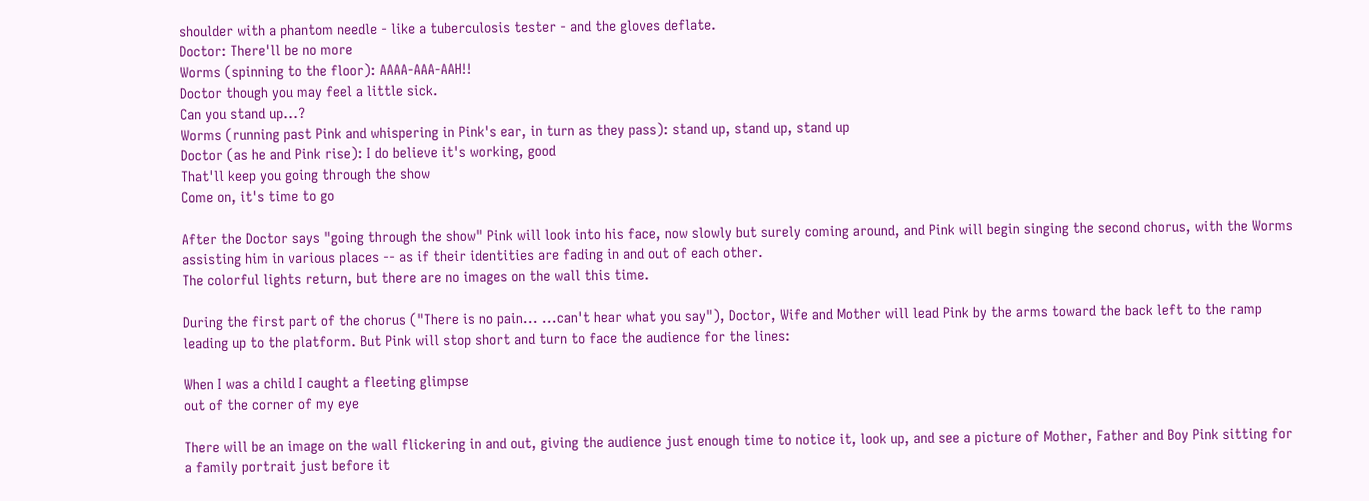shoulder with a phantom needle - like a tuberculosis tester - and the gloves deflate.
Doctor: There'll be no more
Worms (spinning to the floor): AAAA-AAA-AAH!!
Doctor though you may feel a little sick.
Can you stand up...?
Worms (running past Pink and whispering in Pink's ear, in turn as they pass): stand up, stand up, stand up
Doctor (as he and Pink rise): I do believe it's working, good
That'll keep you going through the show
Come on, it's time to go

After the Doctor says "going through the show" Pink will look into his face, now slowly but surely coming around, and Pink will begin singing the second chorus, with the Worms assisting him in various places -- as if their identities are fading in and out of each other.
The colorful lights return, but there are no images on the wall this time.

During the first part of the chorus ("There is no pain... ...can't hear what you say"), Doctor, Wife and Mother will lead Pink by the arms toward the back left to the ramp leading up to the platform. But Pink will stop short and turn to face the audience for the lines:

When I was a child I caught a fleeting glimpse
out of the corner of my eye

There will be an image on the wall flickering in and out, giving the audience just enough time to notice it, look up, and see a picture of Mother, Father and Boy Pink sitting for a family portrait just before it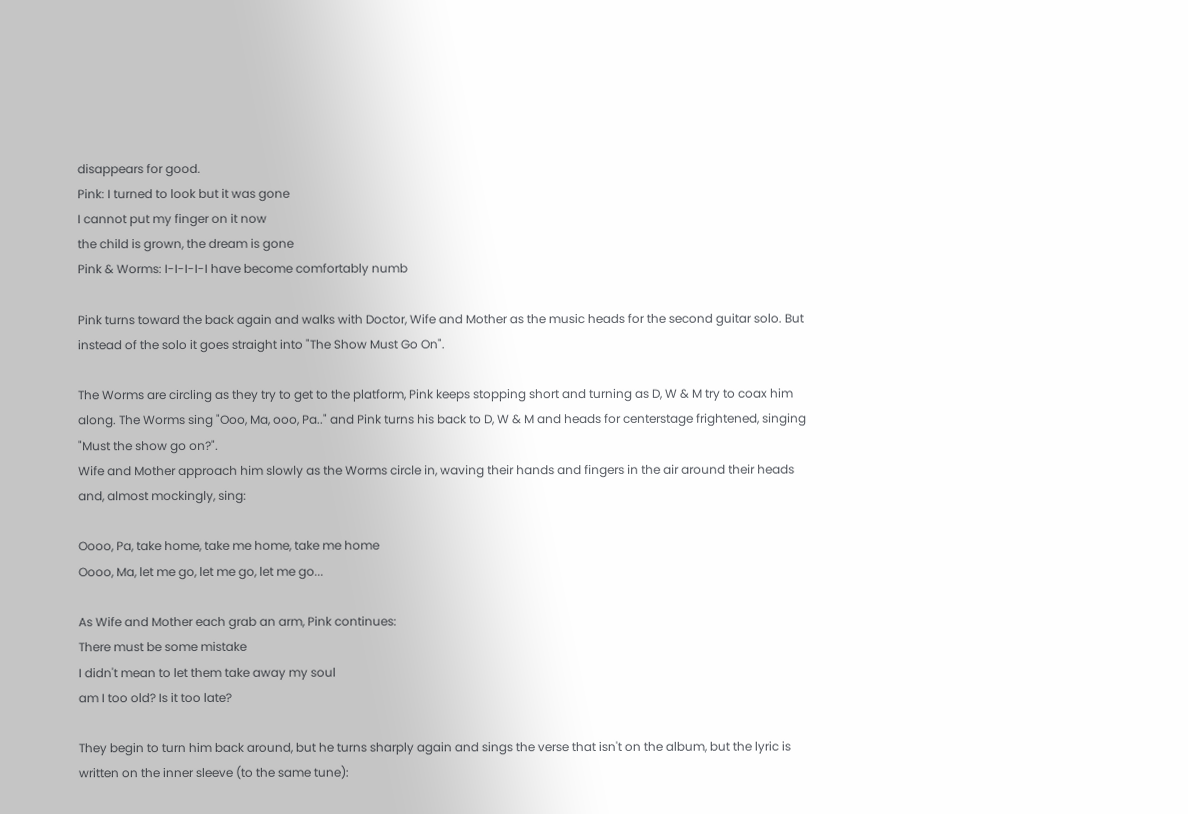disappears for good.
Pink: I turned to look but it was gone
I cannot put my finger on it now
the child is grown, the dream is gone
Pink & Worms: I-I-I-I-I have become comfortably numb

Pink turns toward the back again and walks with Doctor, Wife and Mother as the music heads for the second guitar solo. But instead of the solo it goes straight into "The Show Must Go On".

The Worms are circling as they try to get to the platform, Pink keeps stopping short and turning as D, W & M try to coax him along. The Worms sing "Ooo, Ma, ooo, Pa.." and Pink turns his back to D, W & M and heads for centerstage frightened, singing "Must the show go on?".
Wife and Mother approach him slowly as the Worms circle in, waving their hands and fingers in the air around their heads and, almost mockingly, sing:

Oooo, Pa, take home, take me home, take me home
Oooo, Ma, let me go, let me go, let me go...

As Wife and Mother each grab an arm, Pink continues:
There must be some mistake
I didn't mean to let them take away my soul
am I too old? Is it too late?

They begin to turn him back around, but he turns sharply again and sings the verse that isn't on the album, but the lyric is written on the inner sleeve (to the same tune):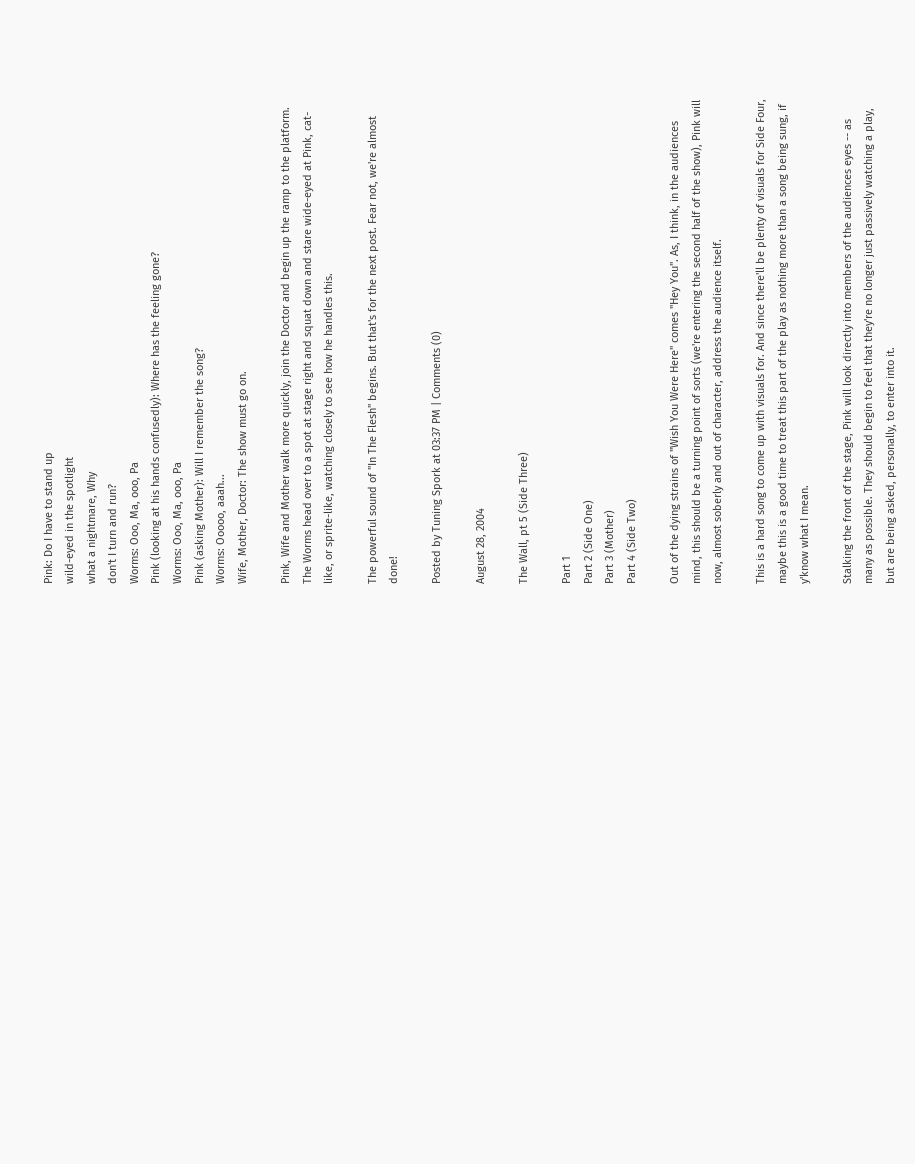Pink: Do I have to stand up
wild-eyed in the spotlight
what a nightmare, Why
don't I turn and run?
Worms: Ooo, Ma, ooo, Pa
Pink (looking at his hands confusedly): Where has the feeling gone?
Worms: Ooo, Ma, ooo, Pa
Pink (asking Mother): Will I remember the song?
Worms: Ooooo, aaah...
Wife, Mother, Doctor: The show must go on.

Pink, Wife and Mother walk more quickly, join the Doctor and begin up the ramp to the platform.
The Worms head over to a spot at stage right and squat down and stare wide-eyed at Pink, cat-like, or sprite-like, watching closely to see how he handles this.

The powerful sound of "In The Flesh" begins. But that's for the next post. Fear not, we're almost done!

Posted by Tuning Spork at 03:37 PM | Comments (0)

August 28, 2004

The Wall, pt 5 (Side Three)

Part 1
Part 2 (Side One)
Part 3 (Mother)
Part 4 (Side Two)

Out of the dying strains of "Wish You Were Here" comes "Hey You". As, I think, in the audiences mind, this should be a turning point of sorts (we're entering the second half of the show), Pink will now, almost soberly and out of character, address the audience itself.

This is a hard song to come up with visuals for. And since there'll be plenty of visuals for Side Four, maybe this is a good time to treat this part of the play as nothing more than a song being sung, if y'know what I mean.

Stalking the front of the stage, Pink will look directly into members of the audiences eyes -- as many as possible. They should begin to feel that they're no longer just passively watching a play, but are being asked, personally, to enter into it.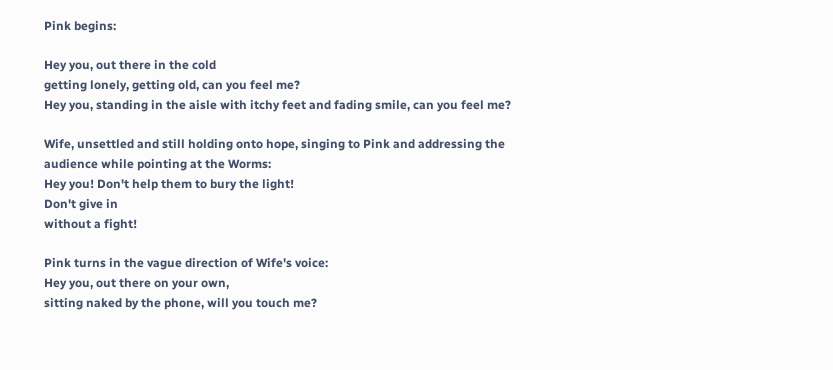Pink begins:

Hey you, out there in the cold
getting lonely, getting old, can you feel me?
Hey you, standing in the aisle with itchy feet and fading smile, can you feel me?

Wife, unsettled and still holding onto hope, singing to Pink and addressing the audience while pointing at the Worms:
Hey you! Don't help them to bury the light!
Don't give in
without a fight!

Pink turns in the vague direction of Wife's voice:
Hey you, out there on your own,
sitting naked by the phone, will you touch me?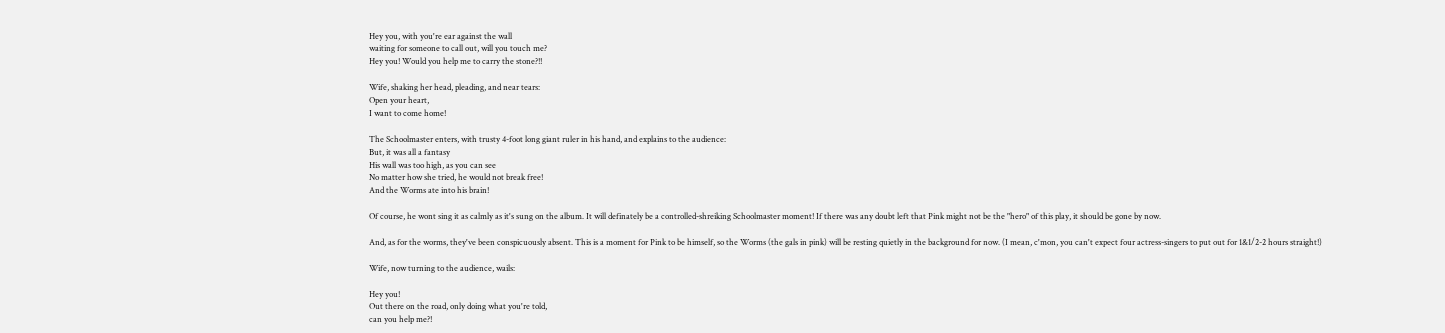Hey you, with you're ear against the wall
waiting for someone to call out, will you touch me?
Hey you! Would you help me to carry the stone?!!

Wife, shaking her head, pleading, and near tears:
Open your heart,
I want to come home!

The Schoolmaster enters, with trusty 4-foot long giant ruler in his hand, and explains to the audience:
But, it was all a fantasy
His wall was too high, as you can see
No matter how she tried, he would not break free!
And the Worms ate into his brain!

Of course, he wont sing it as calmly as it's sung on the album. It will definately be a controlled-shreiking Schoolmaster moment! If there was any doubt left that Pink might not be the "hero" of this play, it should be gone by now.

And, as for the worms, they've been conspicuously absent. This is a moment for Pink to be himself, so the Worms (the gals in pink) will be resting quietly in the background for now. (I mean, c'mon, you can't expect four actress-singers to put out for 1&1/2-2 hours straight!)

Wife, now turning to the audience, wails:

Hey you!
Out there on the road, only doing what you're told,
can you help me?!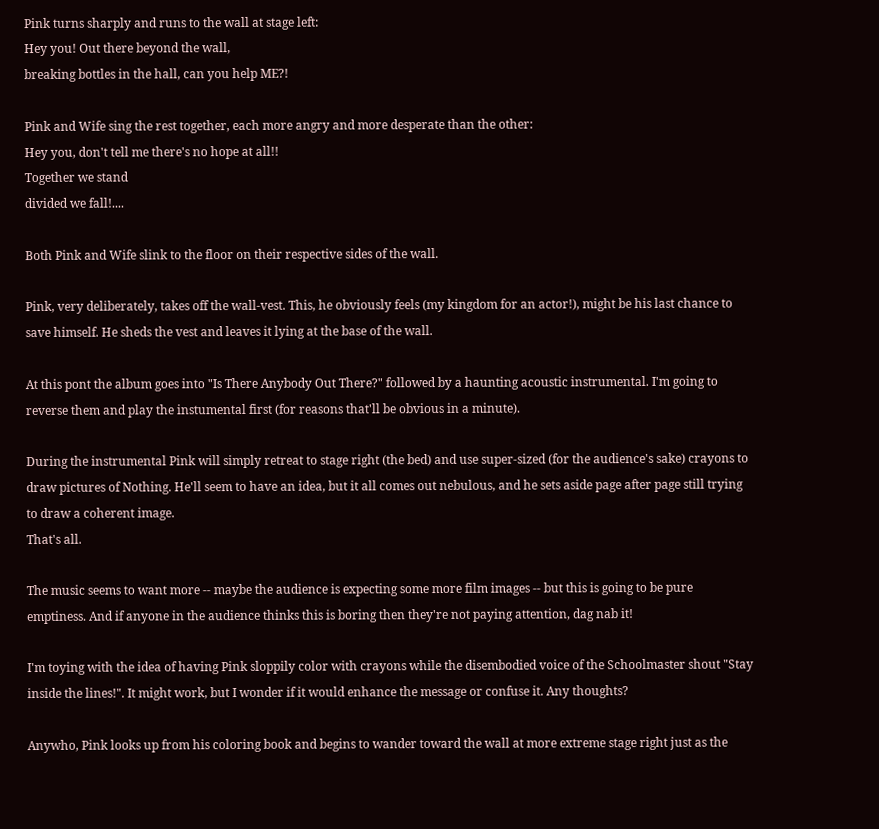Pink turns sharply and runs to the wall at stage left:
Hey you! Out there beyond the wall,
breaking bottles in the hall, can you help ME?!

Pink and Wife sing the rest together, each more angry and more desperate than the other:
Hey you, don't tell me there's no hope at all!!
Together we stand
divided we fall!....

Both Pink and Wife slink to the floor on their respective sides of the wall.

Pink, very deliberately, takes off the wall-vest. This, he obviously feels (my kingdom for an actor!), might be his last chance to save himself. He sheds the vest and leaves it lying at the base of the wall.

At this pont the album goes into "Is There Anybody Out There?" followed by a haunting acoustic instrumental. I'm going to reverse them and play the instumental first (for reasons that'll be obvious in a minute).

During the instrumental Pink will simply retreat to stage right (the bed) and use super-sized (for the audience's sake) crayons to draw pictures of Nothing. He'll seem to have an idea, but it all comes out nebulous, and he sets aside page after page still trying to draw a coherent image.
That's all.

The music seems to want more -- maybe the audience is expecting some more film images -- but this is going to be pure emptiness. And if anyone in the audience thinks this is boring then they're not paying attention, dag nab it!

I'm toying with the idea of having Pink sloppily color with crayons while the disembodied voice of the Schoolmaster shout "Stay inside the lines!". It might work, but I wonder if it would enhance the message or confuse it. Any thoughts?

Anywho, Pink looks up from his coloring book and begins to wander toward the wall at more extreme stage right just as the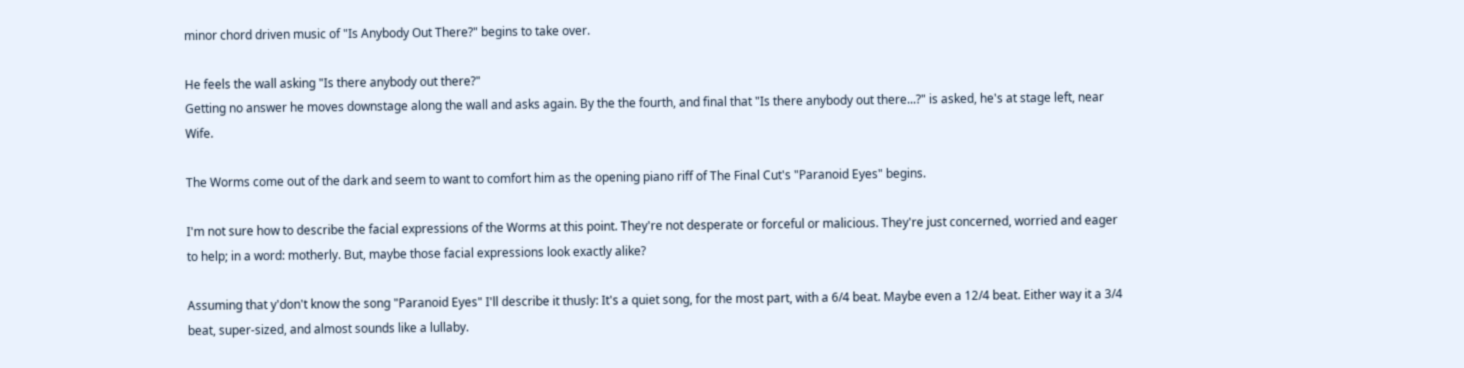minor chord driven music of "Is Anybody Out There?" begins to take over.

He feels the wall asking "Is there anybody out there?"
Getting no answer he moves downstage along the wall and asks again. By the the fourth, and final that "Is there anybody out there...?" is asked, he's at stage left, near Wife.

The Worms come out of the dark and seem to want to comfort him as the opening piano riff of The Final Cut's "Paranoid Eyes" begins.

I'm not sure how to describe the facial expressions of the Worms at this point. They're not desperate or forceful or malicious. They're just concerned, worried and eager to help; in a word: motherly. But, maybe those facial expressions look exactly alike?

Assuming that y'don't know the song "Paranoid Eyes" I'll describe it thusly: It's a quiet song, for the most part, with a 6/4 beat. Maybe even a 12/4 beat. Either way it a 3/4 beat, super-sized, and almost sounds like a lullaby.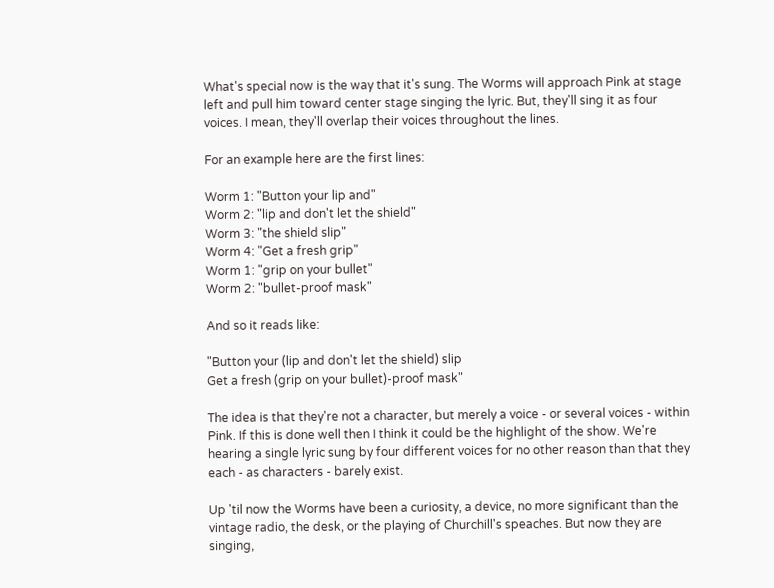What's special now is the way that it's sung. The Worms will approach Pink at stage left and pull him toward center stage singing the lyric. But, they'll sing it as four voices. I mean, they'll overlap their voices throughout the lines.

For an example here are the first lines:

Worm 1: "Button your lip and"
Worm 2: "lip and don't let the shield"
Worm 3: "the shield slip"
Worm 4: "Get a fresh grip"
Worm 1: "grip on your bullet"
Worm 2: "bullet-proof mask"

And so it reads like:

"Button your (lip and don't let the shield) slip
Get a fresh (grip on your bullet)-proof mask"

The idea is that they're not a character, but merely a voice - or several voices - within Pink. If this is done well then I think it could be the highlight of the show. We're hearing a single lyric sung by four different voices for no other reason than that they each - as characters - barely exist.

Up 'til now the Worms have been a curiosity, a device, no more significant than the vintage radio, the desk, or the playing of Churchill's speaches. But now they are singing,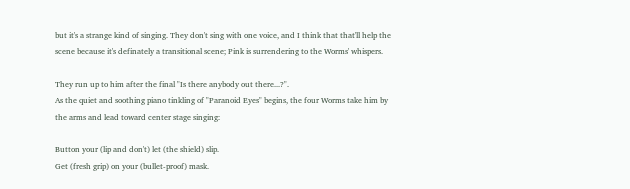but it's a strange kind of singing. They don't sing with one voice, and I think that that'll help the scene because it's definately a transitional scene; Pink is surrendering to the Worms' whispers.

They run up to him after the final "Is there anybody out there...?".
As the quiet and soothing piano tinkling of "Paranoid Eyes" begins, the four Worms take him by the arms and lead toward center stage singing:

Button your (lip and don't) let (the shield) slip.
Get (fresh grip) on your (bullet-proof) mask.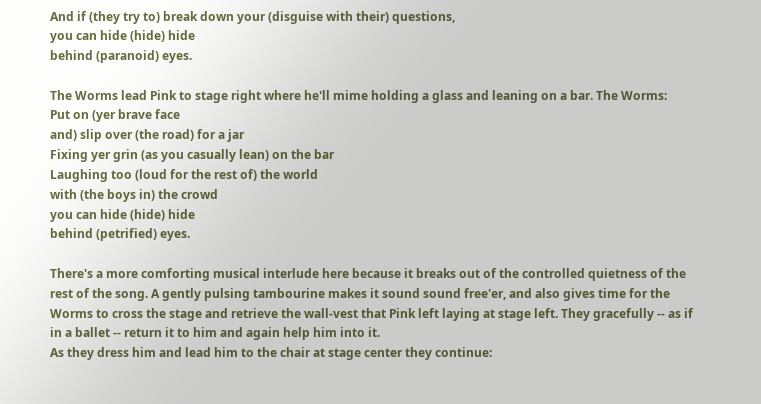And if (they try to) break down your (disguise with their) questions,
you can hide (hide) hide
behind (paranoid) eyes.

The Worms lead Pink to stage right where he'll mime holding a glass and leaning on a bar. The Worms:
Put on (yer brave face
and) slip over (the road) for a jar
Fixing yer grin (as you casually lean) on the bar
Laughing too (loud for the rest of) the world
with (the boys in) the crowd
you can hide (hide) hide
behind (petrified) eyes.

There's a more comforting musical interlude here because it breaks out of the controlled quietness of the rest of the song. A gently pulsing tambourine makes it sound sound free'er, and also gives time for the Worms to cross the stage and retrieve the wall-vest that Pink left laying at stage left. They gracefully -- as if in a ballet -- return it to him and again help him into it.
As they dress him and lead him to the chair at stage center they continue: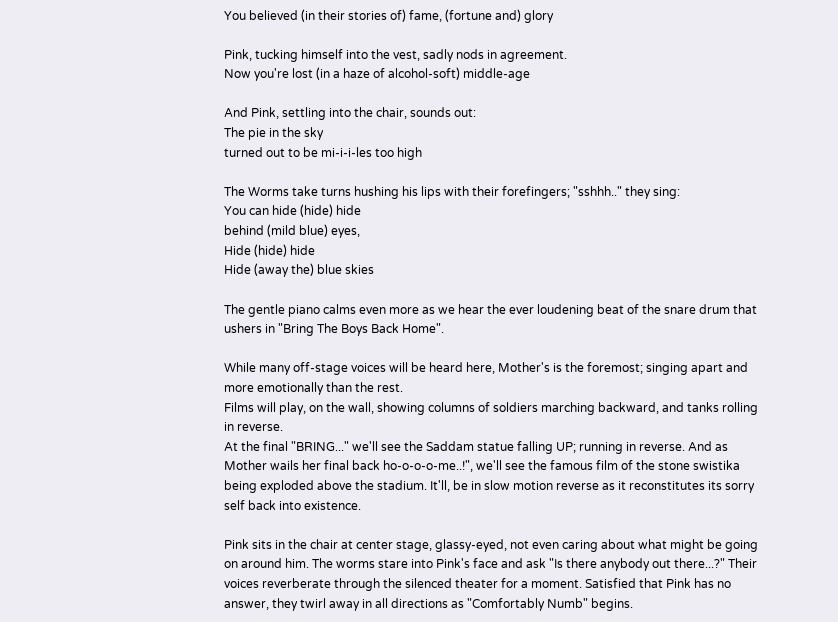You believed (in their stories of) fame, (fortune and) glory

Pink, tucking himself into the vest, sadly nods in agreement.
Now you're lost (in a haze of alcohol-soft) middle-age

And Pink, settling into the chair, sounds out:
The pie in the sky
turned out to be mi-i-i-les too high

The Worms take turns hushing his lips with their forefingers; "sshhh.." they sing:
You can hide (hide) hide
behind (mild blue) eyes,
Hide (hide) hide
Hide (away the) blue skies

The gentle piano calms even more as we hear the ever loudening beat of the snare drum that ushers in "Bring The Boys Back Home".

While many off-stage voices will be heard here, Mother's is the foremost; singing apart and more emotionally than the rest.
Films will play, on the wall, showing columns of soldiers marching backward, and tanks rolling in reverse.
At the final "BRING..." we'll see the Saddam statue falling UP; running in reverse. And as Mother wails her final back ho-o-o-o-me..!", we'll see the famous film of the stone swistika being exploded above the stadium. It'll, be in slow motion reverse as it reconstitutes its sorry self back into existence.

Pink sits in the chair at center stage, glassy-eyed, not even caring about what might be going on around him. The worms stare into Pink's face and ask "Is there anybody out there...?" Their voices reverberate through the silenced theater for a moment. Satisfied that Pink has no answer, they twirl away in all directions as "Comfortably Numb" begins.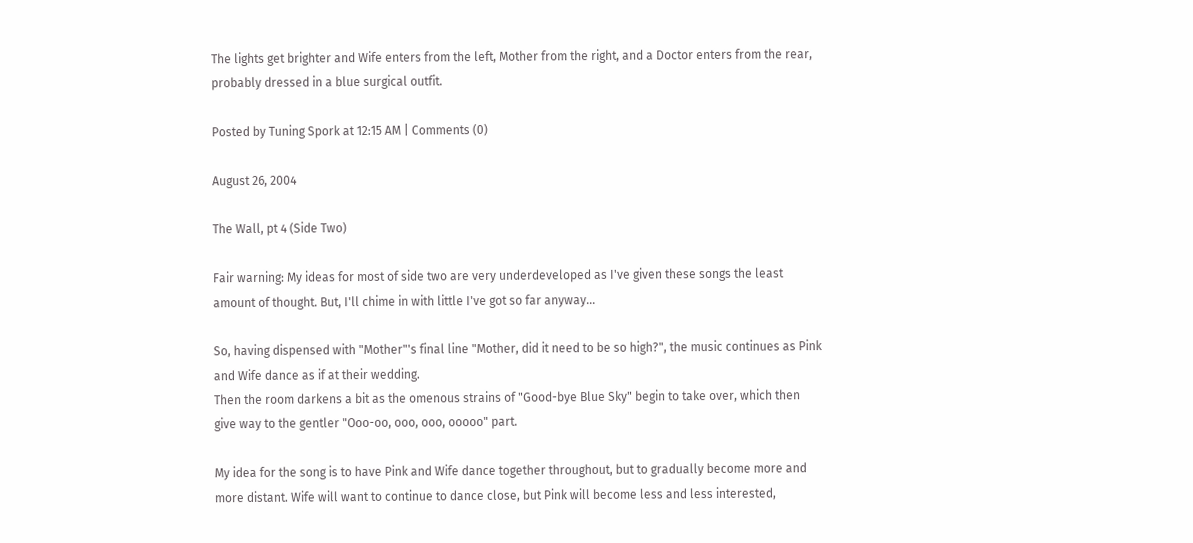The lights get brighter and Wife enters from the left, Mother from the right, and a Doctor enters from the rear, probably dressed in a blue surgical outfit.

Posted by Tuning Spork at 12:15 AM | Comments (0)

August 26, 2004

The Wall, pt 4 (Side Two)

Fair warning: My ideas for most of side two are very underdeveloped as I've given these songs the least amount of thought. But, I'll chime in with little I've got so far anyway...

So, having dispensed with "Mother"'s final line "Mother, did it need to be so high?", the music continues as Pink and Wife dance as if at their wedding.
Then the room darkens a bit as the omenous strains of "Good-bye Blue Sky" begin to take over, which then give way to the gentler "Ooo-oo, ooo, ooo, ooooo" part.

My idea for the song is to have Pink and Wife dance together throughout, but to gradually become more and more distant. Wife will want to continue to dance close, but Pink will become less and less interested,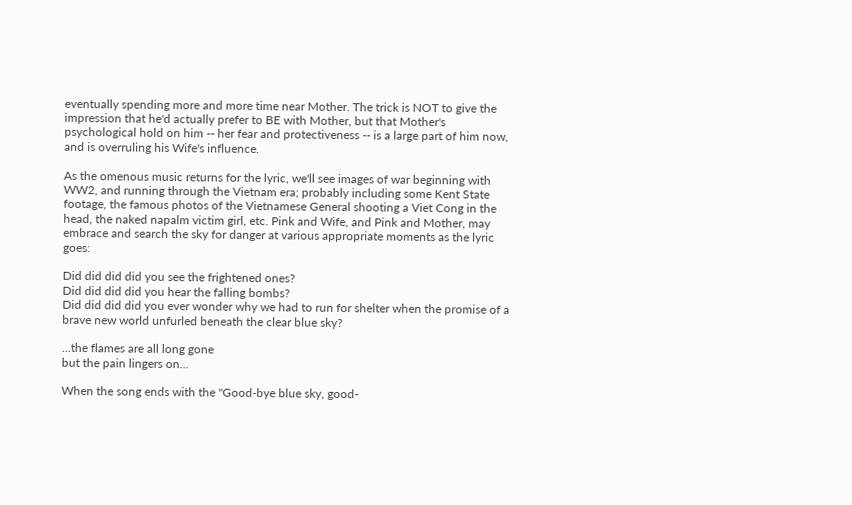eventually spending more and more time near Mother. The trick is NOT to give the impression that he'd actually prefer to BE with Mother, but that Mother's psychological hold on him -- her fear and protectiveness -- is a large part of him now, and is overruling his Wife's influence.

As the omenous music returns for the lyric, we'll see images of war beginning with WW2, and running through the Vietnam era; probably including some Kent State footage, the famous photos of the Vietnamese General shooting a Viet Cong in the head, the naked napalm victim girl, etc. Pink and Wife, and Pink and Mother, may embrace and search the sky for danger at various appropriate moments as the lyric goes:

Did did did did you see the frightened ones?
Did did did did you hear the falling bombs?
Did did did did you ever wonder why we had to run for shelter when the promise of a brave new world unfurled beneath the clear blue sky?

...the flames are all long gone
but the pain lingers on...

When the song ends with the "Good-bye blue sky, good-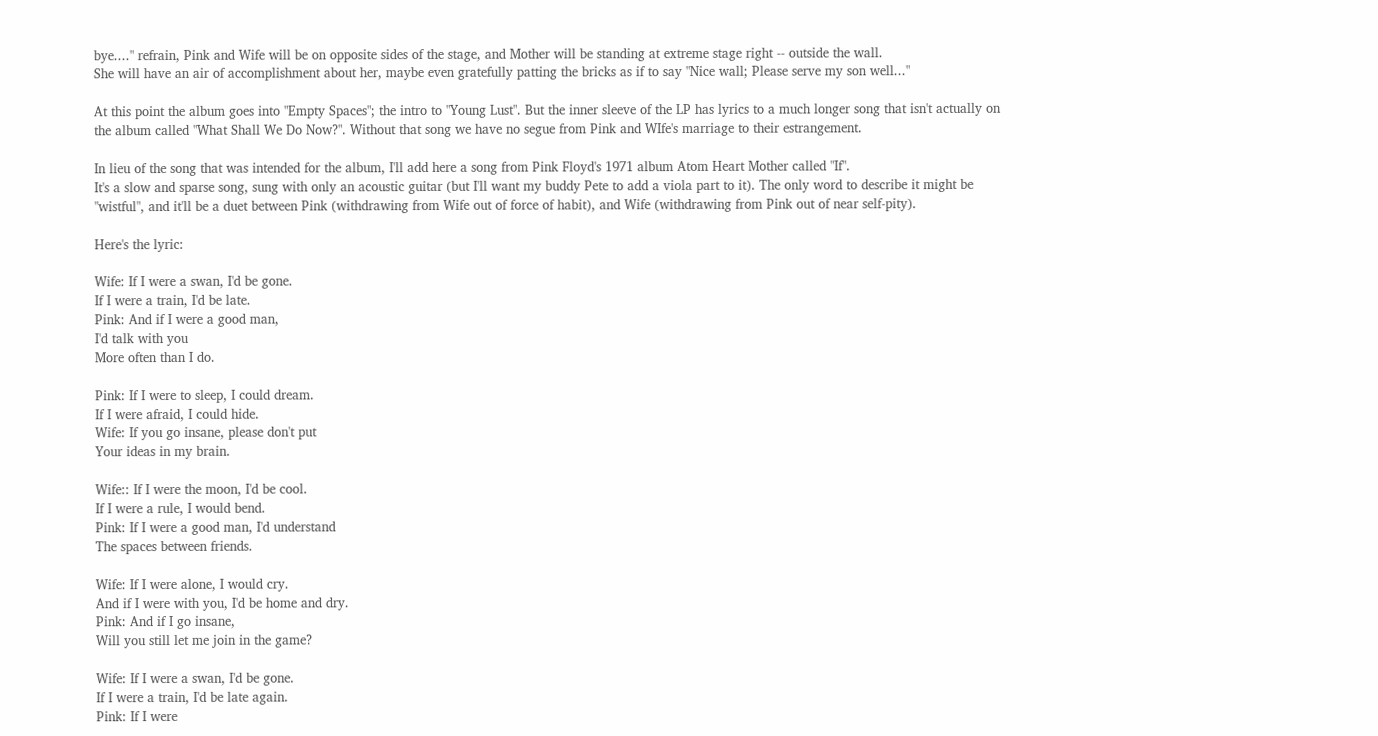bye...." refrain, Pink and Wife will be on opposite sides of the stage, and Mother will be standing at extreme stage right -- outside the wall.
She will have an air of accomplishment about her, maybe even gratefully patting the bricks as if to say "Nice wall; Please serve my son well..."

At this point the album goes into "Empty Spaces"; the intro to "Young Lust". But the inner sleeve of the LP has lyrics to a much longer song that isn't actually on the album called "What Shall We Do Now?". Without that song we have no segue from Pink and WIfe's marriage to their estrangement.

In lieu of the song that was intended for the album, I'll add here a song from Pink Floyd's 1971 album Atom Heart Mother called "If".
It's a slow and sparse song, sung with only an acoustic guitar (but I'll want my buddy Pete to add a viola part to it). The only word to describe it might be "wistful", and it'll be a duet between Pink (withdrawing from Wife out of force of habit), and Wife (withdrawing from Pink out of near self-pity).

Here's the lyric:

Wife: If I were a swan, I'd be gone.
If I were a train, I'd be late.
Pink: And if I were a good man,
I'd talk with you
More often than I do.

Pink: If I were to sleep, I could dream.
If I were afraid, I could hide.
Wife: If you go insane, please don't put
Your ideas in my brain.

Wife:: If I were the moon, I'd be cool.
If I were a rule, I would bend.
Pink: If I were a good man, I'd understand
The spaces between friends.

Wife: If I were alone, I would cry.
And if I were with you, I'd be home and dry.
Pink: And if I go insane,
Will you still let me join in the game?

Wife: If I were a swan, I'd be gone.
If I were a train, I'd be late again.
Pink: If I were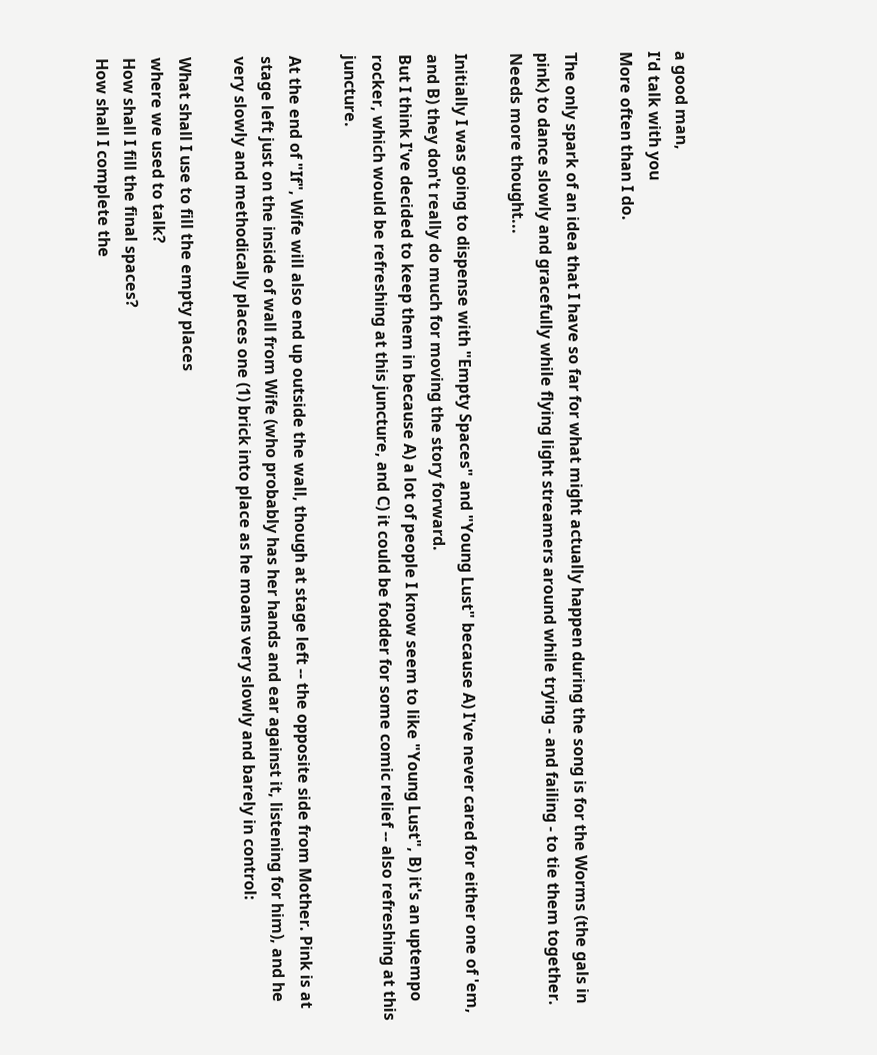a good man,
I'd talk with you
More often than I do.

The only spark of an idea that I have so far for what might actually happen during the song is for the Worms (the gals in pink) to dance slowly and gracefully while flying light streamers around while trying - and failing - to tie them together. Needs more thought...

Initially I was going to dispense with "Empty Spaces" and "Young Lust" because A) I've never cared for either one of 'em, and B) they don't really do much for moving the story forward.
But I think I've decided to keep them in because A) a lot of people I know seem to like "Young Lust", B) it's an uptempo rocker, which would be refreshing at this juncture, and C) it could be fodder for some comic relief -- also refreshing at this juncture.

At the end of "If", Wife will also end up outside the wall, though at stage left -- the opposite side from Mother. Pink is at stage left just on the inside of wall from Wife (who probably has her hands and ear against it, listening for him), and he very slowly and methodically places one (1) brick into place as he moans very slowly and barely in control:

What shall I use to fill the empty places
where we used to talk?
How shall I fill the final spaces?
How shall I complete the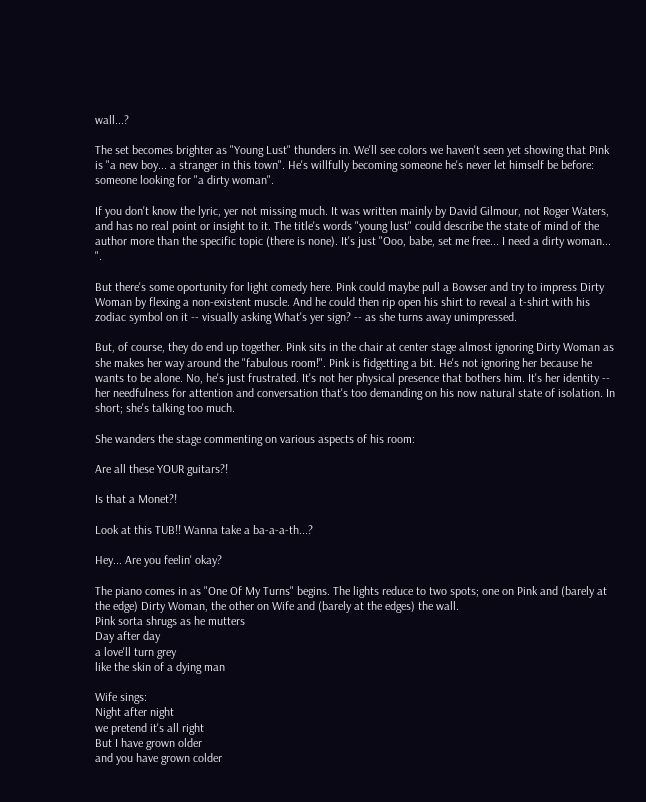wall...?

The set becomes brighter as "Young Lust" thunders in. We'll see colors we haven't seen yet showing that Pink is "a new boy... a stranger in this town". He's willfully becoming someone he's never let himself be before: someone looking for "a dirty woman".

If you don't know the lyric, yer not missing much. It was written mainly by David Gilmour, not Roger Waters, and has no real point or insight to it. The title's words "young lust" could describe the state of mind of the author more than the specific topic (there is none). It's just "Ooo, babe, set me free... I need a dirty woman... ".

But there's some oportunity for light comedy here. Pink could maybe pull a Bowser and try to impress Dirty Woman by flexing a non-existent muscle. And he could then rip open his shirt to reveal a t-shirt with his zodiac symbol on it -- visually asking What's yer sign? -- as she turns away unimpressed.

But, of course, they do end up together. Pink sits in the chair at center stage almost ignoring Dirty Woman as she makes her way around the "fabulous room!". Pink is fidgetting a bit. He's not ignoring her because he wants to be alone. No, he's just frustrated. It's not her physical presence that bothers him. It's her identity -- her needfulness for attention and conversation that's too demanding on his now natural state of isolation. In short; she's talking too much.

She wanders the stage commenting on various aspects of his room:

Are all these YOUR guitars?!

Is that a Monet?!

Look at this TUB!! Wanna take a ba-a-a-th...?

Hey... Are you feelin' okay?

The piano comes in as "One Of My Turns" begins. The lights reduce to two spots; one on Pink and (barely at the edge) Dirty Woman, the other on Wife and (barely at the edges) the wall.
Pink sorta shrugs as he mutters
Day after day
a love'll turn grey
like the skin of a dying man

Wife sings:
Night after night
we pretend it's all right
But I have grown older
and you have grown colder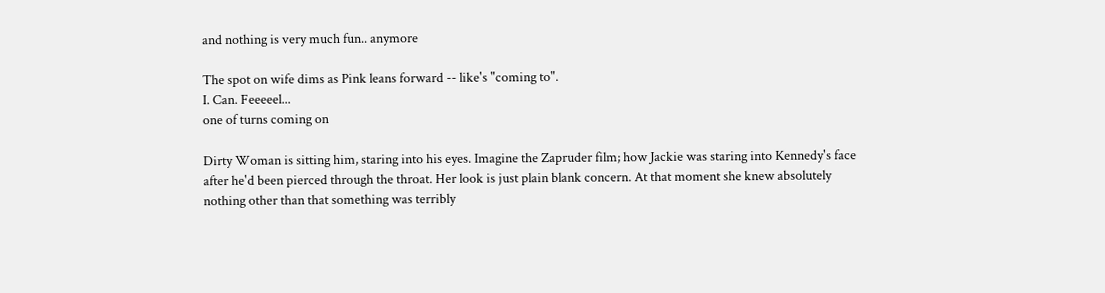and nothing is very much fun.. anymore

The spot on wife dims as Pink leans forward -- like's "coming to".
I. Can. Feeeeel...
one of turns coming on

Dirty Woman is sitting him, staring into his eyes. Imagine the Zapruder film; how Jackie was staring into Kennedy's face after he'd been pierced through the throat. Her look is just plain blank concern. At that moment she knew absolutely nothing other than that something was terribly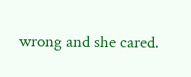wrong and she cared.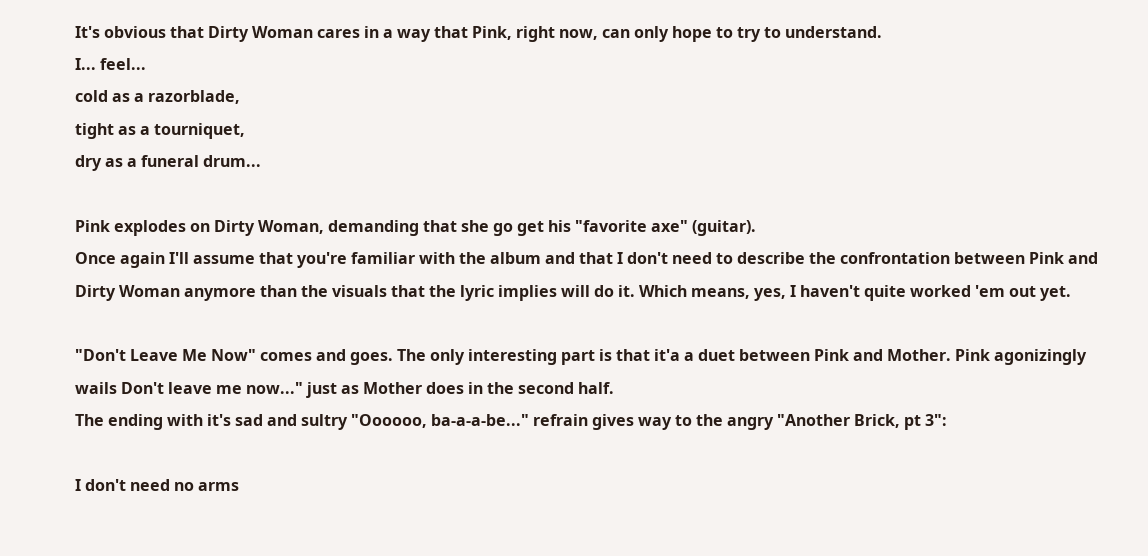It's obvious that Dirty Woman cares in a way that Pink, right now, can only hope to try to understand.
I... feel...
cold as a razorblade,
tight as a tourniquet,
dry as a funeral drum...

Pink explodes on Dirty Woman, demanding that she go get his "favorite axe" (guitar).
Once again I'll assume that you're familiar with the album and that I don't need to describe the confrontation between Pink and Dirty Woman anymore than the visuals that the lyric implies will do it. Which means, yes, I haven't quite worked 'em out yet.

"Don't Leave Me Now" comes and goes. The only interesting part is that it'a a duet between Pink and Mother. Pink agonizingly wails Don't leave me now..." just as Mother does in the second half.
The ending with it's sad and sultry "Oooooo, ba-a-a-be..." refrain gives way to the angry "Another Brick, pt 3":

I don't need no arms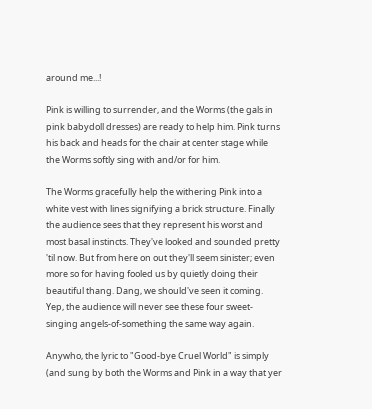around me...!

Pink is willing to surrender, and the Worms (the gals in pink babydoll dresses) are ready to help him. Pink turns his back and heads for the chair at center stage while the Worms softly sing with and/or for him.

The Worms gracefully help the withering Pink into a white vest with lines signifying a brick structure. Finally the audience sees that they represent his worst and most basal instincts. They've looked and sounded pretty 'til now. But from here on out they'll seem sinister; even more so for having fooled us by quietly doing their beautiful thang. Dang, we should've seen it coming.
Yep, the audience will never see these four sweet-singing angels-of-something the same way again.

Anywho, the lyric to "Good-bye Cruel World" is simply (and sung by both the Worms and Pink in a way that yer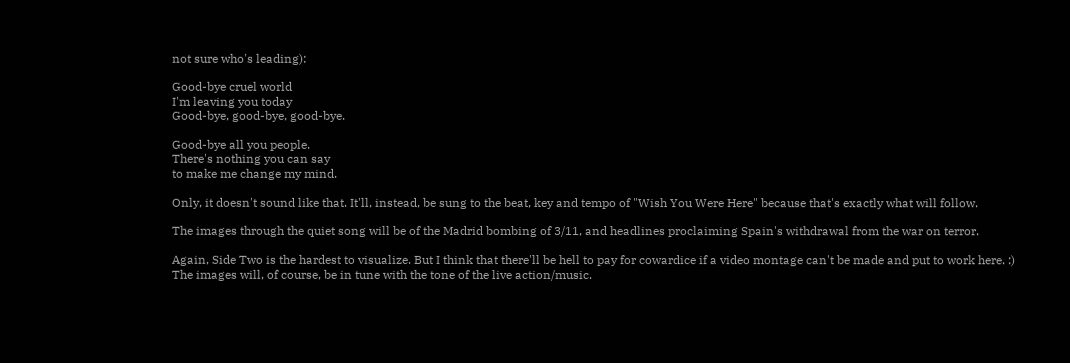not sure who's leading):

Good-bye cruel world
I'm leaving you today
Good-bye, good-bye, good-bye.

Good-bye all you people.
There's nothing you can say
to make me change my mind.

Only, it doesn't sound like that. It'll, instead, be sung to the beat, key and tempo of "Wish You Were Here" because that's exactly what will follow.

The images through the quiet song will be of the Madrid bombing of 3/11, and headlines proclaiming Spain's withdrawal from the war on terror.

Again, Side Two is the hardest to visualize. But I think that there'll be hell to pay for cowardice if a video montage can't be made and put to work here. :)
The images will, of course, be in tune with the tone of the live action/music.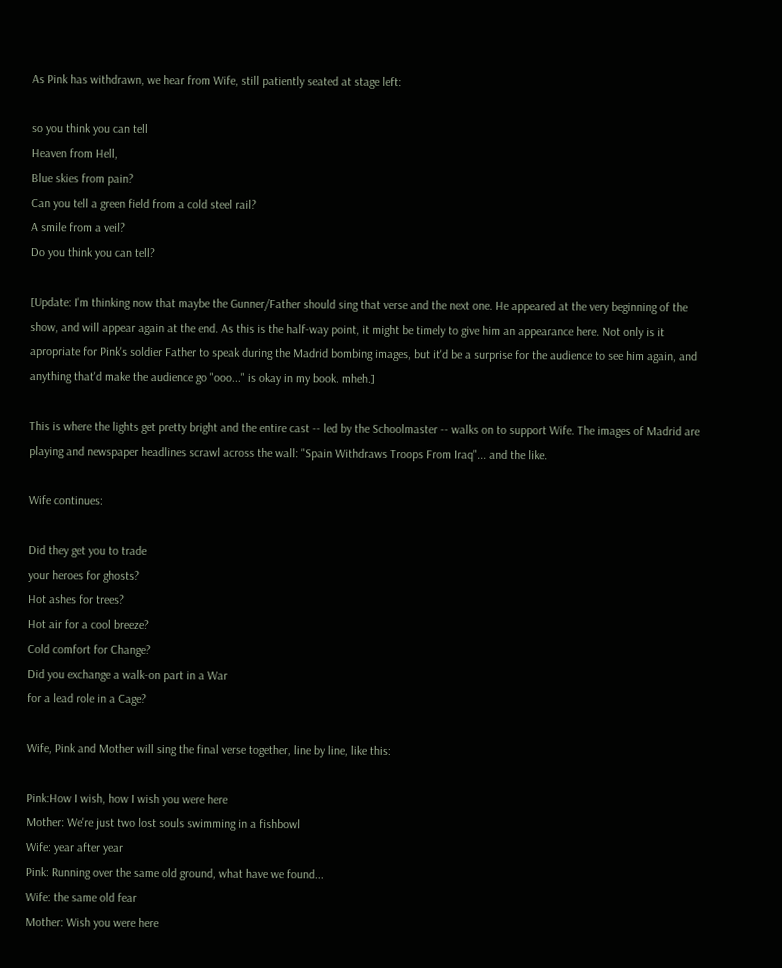As Pink has withdrawn, we hear from Wife, still patiently seated at stage left:

so you think you can tell
Heaven from Hell,
Blue skies from pain?
Can you tell a green field from a cold steel rail?
A smile from a veil?
Do you think you can tell?

[Update: I'm thinking now that maybe the Gunner/Father should sing that verse and the next one. He appeared at the very beginning of the show, and will appear again at the end. As this is the half-way point, it might be timely to give him an appearance here. Not only is it apropriate for Pink's soldier Father to speak during the Madrid bombing images, but it'd be a surprise for the audience to see him again, and anything that'd make the audience go "ooo..." is okay in my book. mheh.]

This is where the lights get pretty bright and the entire cast -- led by the Schoolmaster -- walks on to support Wife. The images of Madrid are playing and newspaper headlines scrawl across the wall: "Spain Withdraws Troops From Iraq"... and the like.

Wife continues:

Did they get you to trade
your heroes for ghosts?
Hot ashes for trees?
Hot air for a cool breeze?
Cold comfort for Change?
Did you exchange a walk-on part in a War
for a lead role in a Cage?

Wife, Pink and Mother will sing the final verse together, line by line, like this:

Pink:How I wish, how I wish you were here
Mother: We're just two lost souls swimming in a fishbowl
Wife: year after year
Pink: Running over the same old ground, what have we found...
Wife: the same old fear
Mother: Wish you were here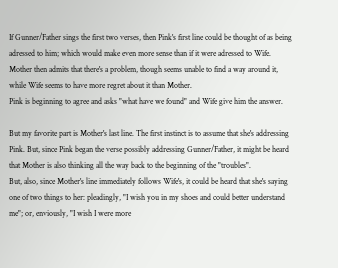If Gunner/Father sings the first two verses, then Pink's first line could be thought of as being adressed to him; which would make even more sense than if it were adressed to Wife.
Mother then admits that there's a problem, though seems unable to find a way around it, while Wife seems to have more regret about it than Mother.
Pink is beginning to agree and asks "what have we found" and Wife give him the answer.

But my favorite part is Mother's last line. The first instinct is to assume that she's addressing Pink. But, since Pink began the verse possibly addressing Gunner/Father, it might be heard that Mother is also thinking all the way back to the beginning of the "troubles".
But, also, since Mother's line immediately follows Wife's, it could be heard that she's saying one of two things to her: pleadingly, "I wish you in my shoes and could better understand me"; or, enviously, "I wish I were more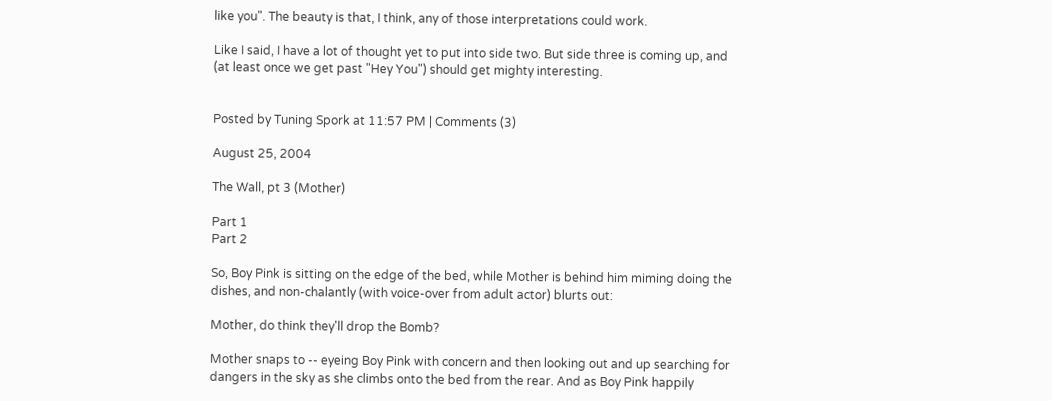like you". The beauty is that, I think, any of those interpretations could work.

Like I said, I have a lot of thought yet to put into side two. But side three is coming up, and (at least once we get past "Hey You") should get mighty interesting.


Posted by Tuning Spork at 11:57 PM | Comments (3)

August 25, 2004

The Wall, pt 3 (Mother)

Part 1
Part 2

So, Boy Pink is sitting on the edge of the bed, while Mother is behind him miming doing the dishes, and non-chalantly (with voice-over from adult actor) blurts out:

Mother, do think they'll drop the Bomb?

Mother snaps to -- eyeing Boy Pink with concern and then looking out and up searching for dangers in the sky as she climbs onto the bed from the rear. And as Boy Pink happily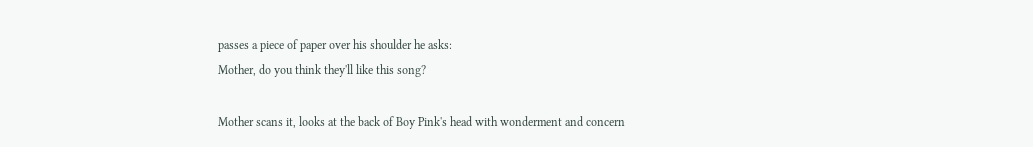passes a piece of paper over his shoulder he asks:
Mother, do you think they'll like this song?

Mother scans it, looks at the back of Boy Pink's head with wonderment and concern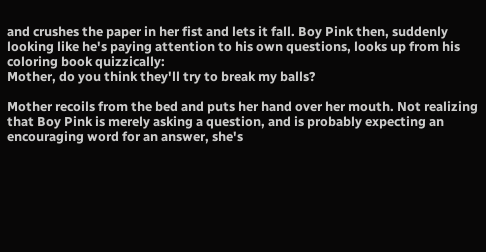and crushes the paper in her fist and lets it fall. Boy Pink then, suddenly looking like he's paying attention to his own questions, looks up from his coloring book quizzically:
Mother, do you think they'll try to break my balls?

Mother recoils from the bed and puts her hand over her mouth. Not realizing that Boy Pink is merely asking a question, and is probably expecting an encouraging word for an answer, she's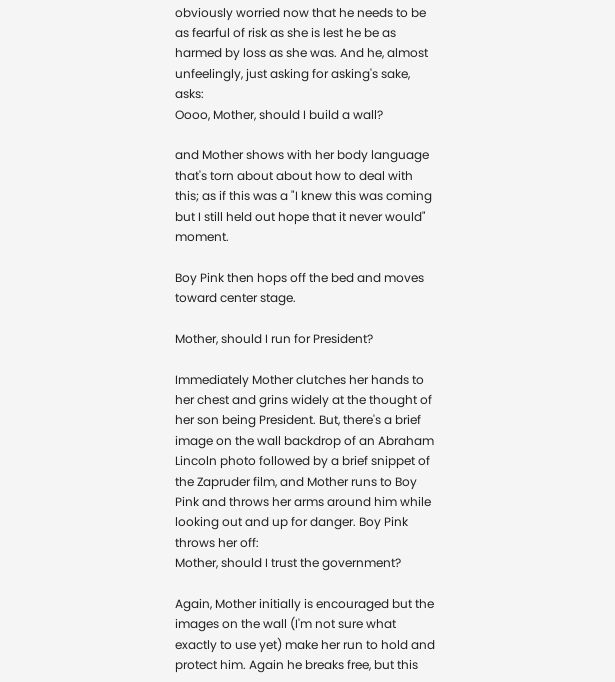obviously worried now that he needs to be as fearful of risk as she is lest he be as harmed by loss as she was. And he, almost unfeelingly, just asking for asking's sake, asks:
Oooo, Mother, should I build a wall?

and Mother shows with her body language that's torn about about how to deal with this; as if this was a "I knew this was coming but I still held out hope that it never would" moment.

Boy Pink then hops off the bed and moves toward center stage.

Mother, should I run for President?

Immediately Mother clutches her hands to her chest and grins widely at the thought of her son being President. But, there's a brief image on the wall backdrop of an Abraham Lincoln photo followed by a brief snippet of the Zapruder film, and Mother runs to Boy Pink and throws her arms around him while looking out and up for danger. Boy Pink throws her off:
Mother, should I trust the government?

Again, Mother initially is encouraged but the images on the wall (I'm not sure what exactly to use yet) make her run to hold and protect him. Again he breaks free, but this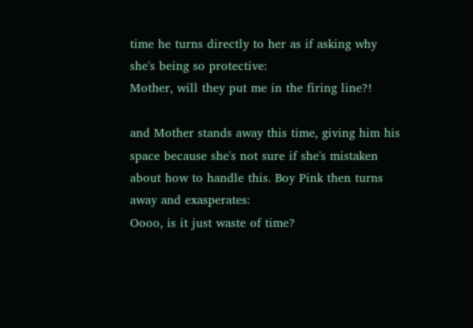time he turns directly to her as if asking why she's being so protective:
Mother, will they put me in the firing line?!

and Mother stands away this time, giving him his space because she's not sure if she's mistaken about how to handle this. Boy Pink then turns away and exasperates:
Oooo, is it just waste of time?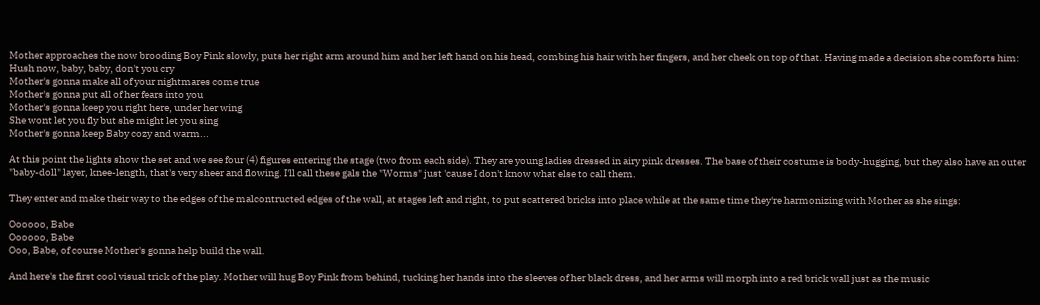Mother approaches the now brooding Boy Pink slowly, puts her right arm around him and her left hand on his head, combing his hair with her fingers, and her cheek on top of that. Having made a decision she comforts him:
Hush now, baby, baby, don't you cry
Mother's gonna make all of your nightmares come true
Mother's gonna put all of her fears into you
Mother's gonna keep you right here, under her wing
She wont let you fly but she might let you sing
Mother's gonna keep Baby cozy and warm...

At this point the lights show the set and we see four (4) figures entering the stage (two from each side). They are young ladies dressed in airy pink dresses. The base of their costume is body-hugging, but they also have an outer "baby-doll" layer, knee-length, that's very sheer and flowing. I'll call these gals the "Worms" just 'cause I don't know what else to call them.

They enter and make their way to the edges of the malcontructed edges of the wall, at stages left and right, to put scattered bricks into place while at the same time they're harmonizing with Mother as she sings:

Oooooo, Babe
Oooooo, Babe
Ooo, Babe, of course Mother's gonna help build the wall.

And here's the first cool visual trick of the play. Mother will hug Boy Pink from behind, tucking her hands into the sleeves of her black dress, and her arms will morph into a red brick wall just as the music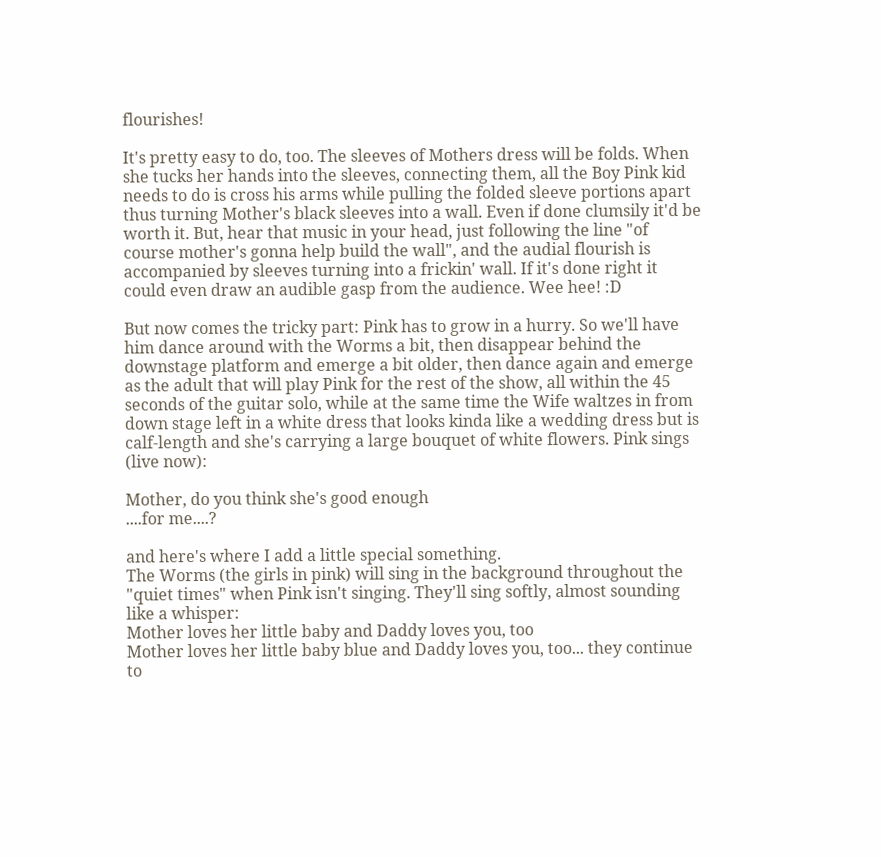flourishes!

It's pretty easy to do, too. The sleeves of Mothers dress will be folds. When she tucks her hands into the sleeves, connecting them, all the Boy Pink kid needs to do is cross his arms while pulling the folded sleeve portions apart thus turning Mother's black sleeves into a wall. Even if done clumsily it'd be worth it. But, hear that music in your head, just following the line "of course mother's gonna help build the wall", and the audial flourish is accompanied by sleeves turning into a frickin' wall. If it's done right it could even draw an audible gasp from the audience. Wee hee! :D

But now comes the tricky part: Pink has to grow in a hurry. So we'll have him dance around with the Worms a bit, then disappear behind the downstage platform and emerge a bit older, then dance again and emerge as the adult that will play Pink for the rest of the show, all within the 45 seconds of the guitar solo, while at the same time the Wife waltzes in from down stage left in a white dress that looks kinda like a wedding dress but is calf-length and she's carrying a large bouquet of white flowers. Pink sings (live now):

Mother, do you think she's good enough
....for me....?

and here's where I add a little special something.
The Worms (the girls in pink) will sing in the background throughout the "quiet times" when Pink isn't singing. They'll sing softly, almost sounding like a whisper:
Mother loves her little baby and Daddy loves you, too
Mother loves her little baby blue and Daddy loves you, too... they continue to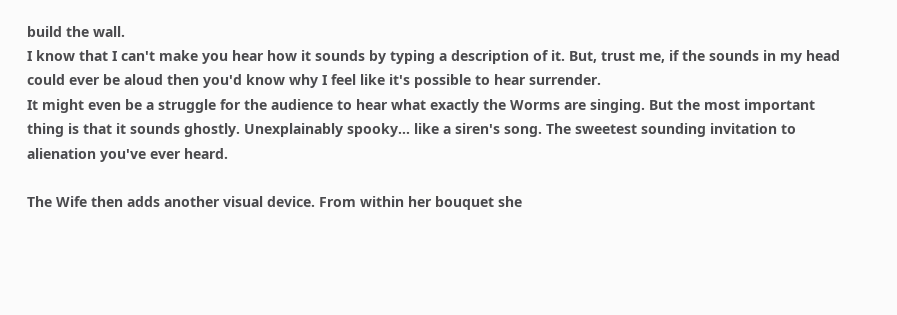build the wall.
I know that I can't make you hear how it sounds by typing a description of it. But, trust me, if the sounds in my head could ever be aloud then you'd know why I feel like it's possible to hear surrender.
It might even be a struggle for the audience to hear what exactly the Worms are singing. But the most important thing is that it sounds ghostly. Unexplainably spooky... like a siren's song. The sweetest sounding invitation to alienation you've ever heard.

The Wife then adds another visual device. From within her bouquet she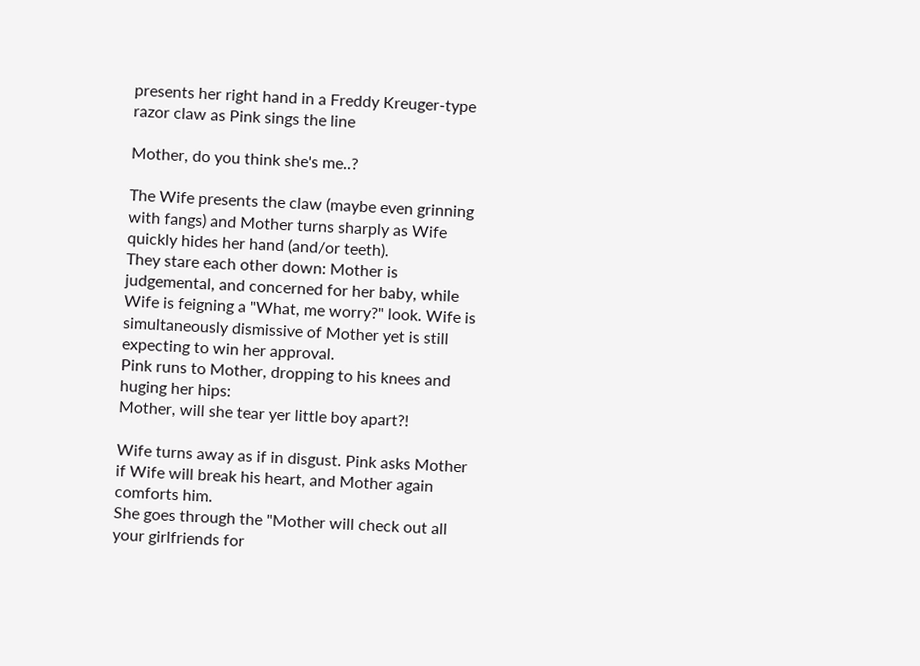presents her right hand in a Freddy Kreuger-type razor claw as Pink sings the line

Mother, do you think she's me..?

The Wife presents the claw (maybe even grinning with fangs) and Mother turns sharply as Wife quickly hides her hand (and/or teeth).
They stare each other down: Mother is judgemental, and concerned for her baby, while Wife is feigning a "What, me worry?" look. Wife is simultaneously dismissive of Mother yet is still expecting to win her approval.
Pink runs to Mother, dropping to his knees and huging her hips:
Mother, will she tear yer little boy apart?!

Wife turns away as if in disgust. Pink asks Mother if Wife will break his heart, and Mother again comforts him.
She goes through the "Mother will check out all your girlfriends for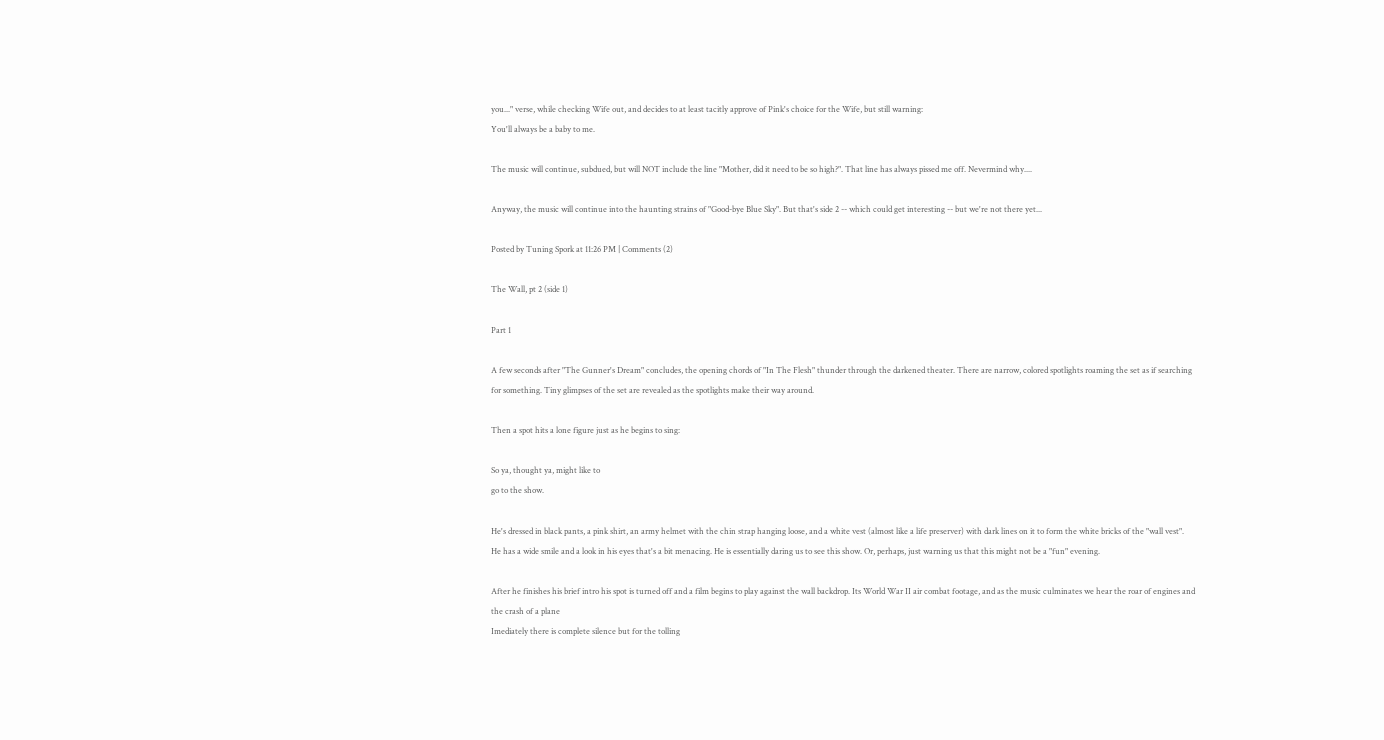you..." verse, while checking Wife out, and decides to at least tacitly approve of Pink's choice for the Wife, but still warning:
You'll always be a baby to me.

The music will continue, subdued, but will NOT include the line "Mother, did it need to be so high?". That line has always pissed me off. Nevermind why....

Anyway, the music will continue into the haunting strains of "Good-bye Blue Sky". But that's side 2 -- which could get interesting -- but we're not there yet...

Posted by Tuning Spork at 11:26 PM | Comments (2)

The Wall, pt 2 (side 1)

Part 1

A few seconds after "The Gunner's Dream" concludes, the opening chords of "In The Flesh" thunder through the darkened theater. There are narrow, colored spotlights roaming the set as if searching for something. Tiny glimpses of the set are revealed as the spotlights make their way around.

Then a spot hits a lone figure just as he begins to sing:

So ya, thought ya, might like to
go to the show.

He's dressed in black pants, a pink shirt, an army helmet with the chin strap hanging loose, and a white vest (almost like a life preserver) with dark lines on it to form the white bricks of the "wall vest".
He has a wide smile and a look in his eyes that's a bit menacing. He is essentially daring us to see this show. Or, perhaps, just warning us that this might not be a "fun" evening.

After he finishes his brief intro his spot is turned off and a film begins to play against the wall backdrop. Its World War II air combat footage, and as the music culminates we hear the roar of engines and the crash of a plane
Imediately there is complete silence but for the tolling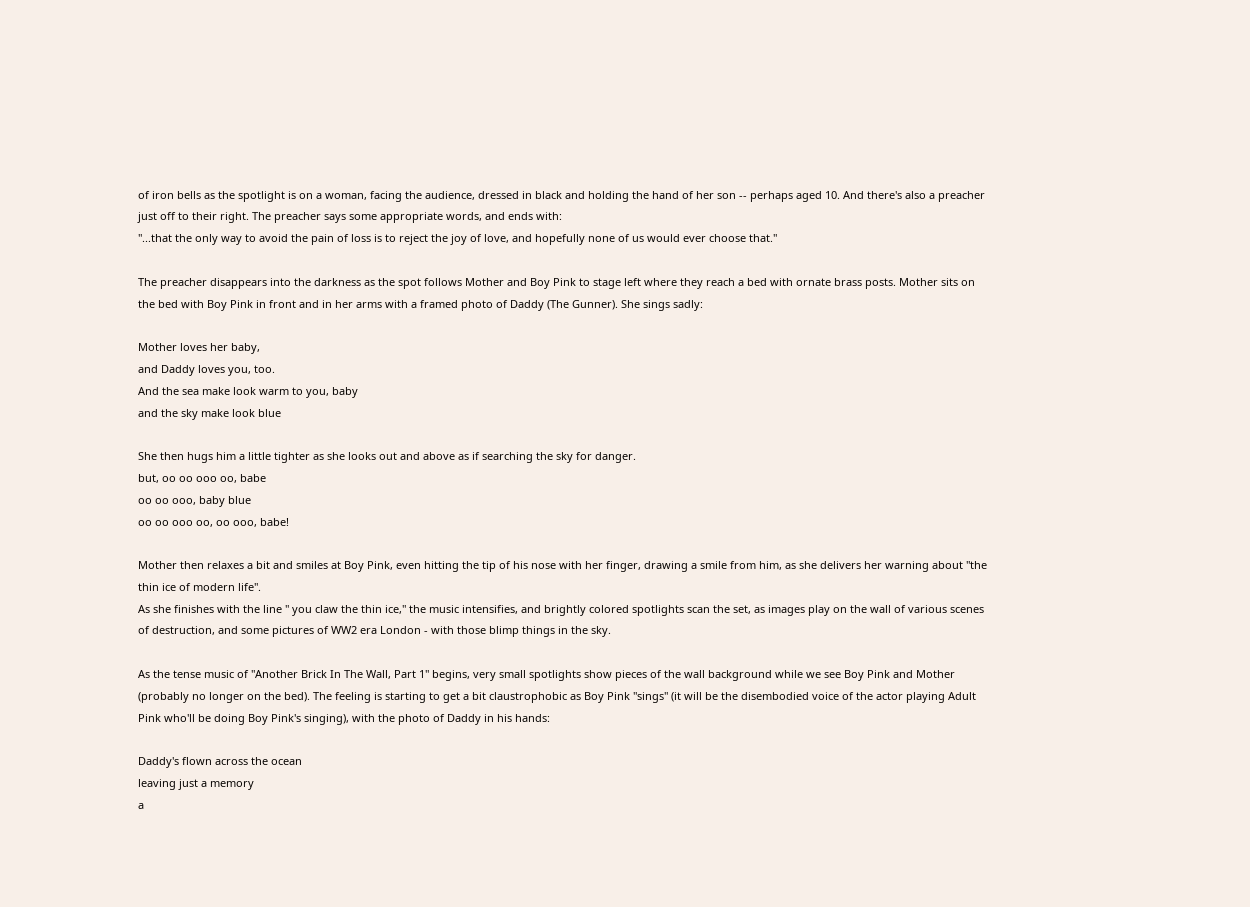of iron bells as the spotlight is on a woman, facing the audience, dressed in black and holding the hand of her son -- perhaps aged 10. And there's also a preacher just off to their right. The preacher says some appropriate words, and ends with:
"...that the only way to avoid the pain of loss is to reject the joy of love, and hopefully none of us would ever choose that."

The preacher disappears into the darkness as the spot follows Mother and Boy Pink to stage left where they reach a bed with ornate brass posts. Mother sits on the bed with Boy Pink in front and in her arms with a framed photo of Daddy (The Gunner). She sings sadly:

Mother loves her baby,
and Daddy loves you, too.
And the sea make look warm to you, baby
and the sky make look blue

She then hugs him a little tighter as she looks out and above as if searching the sky for danger.
but, oo oo ooo oo, babe
oo oo ooo, baby blue
oo oo ooo oo, oo ooo, babe!

Mother then relaxes a bit and smiles at Boy Pink, even hitting the tip of his nose with her finger, drawing a smile from him, as she delivers her warning about "the thin ice of modern life".
As she finishes with the line " you claw the thin ice," the music intensifies, and brightly colored spotlights scan the set, as images play on the wall of various scenes of destruction, and some pictures of WW2 era London - with those blimp things in the sky.

As the tense music of "Another Brick In The Wall, Part 1" begins, very small spotlights show pieces of the wall background while we see Boy Pink and Mother (probably no longer on the bed). The feeling is starting to get a bit claustrophobic as Boy Pink "sings" (it will be the disembodied voice of the actor playing Adult Pink who'll be doing Boy Pink's singing), with the photo of Daddy in his hands:

Daddy's flown across the ocean
leaving just a memory
a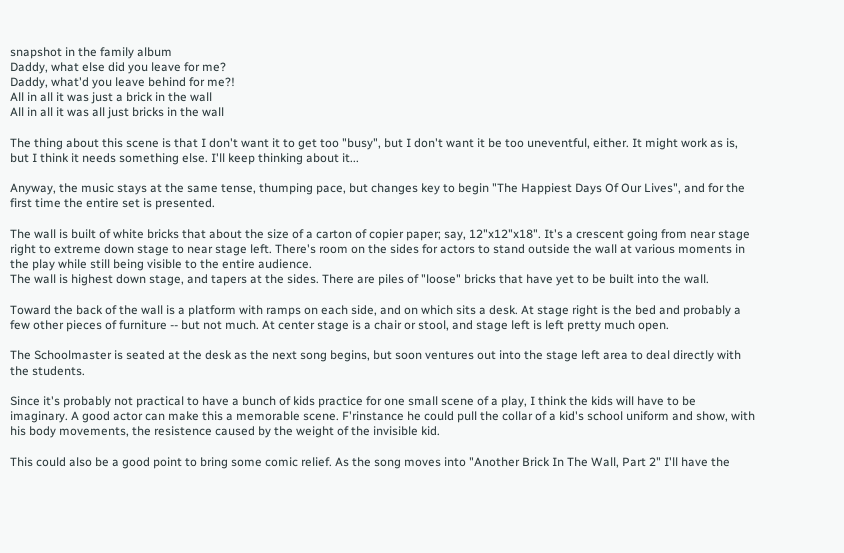snapshot in the family album
Daddy, what else did you leave for me?
Daddy, what'd you leave behind for me?!
All in all it was just a brick in the wall
All in all it was all just bricks in the wall

The thing about this scene is that I don't want it to get too "busy", but I don't want it be too uneventful, either. It might work as is, but I think it needs something else. I'll keep thinking about it...

Anyway, the music stays at the same tense, thumping pace, but changes key to begin "The Happiest Days Of Our Lives", and for the first time the entire set is presented.

The wall is built of white bricks that about the size of a carton of copier paper; say, 12"x12"x18". It's a crescent going from near stage right to extreme down stage to near stage left. There's room on the sides for actors to stand outside the wall at various moments in the play while still being visible to the entire audience.
The wall is highest down stage, and tapers at the sides. There are piles of "loose" bricks that have yet to be built into the wall.

Toward the back of the wall is a platform with ramps on each side, and on which sits a desk. At stage right is the bed and probably a few other pieces of furniture -- but not much. At center stage is a chair or stool, and stage left is left pretty much open.

The Schoolmaster is seated at the desk as the next song begins, but soon ventures out into the stage left area to deal directly with the students.

Since it's probably not practical to have a bunch of kids practice for one small scene of a play, I think the kids will have to be imaginary. A good actor can make this a memorable scene. F'rinstance he could pull the collar of a kid's school uniform and show, with his body movements, the resistence caused by the weight of the invisible kid.

This could also be a good point to bring some comic relief. As the song moves into "Another Brick In The Wall, Part 2" I'll have the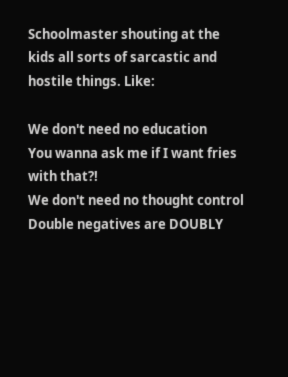Schoolmaster shouting at the kids all sorts of sarcastic and hostile things. Like:

We don't need no education
You wanna ask me if I want fries with that?!
We don't need no thought control
Double negatives are DOUBLY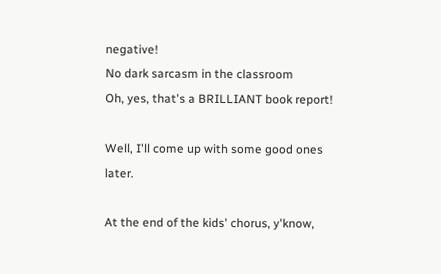negative!
No dark sarcasm in the classroom
Oh, yes, that's a BRILLIANT book report!

Well, I'll come up with some good ones later.

At the end of the kids' chorus, y'know,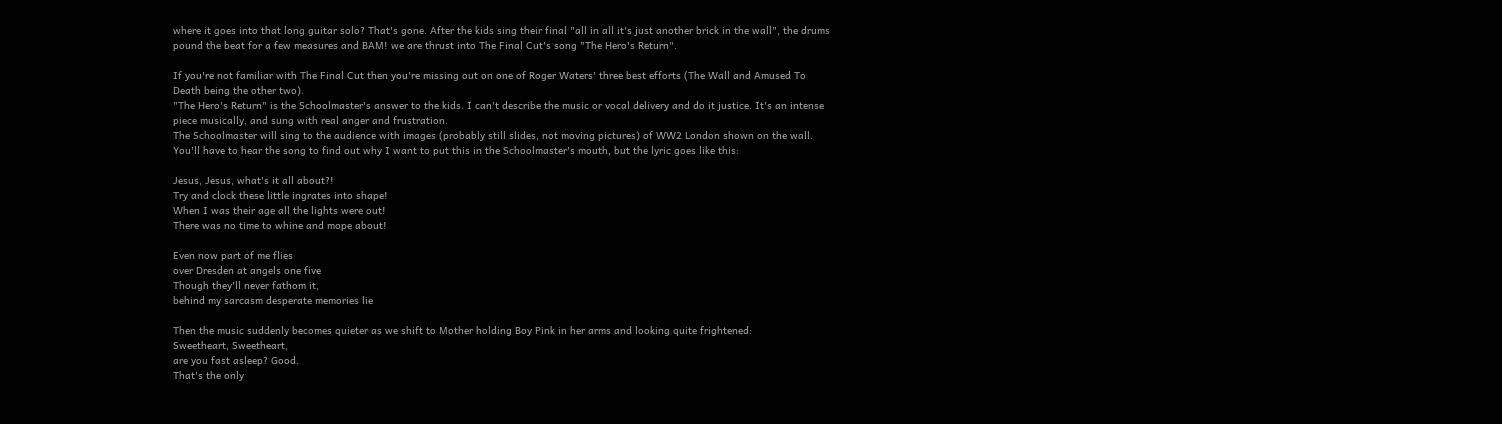where it goes into that long guitar solo? That's gone. After the kids sing their final "all in all it's just another brick in the wall", the drums pound the beat for a few measures and BAM! we are thrust into The Final Cut's song "The Hero's Return".

If you're not familiar with The Final Cut then you're missing out on one of Roger Waters' three best efforts (The Wall and Amused To Death being the other two).
"The Hero's Return" is the Schoolmaster's answer to the kids. I can't describe the music or vocal delivery and do it justice. It's an intense piece musically, and sung with real anger and frustration.
The Schoolmaster will sing to the audience with images (probably still slides, not moving pictures) of WW2 London shown on the wall. You'll have to hear the song to find out why I want to put this in the Schoolmaster's mouth, but the lyric goes like this:

Jesus, Jesus, what's it all about?!
Try and clock these little ingrates into shape!
When I was their age all the lights were out!
There was no time to whine and mope about!

Even now part of me flies
over Dresden at angels one five
Though they'll never fathom it,
behind my sarcasm desperate memories lie

Then the music suddenly becomes quieter as we shift to Mother holding Boy Pink in her arms and looking quite frightened:
Sweetheart, Sweetheart,
are you fast asleep? Good.
That's the only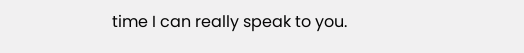time I can really speak to you.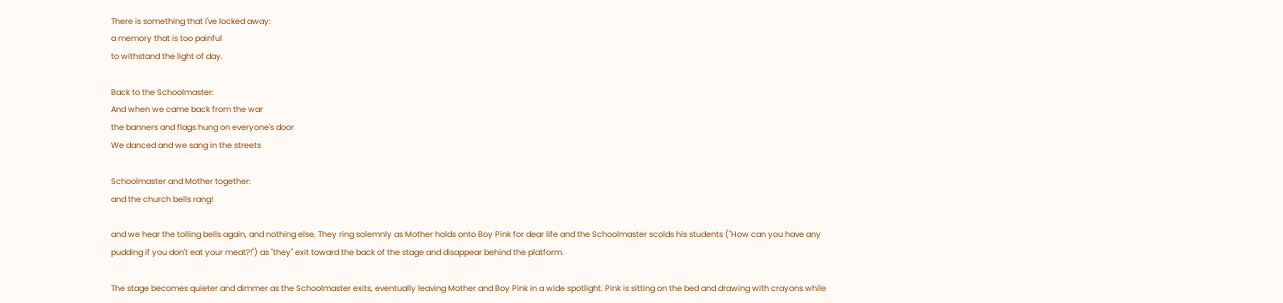There is something that I've locked away:
a memory that is too painful
to withstand the light of day.

Back to the Schoolmaster:
And when we came back from the war
the banners and flags hung on everyone's door
We danced and we sang in the streets

Schoolmaster and Mother together:
and the church bells rang!

and we hear the tolling bells again, and nothing else. They ring solemnly as Mother holds onto Boy Pink for dear life and the Schoolmaster scolds his students ("How can you have any pudding if you don't eat your meat?!") as "they" exit toward the back of the stage and disappear behind the platform.

The stage becomes quieter and dimmer as the Schoolmaster exits, eventually leaving Mother and Boy Pink in a wide spotlight. Pink is sitting on the bed and drawing with crayons while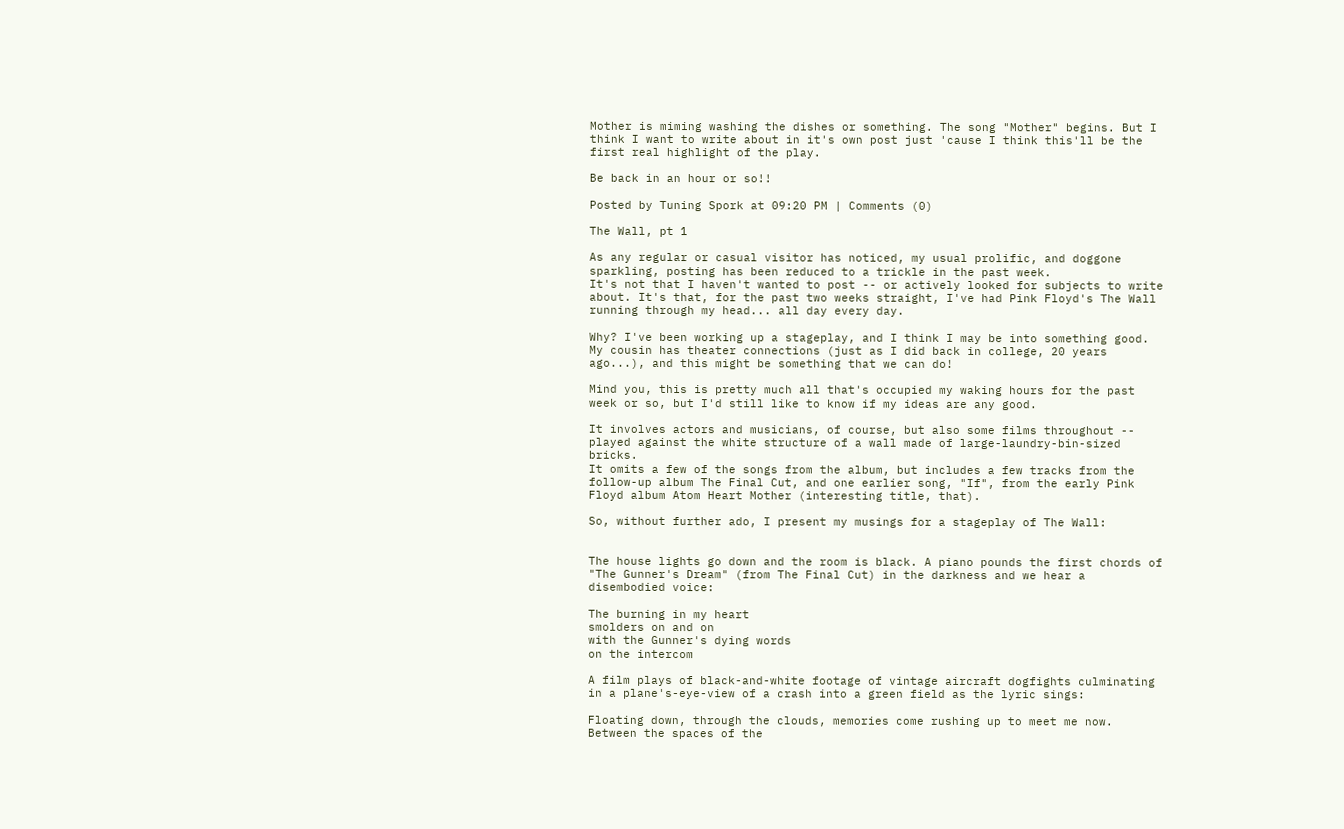Mother is miming washing the dishes or something. The song "Mother" begins. But I think I want to write about in it's own post just 'cause I think this'll be the first real highlight of the play.

Be back in an hour or so!!

Posted by Tuning Spork at 09:20 PM | Comments (0)

The Wall, pt 1

As any regular or casual visitor has noticed, my usual prolific, and doggone sparkling, posting has been reduced to a trickle in the past week.
It's not that I haven't wanted to post -- or actively looked for subjects to write about. It's that, for the past two weeks straight, I've had Pink Floyd's The Wall running through my head... all day every day.

Why? I've been working up a stageplay, and I think I may be into something good.
My cousin has theater connections (just as I did back in college, 20 years ago...), and this might be something that we can do!

Mind you, this is pretty much all that's occupied my waking hours for the past week or so, but I'd still like to know if my ideas are any good.

It involves actors and musicians, of course, but also some films throughout -- played against the white structure of a wall made of large-laundry-bin-sized bricks.
It omits a few of the songs from the album, but includes a few tracks from the follow-up album The Final Cut, and one earlier song, "If", from the early Pink Floyd album Atom Heart Mother (interesting title, that).

So, without further ado, I present my musings for a stageplay of The Wall:


The house lights go down and the room is black. A piano pounds the first chords of "The Gunner's Dream" (from The Final Cut) in the darkness and we hear a disembodied voice:

The burning in my heart
smolders on and on
with the Gunner's dying words
on the intercom

A film plays of black-and-white footage of vintage aircraft dogfights culminating in a plane's-eye-view of a crash into a green field as the lyric sings:

Floating down, through the clouds, memories come rushing up to meet me now. Between the spaces of the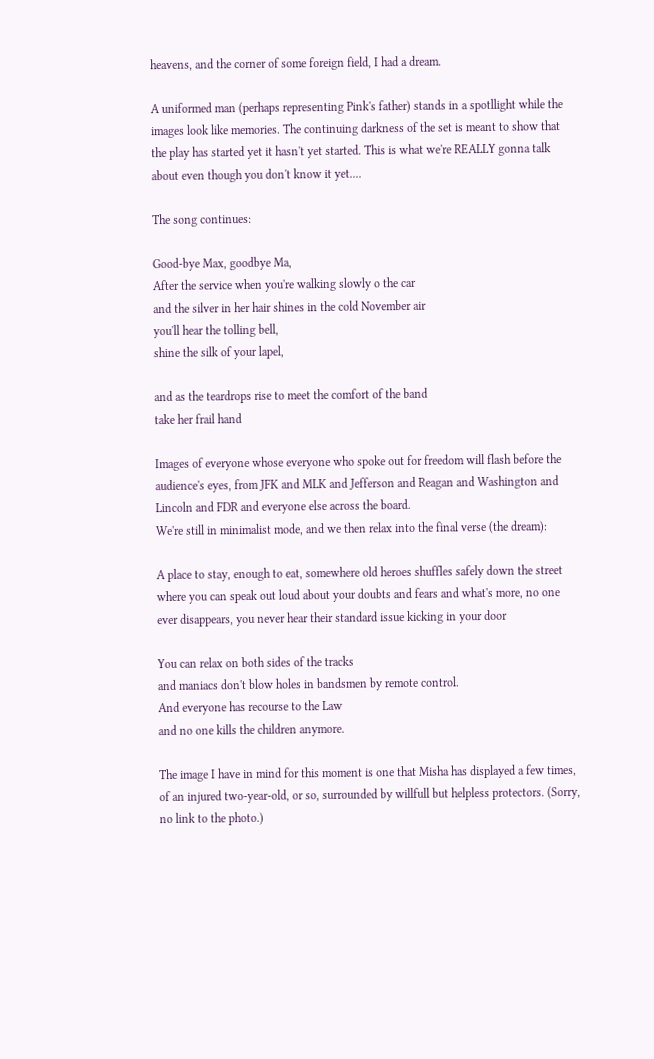heavens, and the corner of some foreign field, I had a dream.

A uniformed man (perhaps representing Pink's father) stands in a spotllight while the images look like memories. The continuing darkness of the set is meant to show that the play has started yet it hasn't yet started. This is what we're REALLY gonna talk about even though you don't know it yet....

The song continues:

Good-bye Max, goodbye Ma,
After the service when you're walking slowly o the car
and the silver in her hair shines in the cold November air
you'll hear the tolling bell,
shine the silk of your lapel,

and as the teardrops rise to meet the comfort of the band
take her frail hand

Images of everyone whose everyone who spoke out for freedom will flash before the audience's eyes, from JFK and MLK and Jefferson and Reagan and Washington and Lincoln and FDR and everyone else across the board.
We're still in minimalist mode, and we then relax into the final verse (the dream):

A place to stay, enough to eat, somewhere old heroes shuffles safely down the street where you can speak out loud about your doubts and fears and what's more, no one ever disappears, you never hear their standard issue kicking in your door

You can relax on both sides of the tracks
and maniacs don't blow holes in bandsmen by remote control.
And everyone has recourse to the Law
and no one kills the children anymore.

The image I have in mind for this moment is one that Misha has displayed a few times, of an injured two-year-old, or so, surrounded by willfull but helpless protectors. (Sorry, no link to the photo.)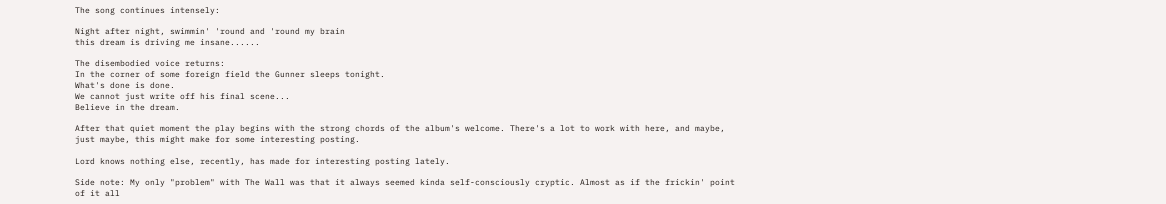The song continues intensely:

Night after night, swimmin' 'round and 'round my brain
this dream is driving me insane......

The disembodied voice returns:
In the corner of some foreign field the Gunner sleeps tonight.
What's done is done.
We cannot just write off his final scene...
Believe in the dream.

After that quiet moment the play begins with the strong chords of the album's welcome. There's a lot to work with here, and maybe, just maybe, this might make for some interesting posting.

Lord knows nothing else, recently, has made for interesting posting lately.

Side note: My only "problem" with The Wall was that it always seemed kinda self-consciously cryptic. Almost as if the frickin' point of it all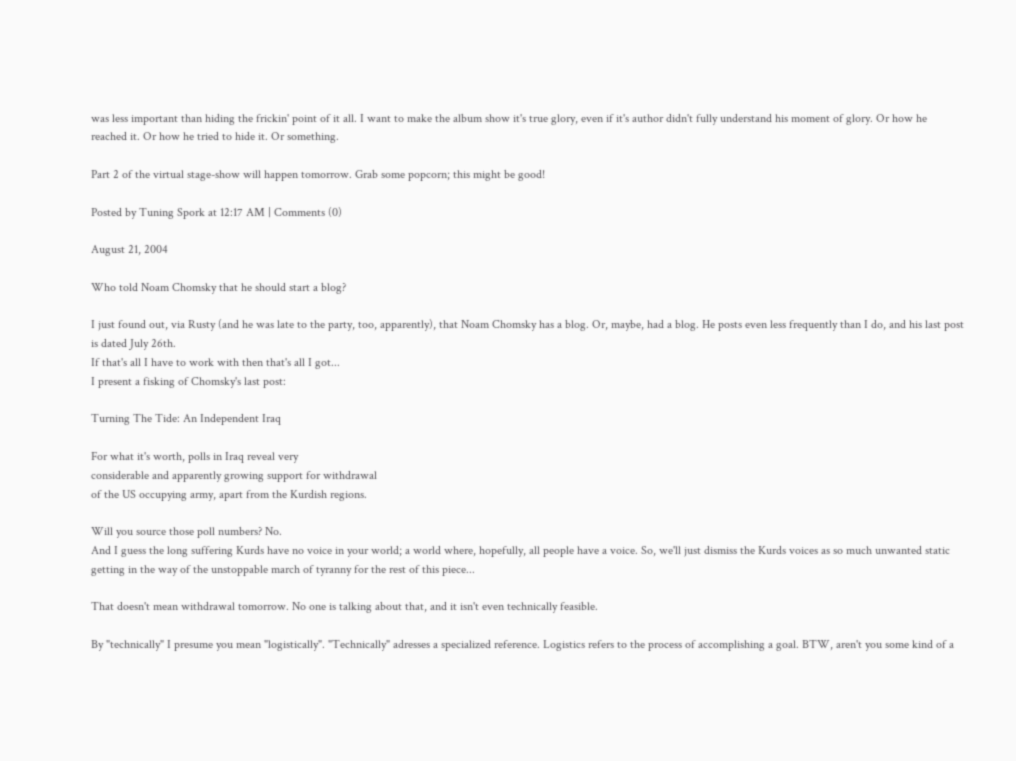was less important than hiding the frickin' point of it all. I want to make the album show it's true glory, even if it's author didn't fully understand his moment of glory. Or how he reached it. Or how he tried to hide it. Or something.

Part 2 of the virtual stage-show will happen tomorrow. Grab some popcorn; this might be good!

Posted by Tuning Spork at 12:17 AM | Comments (0)

August 21, 2004

Who told Noam Chomsky that he should start a blog?

I just found out, via Rusty (and he was late to the party, too, apparently), that Noam Chomsky has a blog. Or, maybe, had a blog. He posts even less frequently than I do, and his last post is dated July 26th.
If that's all I have to work with then that's all I got...
I present a fisking of Chomsky's last post:

Turning The Tide: An Independent Iraq

For what it's worth, polls in Iraq reveal very
considerable and apparently growing support for withdrawal
of the US occupying army, apart from the Kurdish regions.

Will you source those poll numbers? No.
And I guess the long suffering Kurds have no voice in your world; a world where, hopefully, all people have a voice. So, we'll just dismiss the Kurds voices as so much unwanted static getting in the way of the unstoppable march of tyranny for the rest of this piece...

That doesn't mean withdrawal tomorrow. No one is talking about that, and it isn't even technically feasible.

By "technically" I presume you mean "logistically". "Technically" adresses a specialized reference. Logistics refers to the process of accomplishing a goal. BTW, aren't you some kind of a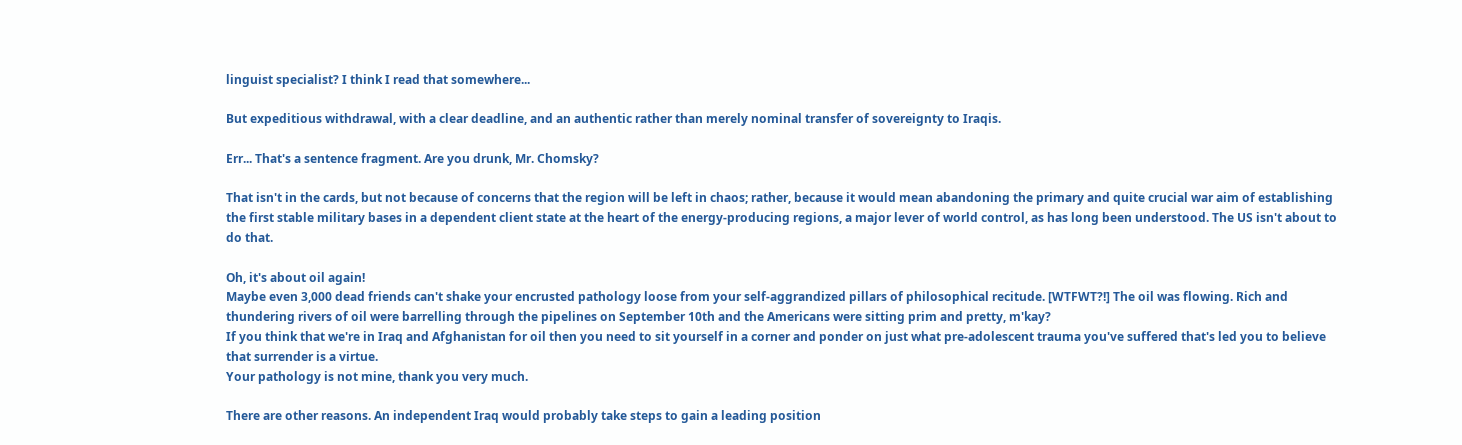linguist specialist? I think I read that somewhere...

But expeditious withdrawal, with a clear deadline, and an authentic rather than merely nominal transfer of sovereignty to Iraqis.

Err... That's a sentence fragment. Are you drunk, Mr. Chomsky?

That isn't in the cards, but not because of concerns that the region will be left in chaos; rather, because it would mean abandoning the primary and quite crucial war aim of establishing the first stable military bases in a dependent client state at the heart of the energy-producing regions, a major lever of world control, as has long been understood. The US isn't about to do that.

Oh, it's about oil again!
Maybe even 3,000 dead friends can't shake your encrusted pathology loose from your self-aggrandized pillars of philosophical recitude. [WTFWT?!] The oil was flowing. Rich and thundering rivers of oil were barrelling through the pipelines on September 10th and the Americans were sitting prim and pretty, m'kay?
If you think that we're in Iraq and Afghanistan for oil then you need to sit yourself in a corner and ponder on just what pre-adolescent trauma you've suffered that's led you to believe that surrender is a virtue.
Your pathology is not mine, thank you very much.

There are other reasons. An independent Iraq would probably take steps to gain a leading position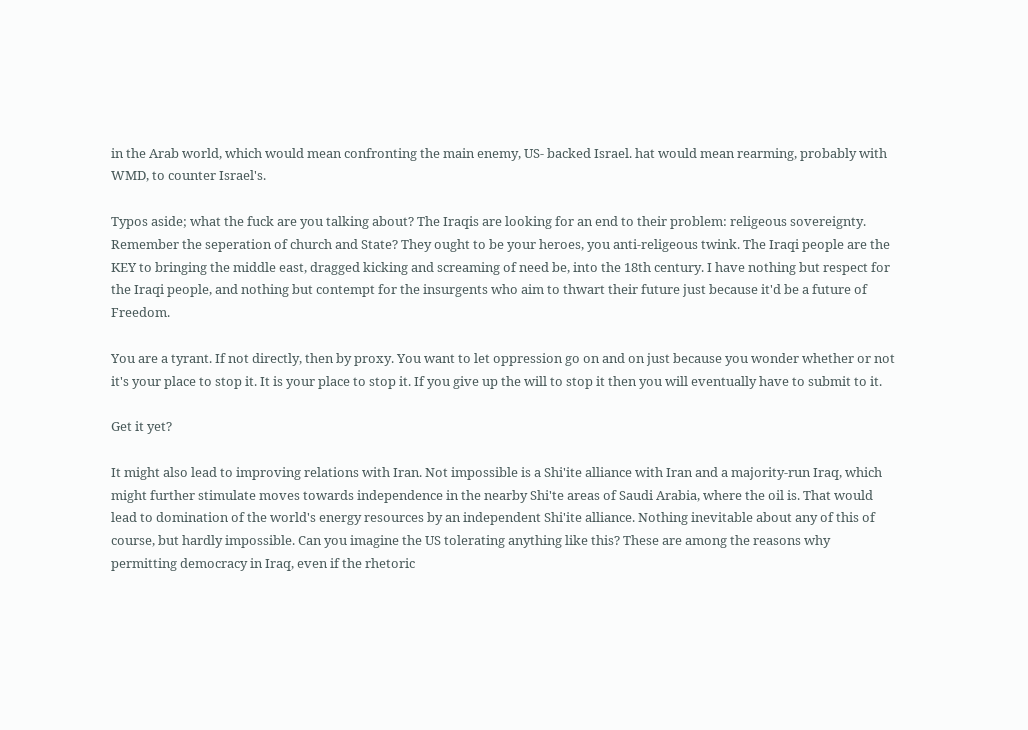in the Arab world, which would mean confronting the main enemy, US- backed Israel. hat would mean rearming, probably with WMD, to counter Israel's.

Typos aside; what the fuck are you talking about? The Iraqis are looking for an end to their problem: religeous sovereignty.
Remember the seperation of church and State? They ought to be your heroes, you anti-religeous twink. The Iraqi people are the KEY to bringing the middle east, dragged kicking and screaming of need be, into the 18th century. I have nothing but respect for the Iraqi people, and nothing but contempt for the insurgents who aim to thwart their future just because it'd be a future of Freedom.

You are a tyrant. If not directly, then by proxy. You want to let oppression go on and on just because you wonder whether or not it's your place to stop it. It is your place to stop it. If you give up the will to stop it then you will eventually have to submit to it.

Get it yet?

It might also lead to improving relations with Iran. Not impossible is a Shi'ite alliance with Iran and a majority-run Iraq, which might further stimulate moves towards independence in the nearby Shi'te areas of Saudi Arabia, where the oil is. That would lead to domination of the world's energy resources by an independent Shi'ite alliance. Nothing inevitable about any of this of course, but hardly impossible. Can you imagine the US tolerating anything like this? These are among the reasons why permitting democracy in Iraq, even if the rhetoric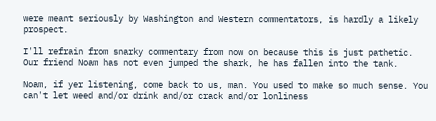were meant seriously by Washington and Western commentators, is hardly a likely prospect.

I'll refrain from snarky commentary from now on because this is just pathetic.
Our friend Noam has not even jumped the shark, he has fallen into the tank.

Noam, if yer listening, come back to us, man. You used to make so much sense. You can't let weed and/or drink and/or crack and/or lonliness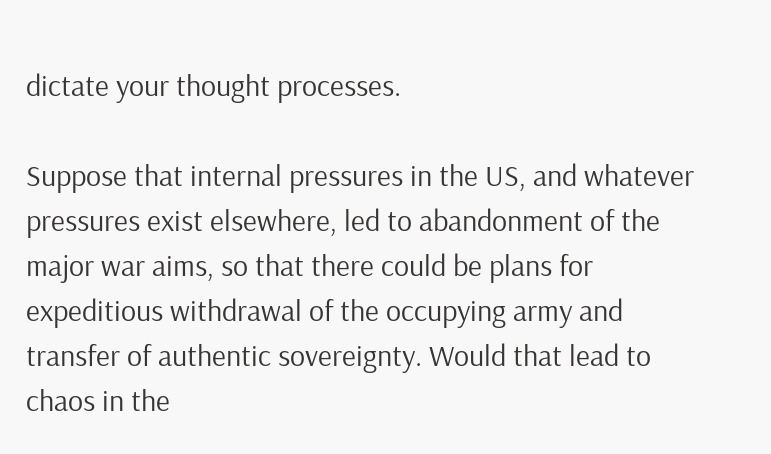dictate your thought processes.

Suppose that internal pressures in the US, and whatever pressures exist elsewhere, led to abandonment of the major war aims, so that there could be plans for expeditious withdrawal of the occupying army and transfer of authentic sovereignty. Would that lead to chaos in the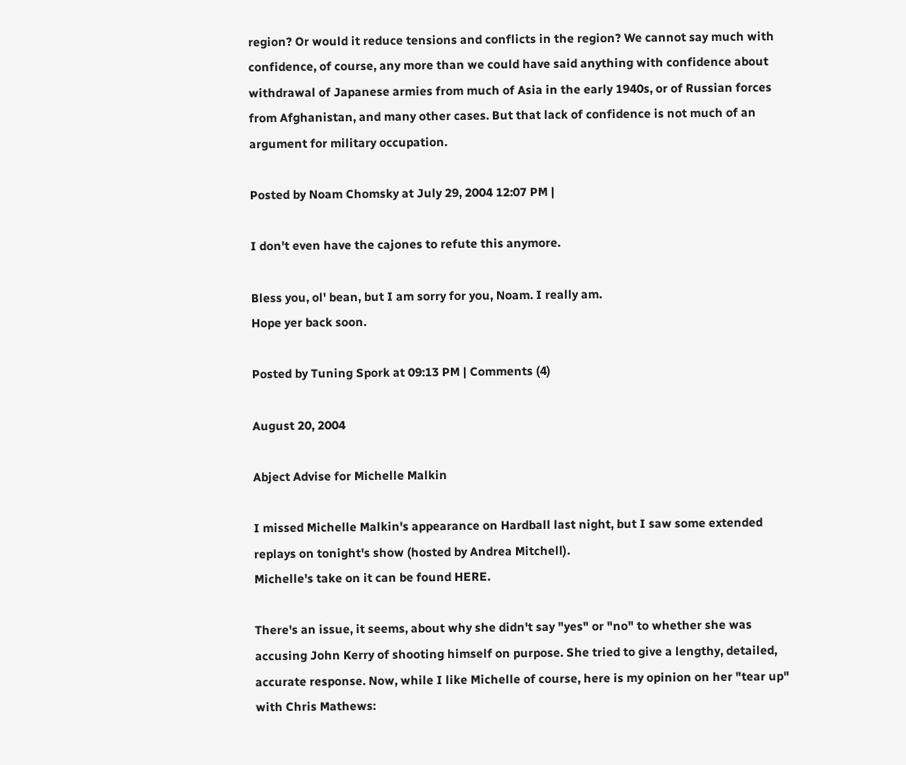region? Or would it reduce tensions and conflicts in the region? We cannot say much with confidence, of course, any more than we could have said anything with confidence about withdrawal of Japanese armies from much of Asia in the early 1940s, or of Russian forces from Afghanistan, and many other cases. But that lack of confidence is not much of an argument for military occupation.

Posted by Noam Chomsky at July 29, 2004 12:07 PM |

I don't even have the cajones to refute this anymore.

Bless you, ol' bean, but I am sorry for you, Noam. I really am.
Hope yer back soon.

Posted by Tuning Spork at 09:13 PM | Comments (4)

August 20, 2004

Abject Advise for Michelle Malkin

I missed Michelle Malkin's appearance on Hardball last night, but I saw some extended replays on tonight's show (hosted by Andrea Mitchell).
Michelle's take on it can be found HERE.

There's an issue, it seems, about why she didn't say "yes" or "no" to whether she was accusing John Kerry of shooting himself on purpose. She tried to give a lengthy, detailed, accurate response. Now, while I like Michelle of course, here is my opinion on her "tear up" with Chris Mathews: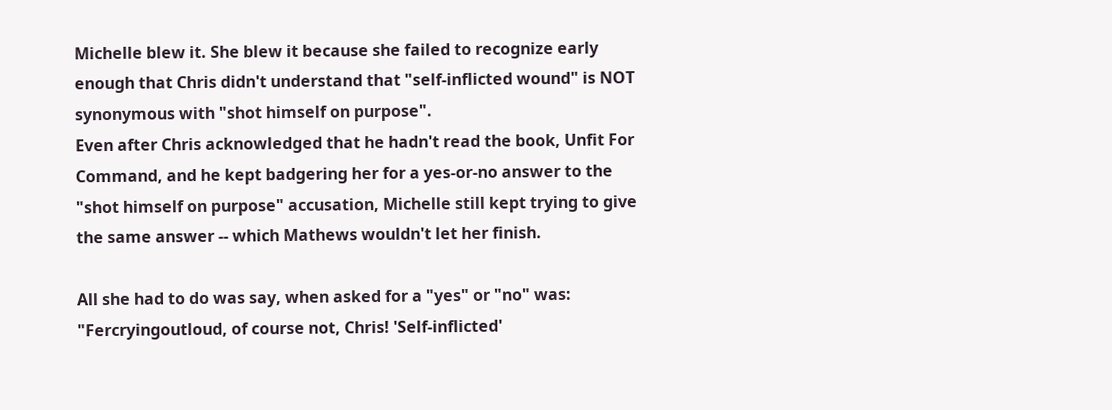Michelle blew it. She blew it because she failed to recognize early enough that Chris didn't understand that "self-inflicted wound" is NOT synonymous with "shot himself on purpose".
Even after Chris acknowledged that he hadn't read the book, Unfit For Command, and he kept badgering her for a yes-or-no answer to the "shot himself on purpose" accusation, Michelle still kept trying to give the same answer -- which Mathews wouldn't let her finish.

All she had to do was say, when asked for a "yes" or "no" was: "Fercryingoutloud, of course not, Chris! 'Self-inflicted'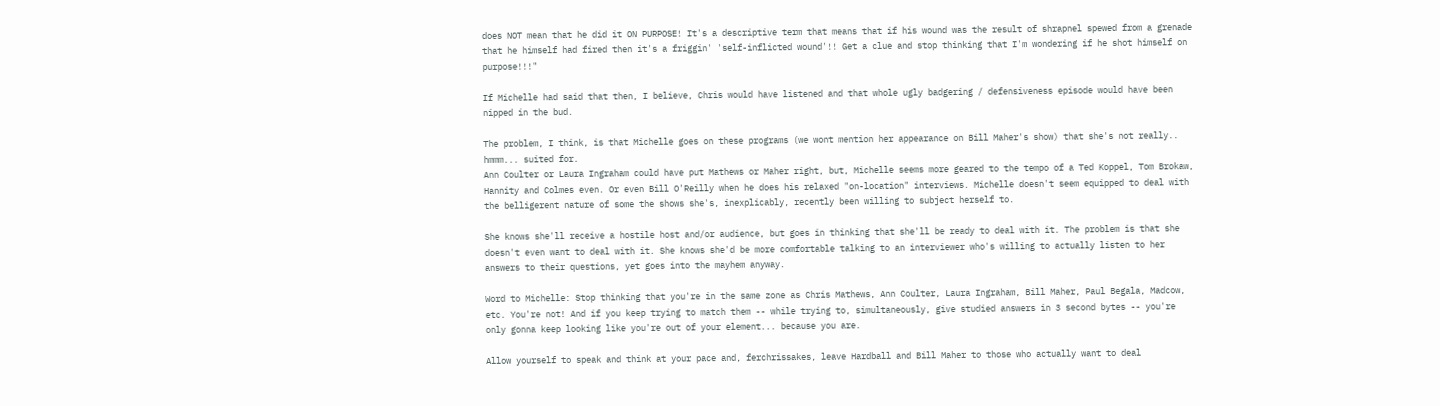does NOT mean that he did it ON PURPOSE! It's a descriptive term that means that if his wound was the result of shrapnel spewed from a grenade that he himself had fired then it's a friggin' 'self-inflicted wound'!! Get a clue and stop thinking that I'm wondering if he shot himself on purpose!!!"

If Michelle had said that then, I believe, Chris would have listened and that whole ugly badgering / defensiveness episode would have been nipped in the bud.

The problem, I think, is that Michelle goes on these programs (we wont mention her appearance on Bill Maher's show) that she's not really.. hmmm... suited for.
Ann Coulter or Laura Ingraham could have put Mathews or Maher right, but, Michelle seems more geared to the tempo of a Ted Koppel, Tom Brokaw, Hannity and Colmes even. Or even Bill O'Reilly when he does his relaxed "on-location" interviews. Michelle doesn't seem equipped to deal with the belligerent nature of some the shows she's, inexplicably, recently been willing to subject herself to.

She knows she'll receive a hostile host and/or audience, but goes in thinking that she'll be ready to deal with it. The problem is that she doesn't even want to deal with it. She knows she'd be more comfortable talking to an interviewer who's willing to actually listen to her answers to their questions, yet goes into the mayhem anyway.

Word to Michelle: Stop thinking that you're in the same zone as Chris Mathews, Ann Coulter, Laura Ingraham, Bill Maher, Paul Begala, Madcow, etc. You're not! And if you keep trying to match them -- while trying to, simultaneously, give studied answers in 3 second bytes -- you're only gonna keep looking like you're out of your element... because you are.

Allow yourself to speak and think at your pace and, ferchrissakes, leave Hardball and Bill Maher to those who actually want to deal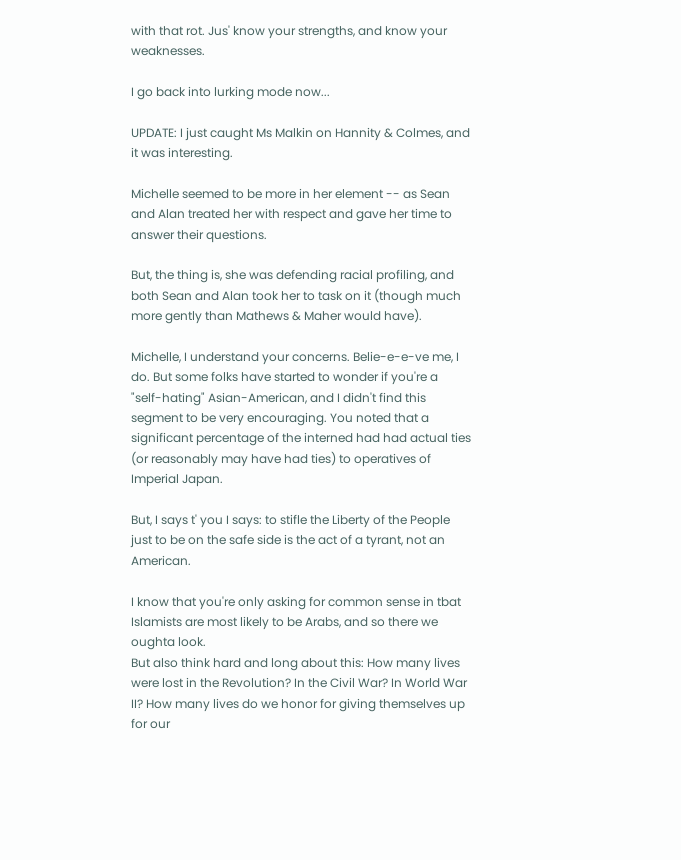with that rot. Jus' know your strengths, and know your weaknesses.

I go back into lurking mode now...

UPDATE: I just caught Ms Malkin on Hannity & Colmes, and it was interesting.

Michelle seemed to be more in her element -- as Sean and Alan treated her with respect and gave her time to answer their questions.

But, the thing is, she was defending racial profiling, and both Sean and Alan took her to task on it (though much more gently than Mathews & Maher would have).

Michelle, I understand your concerns. Belie-e-e-ve me, I do. But some folks have started to wonder if you're a "self-hating" Asian-American, and I didn't find this segment to be very encouraging. You noted that a significant percentage of the interned had had actual ties (or reasonably may have had ties) to operatives of Imperial Japan.

But, I says t' you I says: to stifle the Liberty of the People just to be on the safe side is the act of a tyrant, not an American.

I know that you're only asking for common sense in tbat Islamists are most likely to be Arabs, and so there we oughta look.
But also think hard and long about this: How many lives were lost in the Revolution? In the Civil War? In World War II? How many lives do we honor for giving themselves up for our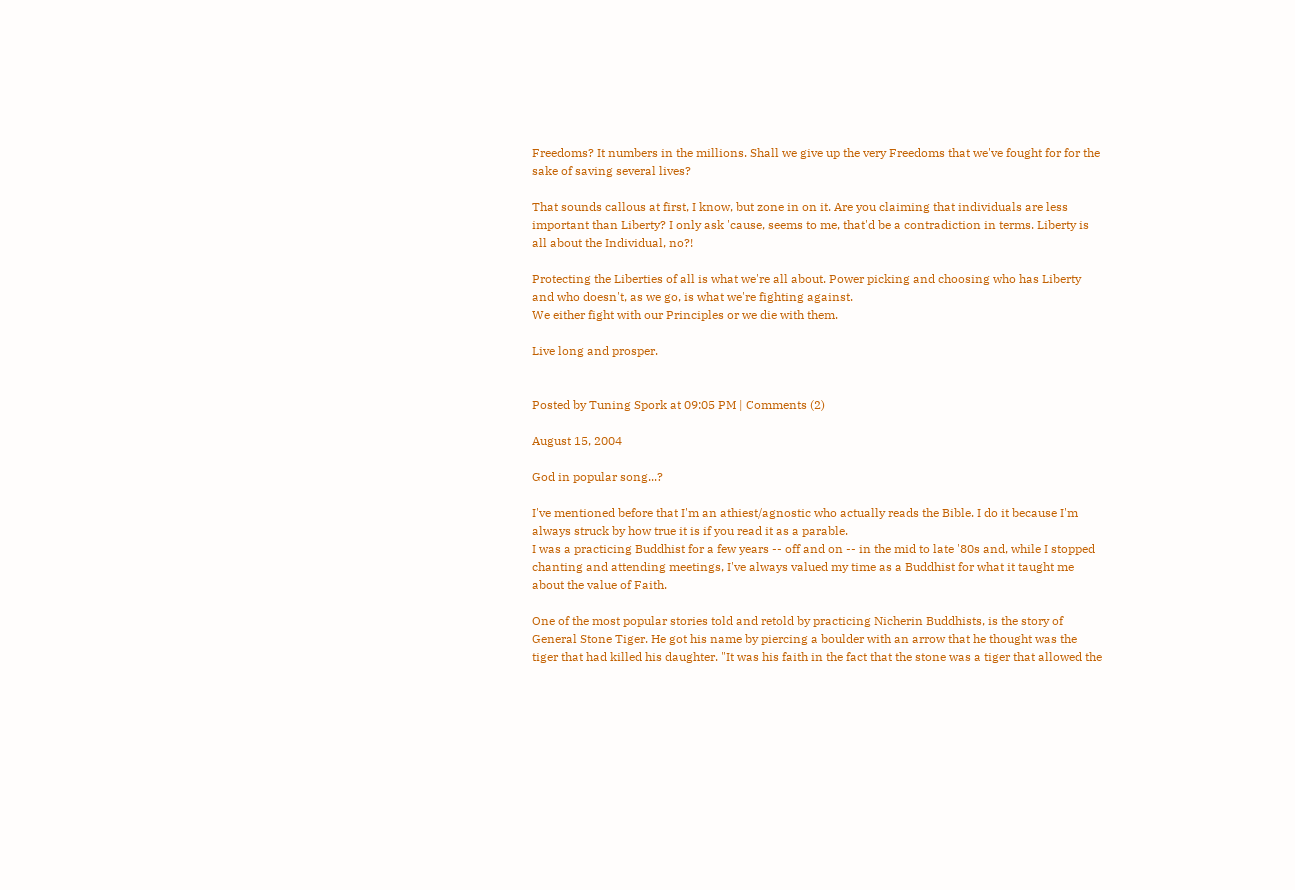Freedoms? It numbers in the millions. Shall we give up the very Freedoms that we've fought for for the sake of saving several lives?

That sounds callous at first, I know, but zone in on it. Are you claiming that individuals are less important than Liberty? I only ask 'cause, seems to me, that'd be a contradiction in terms. Liberty is all about the Individual, no?!

Protecting the Liberties of all is what we're all about. Power picking and choosing who has Liberty and who doesn't, as we go, is what we're fighting against.
We either fight with our Principles or we die with them.

Live long and prosper.


Posted by Tuning Spork at 09:05 PM | Comments (2)

August 15, 2004

God in popular song...?

I've mentioned before that I'm an athiest/agnostic who actually reads the Bible. I do it because I'm always struck by how true it is if you read it as a parable.
I was a practicing Buddhist for a few years -- off and on -- in the mid to late '80s and, while I stopped chanting and attending meetings, I've always valued my time as a Buddhist for what it taught me about the value of Faith.

One of the most popular stories told and retold by practicing Nicherin Buddhists, is the story of General Stone Tiger. He got his name by piercing a boulder with an arrow that he thought was the tiger that had killed his daughter. "It was his faith in the fact that the stone was a tiger that allowed the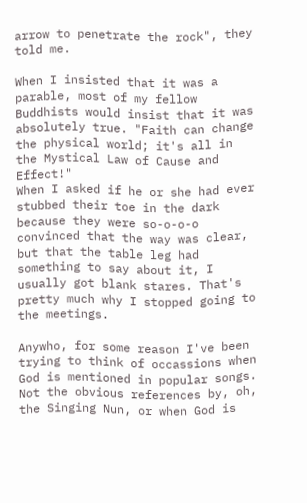arrow to penetrate the rock", they told me.

When I insisted that it was a parable, most of my fellow Buddhists would insist that it was absolutely true. "Faith can change the physical world; it's all in the Mystical Law of Cause and Effect!"
When I asked if he or she had ever stubbed their toe in the dark because they were so-o-o-o convinced that the way was clear, but that the table leg had something to say about it, I usually got blank stares. That's pretty much why I stopped going to the meetings.

Anywho, for some reason I've been trying to think of occassions when God is mentioned in popular songs. Not the obvious references by, oh, the Singing Nun, or when God is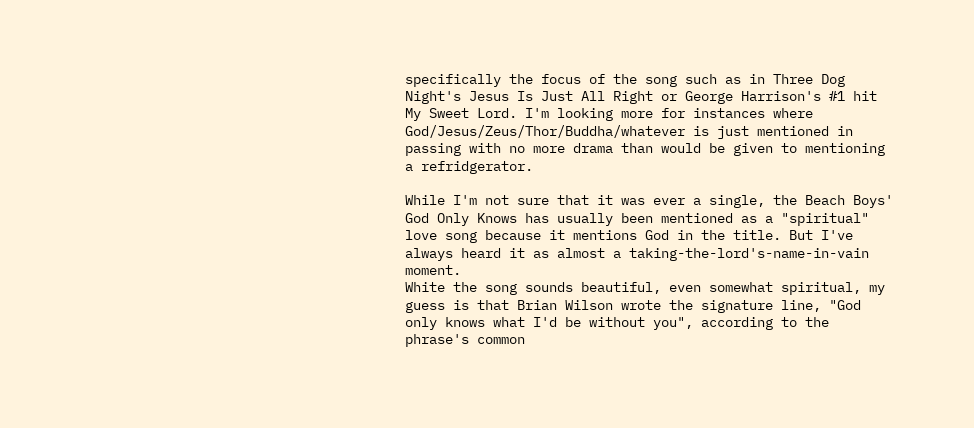specifically the focus of the song such as in Three Dog Night's Jesus Is Just All Right or George Harrison's #1 hit My Sweet Lord. I'm looking more for instances where God/Jesus/Zeus/Thor/Buddha/whatever is just mentioned in passing with no more drama than would be given to mentioning a refridgerator.

While I'm not sure that it was ever a single, the Beach Boys' God Only Knows has usually been mentioned as a "spiritual" love song because it mentions God in the title. But I've always heard it as almost a taking-the-lord's-name-in-vain moment.
White the song sounds beautiful, even somewhat spiritual, my guess is that Brian Wilson wrote the signature line, "God only knows what I'd be without you", according to the phrase's common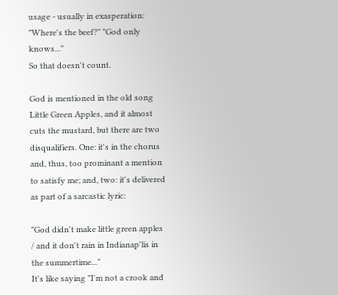usage - usually in exasperation: "Where's the beef?" "God only knows..."
So that doesn't count.

God is mentioned in the old song Little Green Apples, and it almost cuts the mustard, but there are two disqualifiers. One: it's in the chorus and, thus, too prominant a mention to satisfy me; and, two: it's delivered as part of a sarcastic lyric:

"God didn't make little green apples / and it don't rain in Indianap'lis in the summertime..."
It's like saying "I'm not a crook and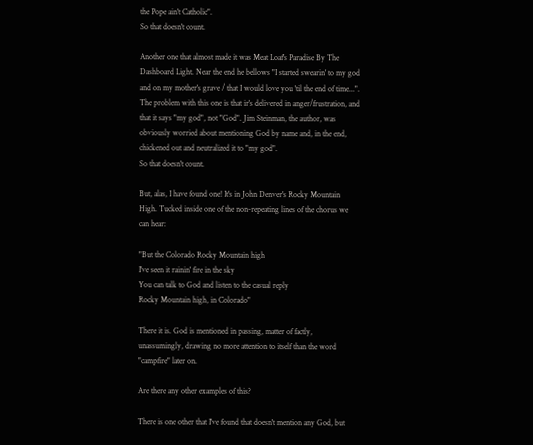the Pope ain't Catholic".
So that doesn't count.

Another one that almost made it was Meat Loaf's Paradise By The Dashboard Light. Near the end he bellows "I started swearin' to my god and on my mother's grave / that I would love you 'til the end of time...".
The problem with this one is that ir's delivered in anger/frustration, and that it says "my god", not "God". Jim Steinman, the author, was obviously worried about mentioning God by name and, in the end, chickened out and neutralized it to "my god".
So that doesn't count.

But, alas, I have found one! It's in John Denver's Rocky Mountain High. Tucked inside one of the non-repeating lines of the chorus we can hear:

"But the Colorado Rocky Mountain high
I've seen it rainin' fire in the sky
You can talk to God and listen to the casual reply
Rocky Mountain high, in Colorado"

There it is. God is mentioned in passing, matter of factly, unassumingly, drawing no more attention to itself than the word "campfire" later on.

Are there any other examples of this?

There is one other that I've found that doesn't mention any God, but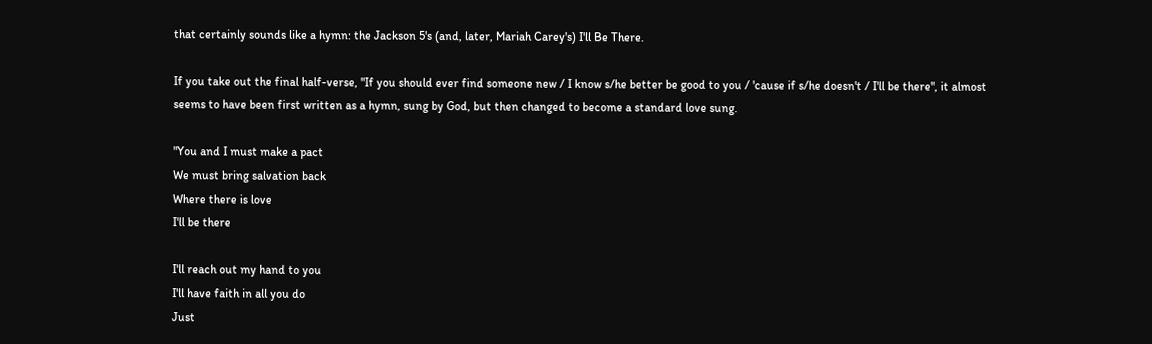that certainly sounds like a hymn: the Jackson 5's (and, later, Mariah Carey's) I'll Be There.

If you take out the final half-verse, "If you should ever find someone new / I know s/he better be good to you / 'cause if s/he doesn't / I'll be there", it almost seems to have been first written as a hymn, sung by God, but then changed to become a standard love sung.

"You and I must make a pact
We must bring salvation back
Where there is love
I'll be there

I'll reach out my hand to you
I'll have faith in all you do
Just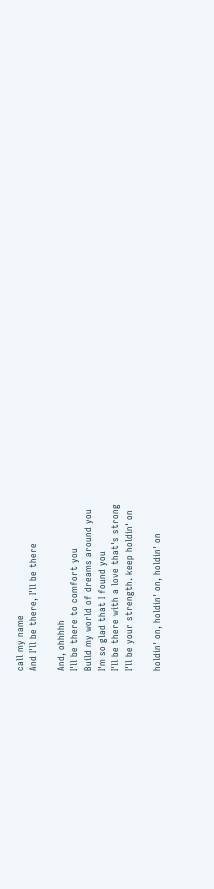call my name
And I'll be there, I'll be there

And, ohhhhh
I'll be there to comfort you
Build my world of dreams around you
I'm so glad that I found you
I'll be there with a love that's strong
I'll be your strength. keep holdin' on

holdin' on, holdin' on, holdin' on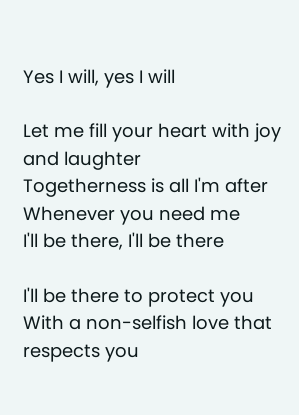Yes I will, yes I will

Let me fill your heart with joy and laughter
Togetherness is all I'm after
Whenever you need me
I'll be there, I'll be there

I'll be there to protect you
With a non-selfish love that respects you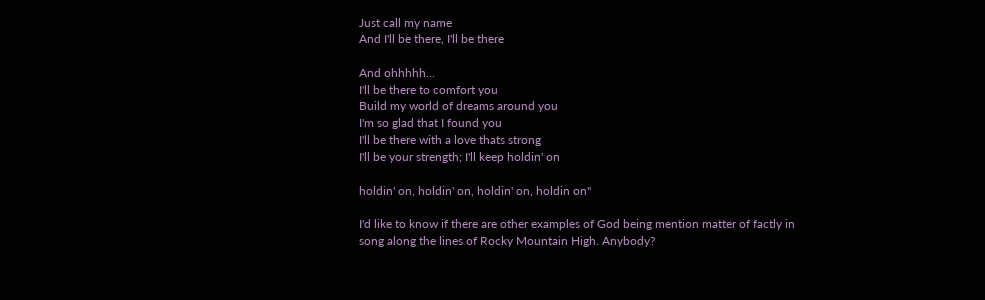Just call my name
And I'll be there, I'll be there

And ohhhhh...
I'll be there to comfort you
Build my world of dreams around you
I'm so glad that I found you
I'll be there with a love thats strong
I'll be your strength; I'll keep holdin' on

holdin' on, holdin' on, holdin' on, holdin on''

I'd like to know if there are other examples of God being mention matter of factly in song along the lines of Rocky Mountain High. Anybody?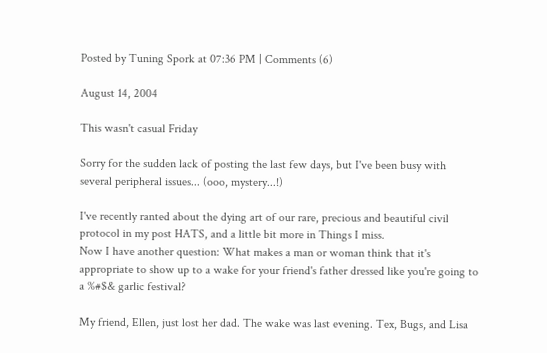Posted by Tuning Spork at 07:36 PM | Comments (6)

August 14, 2004

This wasn't casual Friday

Sorry for the sudden lack of posting the last few days, but I've been busy with several peripheral issues... (ooo, mystery...!)

I've recently ranted about the dying art of our rare, precious and beautiful civil protocol in my post HATS, and a little bit more in Things I miss.
Now I have another question: What makes a man or woman think that it's appropriate to show up to a wake for your friend's father dressed like you're going to a %#$& garlic festival?

My friend, Ellen, just lost her dad. The wake was last evening. Tex, Bugs, and Lisa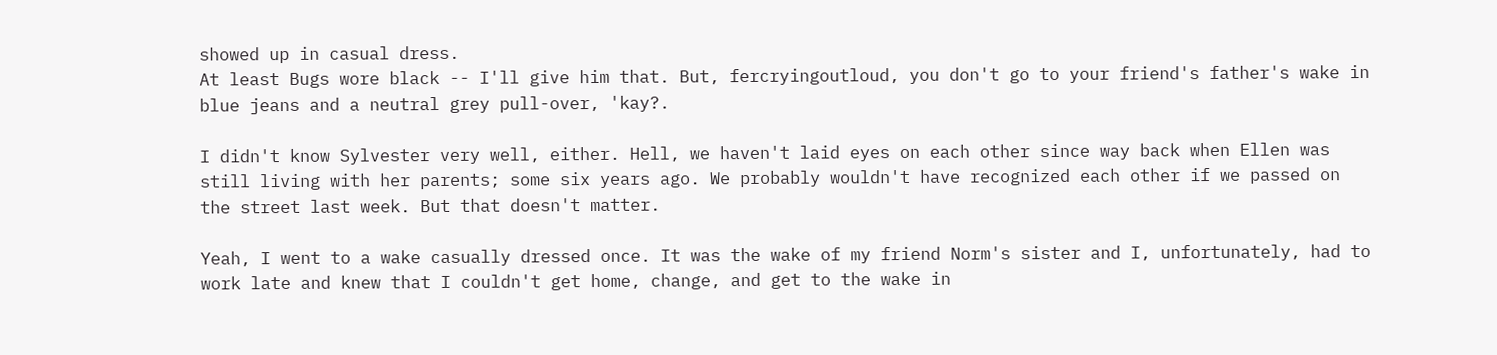showed up in casual dress.
At least Bugs wore black -- I'll give him that. But, fercryingoutloud, you don't go to your friend's father's wake in blue jeans and a neutral grey pull-over, 'kay?.

I didn't know Sylvester very well, either. Hell, we haven't laid eyes on each other since way back when Ellen was still living with her parents; some six years ago. We probably wouldn't have recognized each other if we passed on the street last week. But that doesn't matter.

Yeah, I went to a wake casually dressed once. It was the wake of my friend Norm's sister and I, unfortunately, had to work late and knew that I couldn't get home, change, and get to the wake in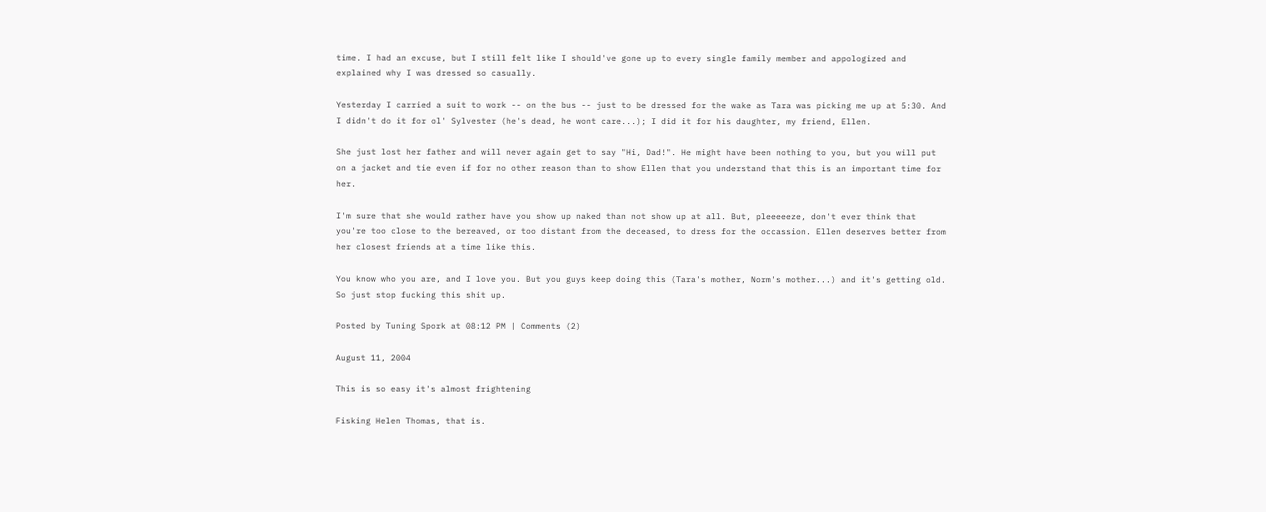time. I had an excuse, but I still felt like I should've gone up to every single family member and appologized and explained why I was dressed so casually.

Yesterday I carried a suit to work -- on the bus -- just to be dressed for the wake as Tara was picking me up at 5:30. And I didn't do it for ol' Sylvester (he's dead, he wont care...); I did it for his daughter, my friend, Ellen.

She just lost her father and will never again get to say "Hi, Dad!". He might have been nothing to you, but you will put on a jacket and tie even if for no other reason than to show Ellen that you understand that this is an important time for her.

I'm sure that she would rather have you show up naked than not show up at all. But, pleeeeeze, don't ever think that you're too close to the bereaved, or too distant from the deceased, to dress for the occassion. Ellen deserves better from her closest friends at a time like this.

You know who you are, and I love you. But you guys keep doing this (Tara's mother, Norm's mother...) and it's getting old. So just stop fucking this shit up.

Posted by Tuning Spork at 08:12 PM | Comments (2)

August 11, 2004

This is so easy it's almost frightening

Fisking Helen Thomas, that is.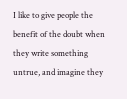I like to give people the benefit of the doubt when they write something untrue, and imagine they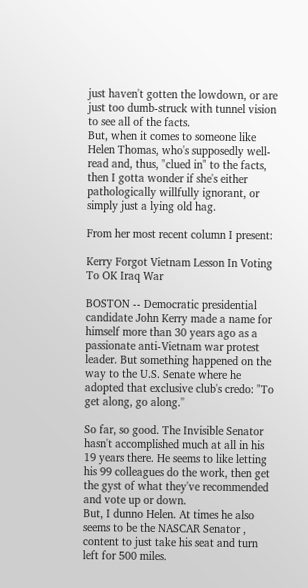just haven't gotten the lowdown, or are just too dumb-struck with tunnel vision to see all of the facts.
But, when it comes to someone like Helen Thomas, who's supposedly well-read and, thus, "clued in" to the facts, then I gotta wonder if she's either pathologically willfully ignorant, or simply just a lying old hag.

From her most recent column I present:

Kerry Forgot Vietnam Lesson In Voting To OK Iraq War

BOSTON -- Democratic presidential candidate John Kerry made a name for himself more than 30 years ago as a passionate anti-Vietnam war protest leader. But something happened on the way to the U.S. Senate where he adopted that exclusive club's credo: "To get along, go along.''

So far, so good. The Invisible Senator hasn't accomplished much at all in his 19 years there. He seems to like letting his 99 colleagues do the work, then get the gyst of what they've recommended and vote up or down.
But, I dunno Helen. At times he also seems to be the NASCAR Senator , content to just take his seat and turn left for 500 miles.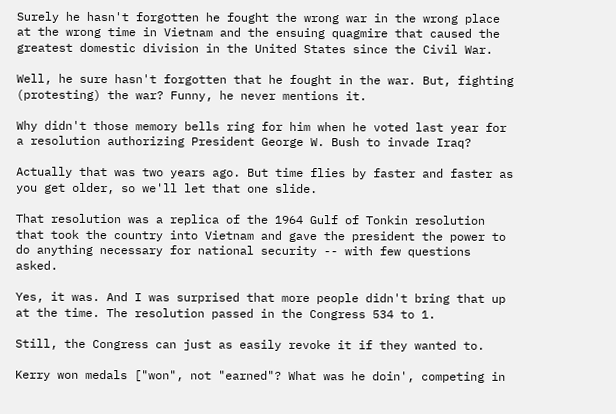Surely he hasn't forgotten he fought the wrong war in the wrong place at the wrong time in Vietnam and the ensuing quagmire that caused the greatest domestic division in the United States since the Civil War.

Well, he sure hasn't forgotten that he fought in the war. But, fighting (protesting) the war? Funny, he never mentions it.

Why didn't those memory bells ring for him when he voted last year for a resolution authorizing President George W. Bush to invade Iraq?

Actually that was two years ago. But time flies by faster and faster as you get older, so we'll let that one slide.

That resolution was a replica of the 1964 Gulf of Tonkin resolution that took the country into Vietnam and gave the president the power to do anything necessary for national security -- with few questions asked.

Yes, it was. And I was surprised that more people didn't bring that up at the time. The resolution passed in the Congress 534 to 1.

Still, the Congress can just as easily revoke it if they wanted to.

Kerry won medals ["won", not "earned"? What was he doin', competing in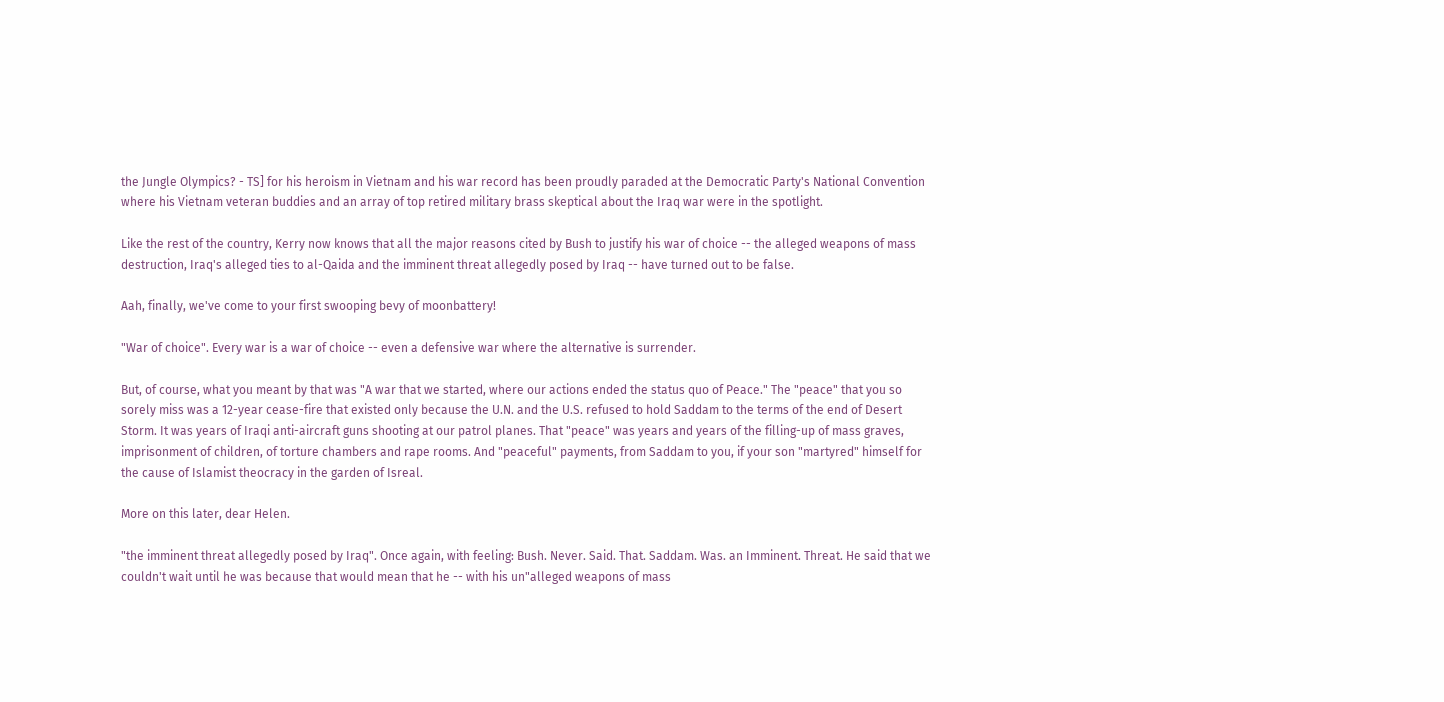the Jungle Olympics? - TS] for his heroism in Vietnam and his war record has been proudly paraded at the Democratic Party's National Convention where his Vietnam veteran buddies and an array of top retired military brass skeptical about the Iraq war were in the spotlight.

Like the rest of the country, Kerry now knows that all the major reasons cited by Bush to justify his war of choice -- the alleged weapons of mass destruction, Iraq's alleged ties to al-Qaida and the imminent threat allegedly posed by Iraq -- have turned out to be false.

Aah, finally, we've come to your first swooping bevy of moonbattery!

"War of choice". Every war is a war of choice -- even a defensive war where the alternative is surrender.

But, of course, what you meant by that was "A war that we started, where our actions ended the status quo of Peace." The "peace" that you so sorely miss was a 12-year cease-fire that existed only because the U.N. and the U.S. refused to hold Saddam to the terms of the end of Desert Storm. It was years of Iraqi anti-aircraft guns shooting at our patrol planes. That "peace" was years and years of the filling-up of mass graves, imprisonment of children, of torture chambers and rape rooms. And "peaceful" payments, from Saddam to you, if your son "martyred" himself for the cause of Islamist theocracy in the garden of Isreal.

More on this later, dear Helen.

"the imminent threat allegedly posed by Iraq". Once again, with feeling: Bush. Never. Said. That. Saddam. Was. an Imminent. Threat. He said that we couldn't wait until he was because that would mean that he -- with his un"alleged weapons of mass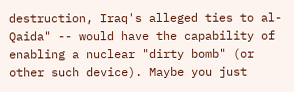destruction, Iraq's alleged ties to al-Qaida" -- would have the capability of enabling a nuclear "dirty bomb" (or other such device). Maybe you just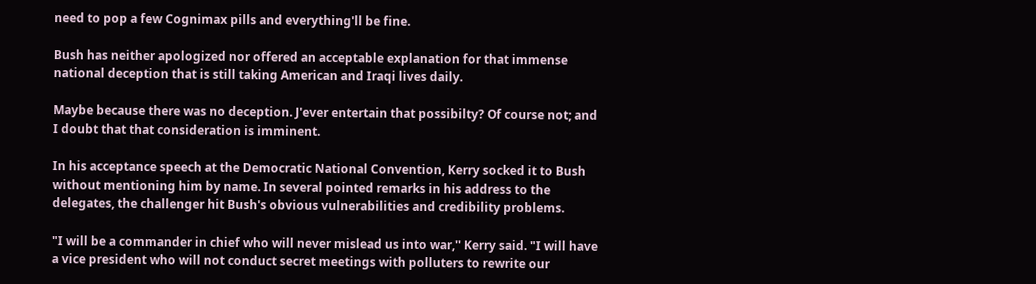need to pop a few Cognimax pills and everything'll be fine.

Bush has neither apologized nor offered an acceptable explanation for that immense national deception that is still taking American and Iraqi lives daily.

Maybe because there was no deception. J'ever entertain that possibilty? Of course not; and I doubt that that consideration is imminent.

In his acceptance speech at the Democratic National Convention, Kerry socked it to Bush without mentioning him by name. In several pointed remarks in his address to the delegates, the challenger hit Bush's obvious vulnerabilities and credibility problems.

"I will be a commander in chief who will never mislead us into war,'' Kerry said. "I will have a vice president who will not conduct secret meetings with polluters to rewrite our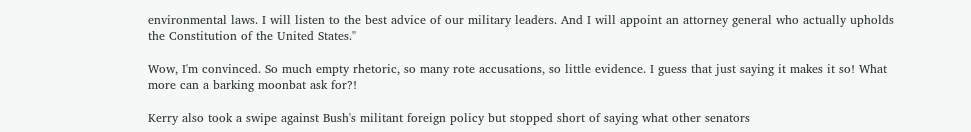environmental laws. I will listen to the best advice of our military leaders. And I will appoint an attorney general who actually upholds the Constitution of the United States.''

Wow, I'm convinced. So much empty rhetoric, so many rote accusations, so little evidence. I guess that just saying it makes it so! What more can a barking moonbat ask for?!

Kerry also took a swipe against Bush's militant foreign policy but stopped short of saying what other senators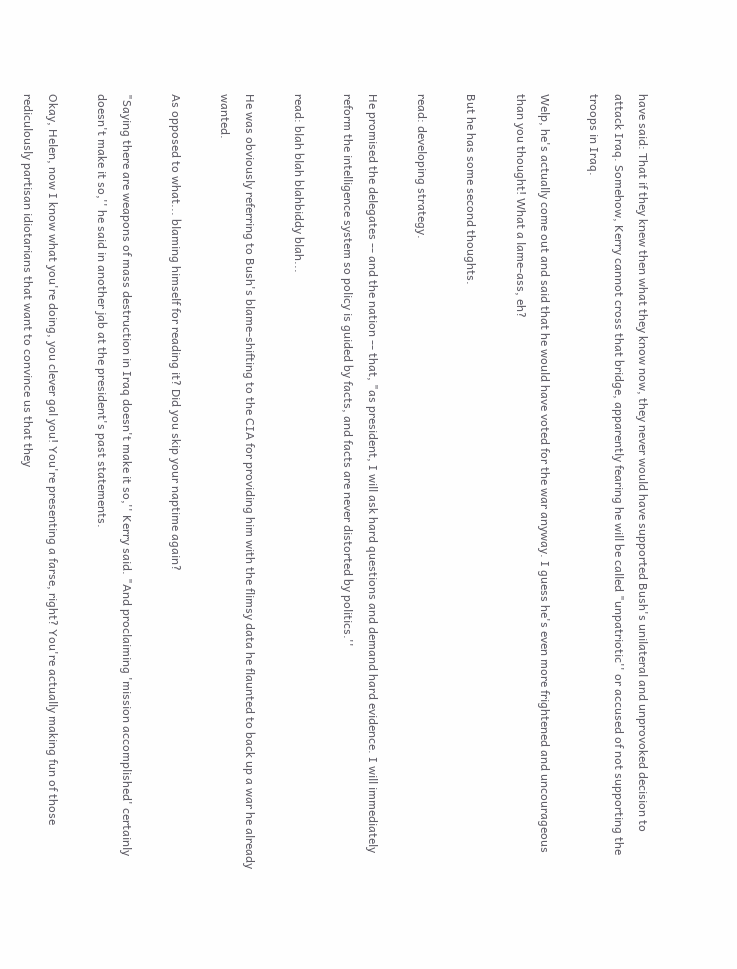have said: That if they knew then what they know now, they never would have supported Bush's unilateral and unprovoked decision to attack Iraq. Somehow, Kerry cannot cross that bridge, apparently fearing he will be called "unpatriotic'' or accused of not supporting the troops in Iraq.

Welp, he's actually come out and said that he would have voted for the war anyway. I guess he's even more frightened and uncourageous than you thought! What a lame-ass, eh?

But he has some second thoughts.

read: developing strategy.

He promised the delegates -- and the nation -- that, "as president, I will ask hard questions and demand hard evidence. I will immediately reform the intelligence system so policy is guided by facts, and facts are never distorted by politics.''

read: blah blah blahbiddy blah...

He was obviously referring to Bush's blame-shifting to the CIA for providing him with the flimsy data he flaunted to back up a war he already wanted.

As opposed to what... blaming himself for reading it? Did you skip your naptime again?

"Saying there are weapons of mass destruction in Iraq doesn't make it so,'' Kerry said. "And proclaiming 'mission accomplished' certainly doesn't make it so,'' he said in another jab at the president's past statements.

Okay, Helen, now I know what you're doing, you clever gal you! You're presenting a farse, right? You're actually making fun of those rediculously partisan idiotarians that want to convince us that they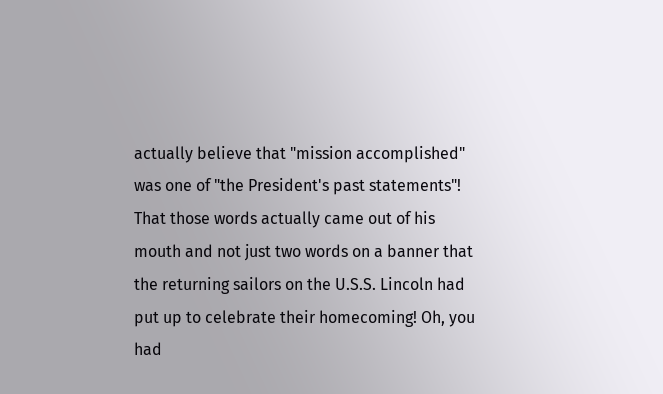actually believe that "mission accomplished" was one of "the President's past statements"! That those words actually came out of his mouth and not just two words on a banner that the returning sailors on the U.S.S. Lincoln had put up to celebrate their homecoming! Oh, you had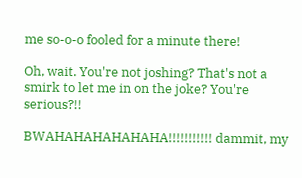me so-o-o fooled for a minute there!

Oh, wait. You're not joshing? That's not a smirk to let me in on the joke? You're serious?!!

BWAHAHAHAHAHAHA!!!!!!!!!!! dammit, my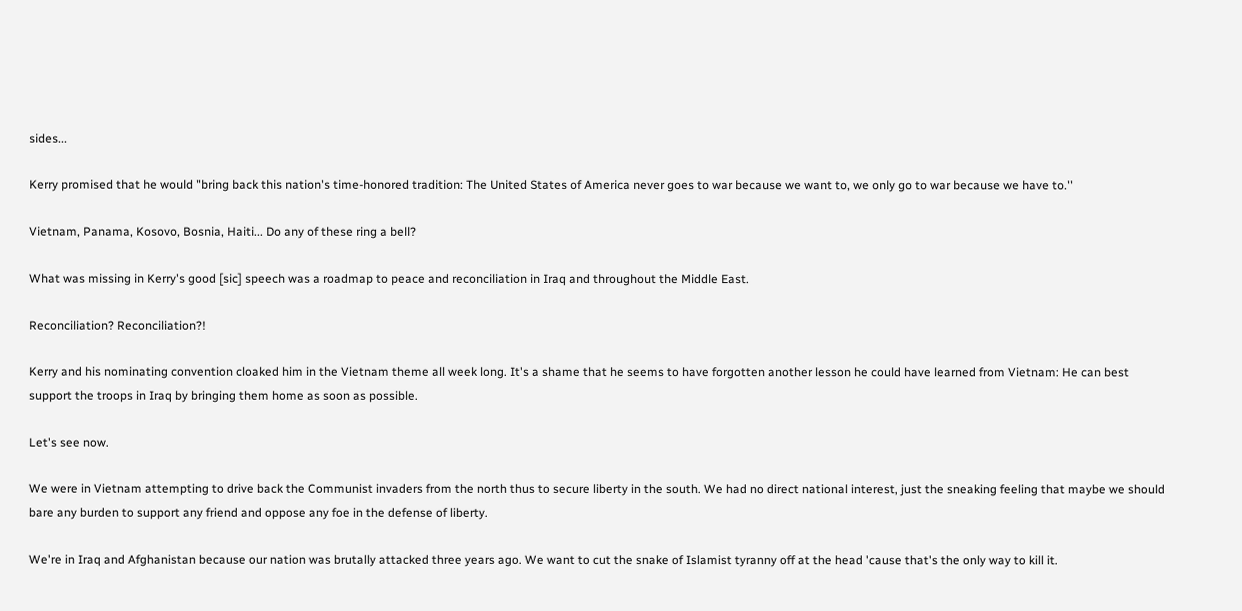sides...

Kerry promised that he would "bring back this nation's time-honored tradition: The United States of America never goes to war because we want to, we only go to war because we have to.''

Vietnam, Panama, Kosovo, Bosnia, Haiti... Do any of these ring a bell?

What was missing in Kerry's good [sic] speech was a roadmap to peace and reconciliation in Iraq and throughout the Middle East.

Reconciliation? Reconciliation?!

Kerry and his nominating convention cloaked him in the Vietnam theme all week long. It's a shame that he seems to have forgotten another lesson he could have learned from Vietnam: He can best support the troops in Iraq by bringing them home as soon as possible.

Let's see now.

We were in Vietnam attempting to drive back the Communist invaders from the north thus to secure liberty in the south. We had no direct national interest, just the sneaking feeling that maybe we should bare any burden to support any friend and oppose any foe in the defense of liberty.

We're in Iraq and Afghanistan because our nation was brutally attacked three years ago. We want to cut the snake of Islamist tyranny off at the head 'cause that's the only way to kill it.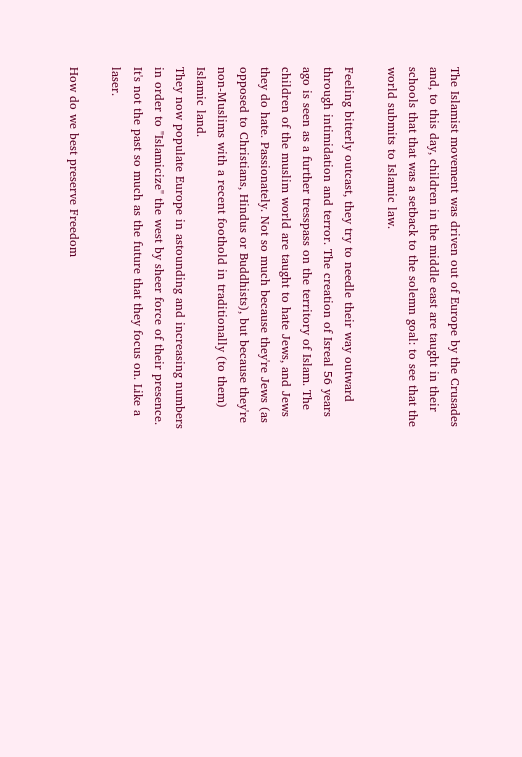The Islamist movement was driven out of Europe by the Crusades and, to this day, children in the middle east are taught in their schools that that was a setback to the solemn goal: to see that the world submits to Islamic law.

Feeling bitterly outcast, they try to needle their way outward through intimidation and terror. The creation of Isreal 56 years ago is seen as a further tresspass on the territory of Islam. The children of the muslim world are taught to hate Jews, and Jews they do hate. Passionately. Not so much because they're Jews (as opposed to Christians, Hindus or Buddhists), but because they're non-Muslims with a recent foothold in traditionally (to them) Islamic land.
They now populate Europe in astounding and increasing numbers in order to "Islamicize" the west by sheer force of their presence. It's not the past so much as the future that they focus on. Like a laser.

How do we best preserve Freedom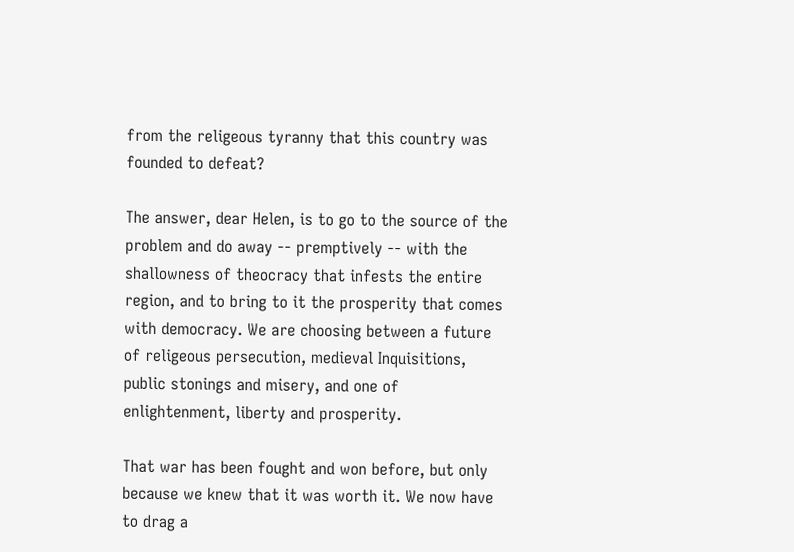from the religeous tyranny that this country was founded to defeat?

The answer, dear Helen, is to go to the source of the problem and do away -- premptively -- with the shallowness of theocracy that infests the entire region, and to bring to it the prosperity that comes with democracy. We are choosing between a future of religeous persecution, medieval Inquisitions, public stonings and misery, and one of enlightenment, liberty and prosperity.

That war has been fought and won before, but only because we knew that it was worth it. We now have to drag a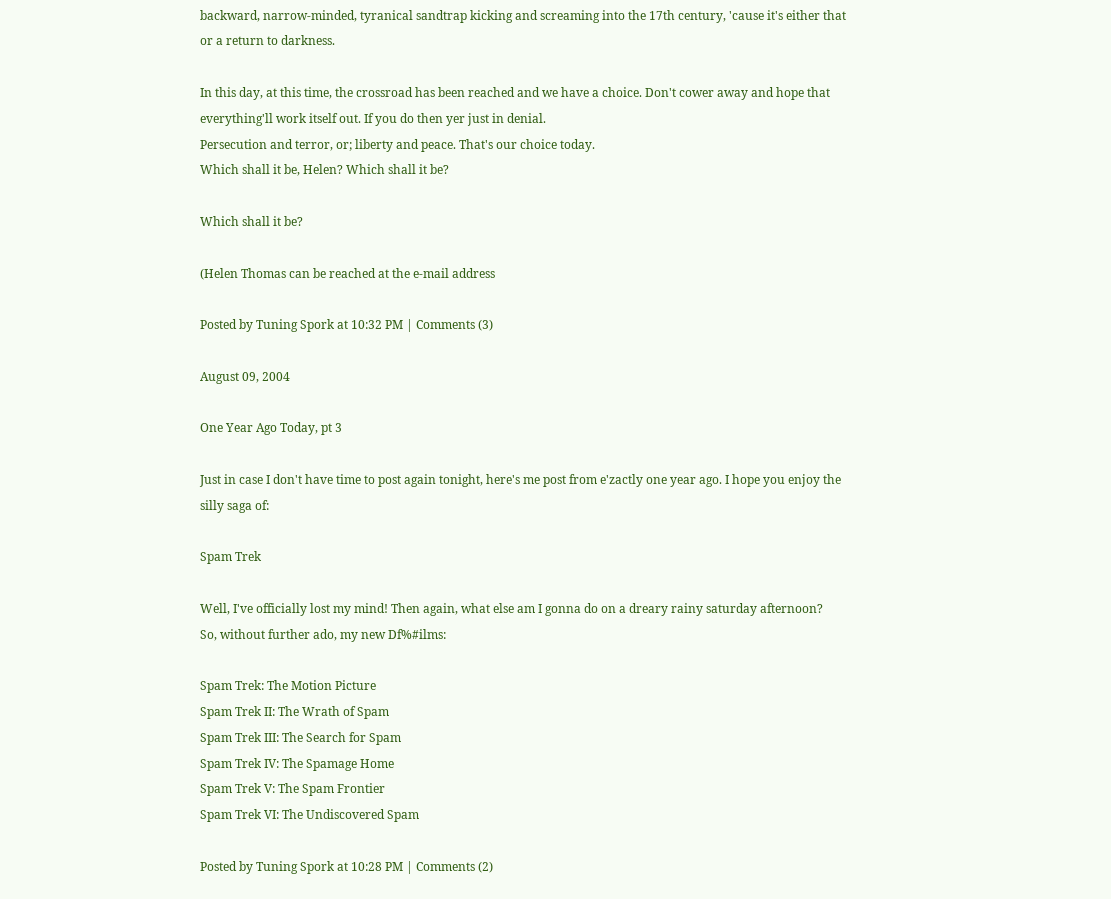backward, narrow-minded, tyranical sandtrap kicking and screaming into the 17th century, 'cause it's either that or a return to darkness.

In this day, at this time, the crossroad has been reached and we have a choice. Don't cower away and hope that everything'll work itself out. If you do then yer just in denial.
Persecution and terror, or; liberty and peace. That's our choice today.
Which shall it be, Helen? Which shall it be?

Which shall it be?

(Helen Thomas can be reached at the e-mail address

Posted by Tuning Spork at 10:32 PM | Comments (3)

August 09, 2004

One Year Ago Today, pt 3

Just in case I don't have time to post again tonight, here's me post from e'zactly one year ago. I hope you enjoy the silly saga of:

Spam Trek

Well, I've officially lost my mind! Then again, what else am I gonna do on a dreary rainy saturday afternoon?
So, without further ado, my new Df%#ilms:

Spam Trek: The Motion Picture
Spam Trek II: The Wrath of Spam
Spam Trek III: The Search for Spam
Spam Trek IV: The Spamage Home
Spam Trek V: The Spam Frontier
Spam Trek VI: The Undiscovered Spam

Posted by Tuning Spork at 10:28 PM | Comments (2)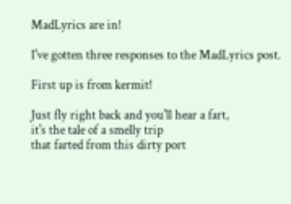MadLyrics are in!

I've gotten three responses to the MadLyrics post.

First up is from kermit!

Just fly right back and you'll hear a fart,
it's the tale of a smelly trip
that farted from this dirty port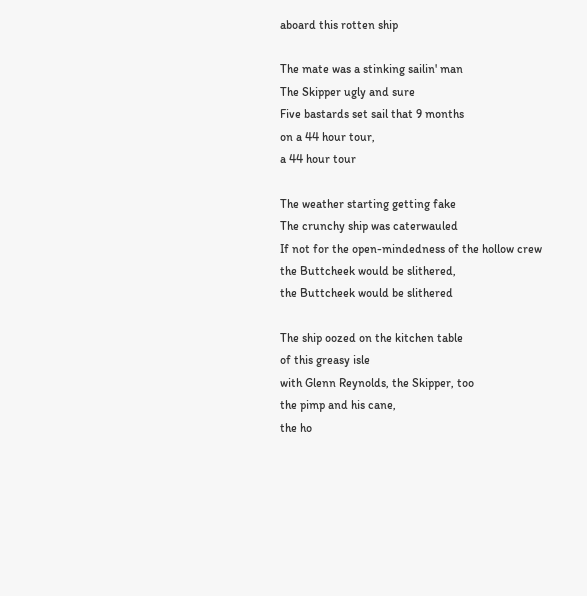aboard this rotten ship

The mate was a stinking sailin' man
The Skipper ugly and sure
Five bastards set sail that 9 months
on a 44 hour tour,
a 44 hour tour

The weather starting getting fake
The crunchy ship was caterwauled
If not for the open-mindedness of the hollow crew
the Buttcheek would be slithered,
the Buttcheek would be slithered

The ship oozed on the kitchen table
of this greasy isle
with Glenn Reynolds, the Skipper, too
the pimp and his cane,
the ho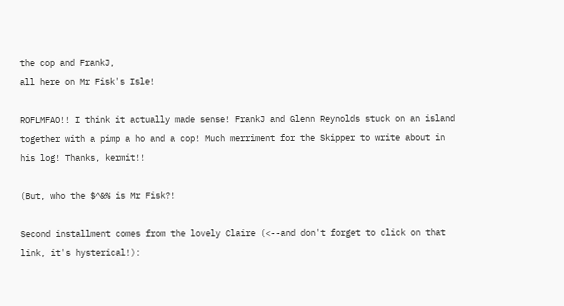the cop and FrankJ,
all here on Mr Fisk's Isle!

ROFLMFAO!! I think it actually made sense! FrankJ and Glenn Reynolds stuck on an island together with a pimp a ho and a cop! Much merriment for the Skipper to write about in his log! Thanks, kermit!!

(But, who the $^&% is Mr Fisk?!

Second installment comes from the lovely Claire (<--and don't forget to click on that link, it's hysterical!):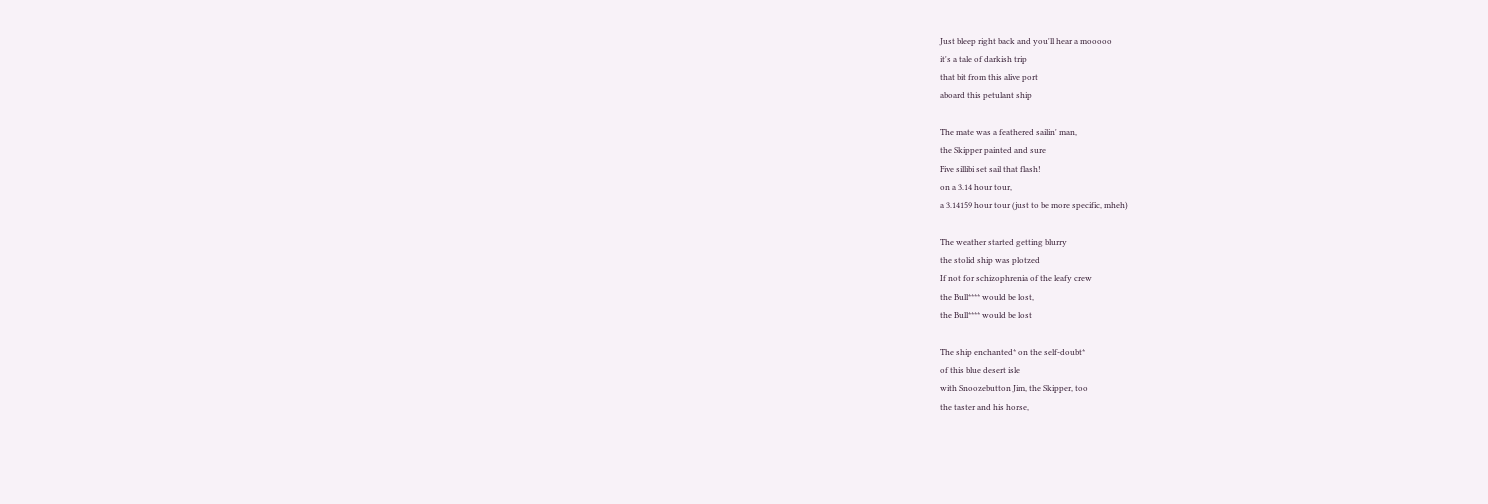Just bleep right back and you'll hear a mooooo
it's a tale of darkish trip
that bit from this alive port
aboard this petulant ship

The mate was a feathered sailin' man,
the Skipper painted and sure
Five sillibi set sail that flash!
on a 3.14 hour tour,
a 3.14159 hour tour (just to be more specific, mheh)

The weather started getting blurry
the stolid ship was plotzed
If not for schizophrenia of the leafy crew
the Bull**** would be lost,
the Bull**** would be lost

The ship enchanted* on the self-doubt*
of this blue desert isle
with Snoozebutton Jim, the Skipper, too
the taster and his horse,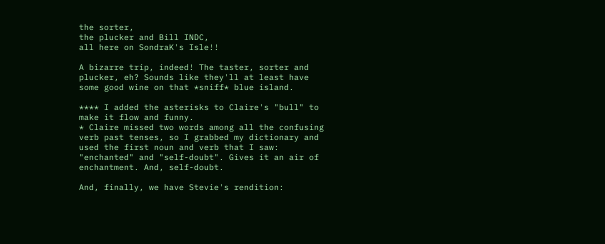the sorter,
the plucker and Bill INDC,
all here on SondraK's Isle!!

A bizarre trip, indeed! The taster, sorter and plucker, eh? Sounds like they'll at least have some good wine on that *sniff* blue island.

**** I added the asterisks to Claire's "bull" to make it flow and funny.
* Claire missed two words among all the confusing verb past tenses, so I grabbed my dictionary and used the first noun and verb that I saw: "enchanted" and "self-doubt". Gives it an air of enchantment. And, self-doubt.

And, finally, we have Stevie's rendition: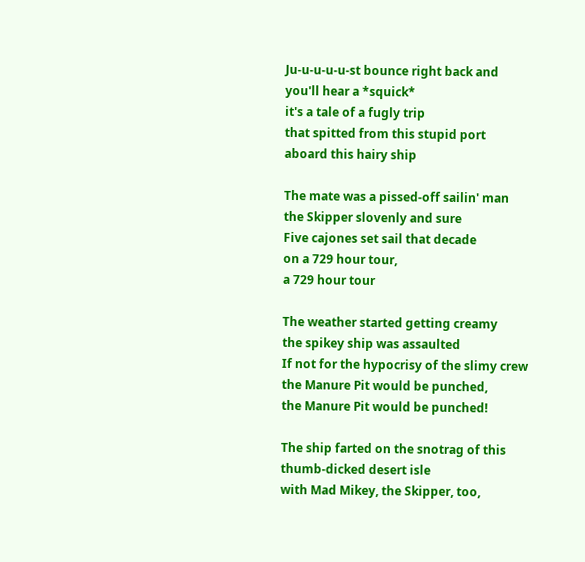Ju-u-u-u-u-st bounce right back and you'll hear a *squick*
it's a tale of a fugly trip
that spitted from this stupid port
aboard this hairy ship

The mate was a pissed-off sailin' man
the Skipper slovenly and sure
Five cajones set sail that decade
on a 729 hour tour,
a 729 hour tour

The weather started getting creamy
the spikey ship was assaulted
If not for the hypocrisy of the slimy crew
the Manure Pit would be punched,
the Manure Pit would be punched!

The ship farted on the snotrag of this
thumb-dicked desert isle
with Mad Mikey, the Skipper, too,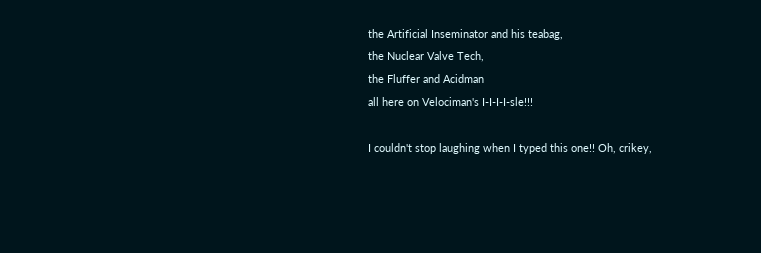the Artificial Inseminator and his teabag,
the Nuclear Valve Tech,
the Fluffer and Acidman
all here on Velociman's I-I-I-I-sle!!!

I couldn't stop laughing when I typed this one!! Oh, crikey,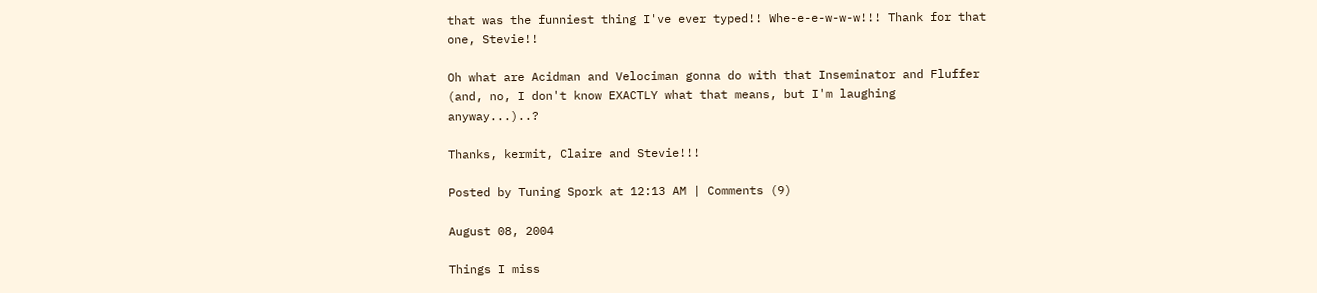that was the funniest thing I've ever typed!! Whe-e-e-w-w-w!!! Thank for that one, Stevie!!

Oh what are Acidman and Velociman gonna do with that Inseminator and Fluffer (and, no, I don't know EXACTLY what that means, but I'm laughing anyway...)..?

Thanks, kermit, Claire and Stevie!!!

Posted by Tuning Spork at 12:13 AM | Comments (9)

August 08, 2004

Things I miss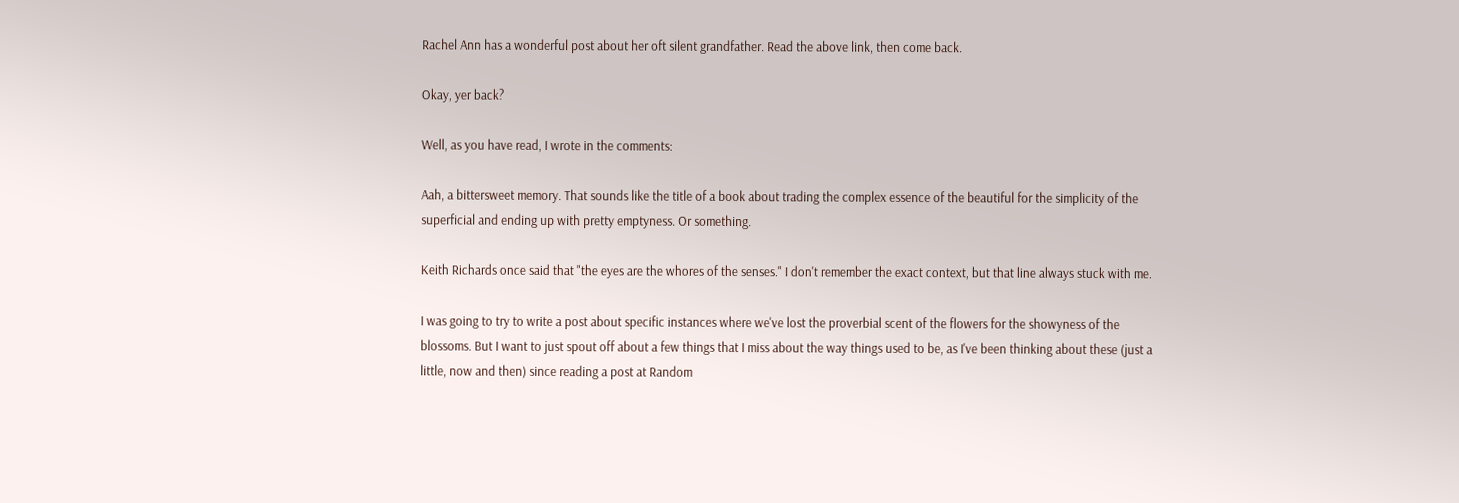Rachel Ann has a wonderful post about her oft silent grandfather. Read the above link, then come back.

Okay, yer back?

Well, as you have read, I wrote in the comments:

Aah, a bittersweet memory. That sounds like the title of a book about trading the complex essence of the beautiful for the simplicity of the superficial and ending up with pretty emptyness. Or something.

Keith Richards once said that "the eyes are the whores of the senses." I don't remember the exact context, but that line always stuck with me.

I was going to try to write a post about specific instances where we've lost the proverbial scent of the flowers for the showyness of the blossoms. But I want to just spout off about a few things that I miss about the way things used to be, as I've been thinking about these (just a little, now and then) since reading a post at Random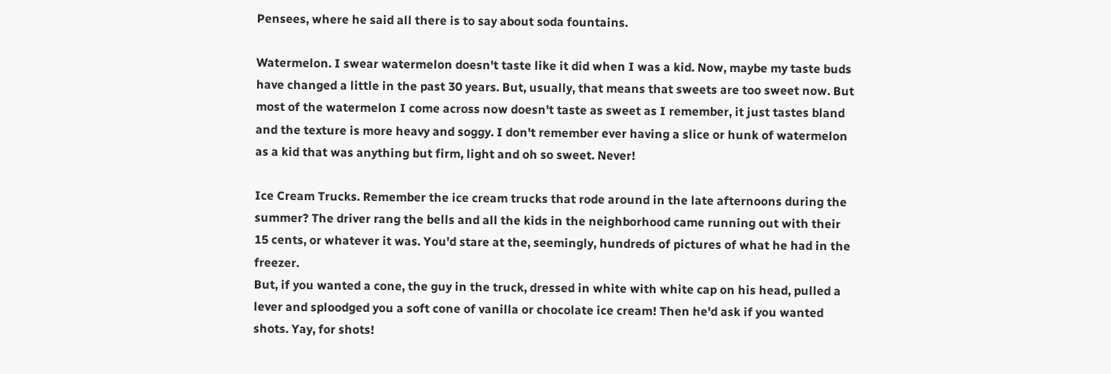Pensees, where he said all there is to say about soda fountains.

Watermelon. I swear watermelon doesn't taste like it did when I was a kid. Now, maybe my taste buds have changed a little in the past 30 years. But, usually, that means that sweets are too sweet now. But most of the watermelon I come across now doesn't taste as sweet as I remember, it just tastes bland and the texture is more heavy and soggy. I don't remember ever having a slice or hunk of watermelon as a kid that was anything but firm, light and oh so sweet. Never!

Ice Cream Trucks. Remember the ice cream trucks that rode around in the late afternoons during the summer? The driver rang the bells and all the kids in the neighborhood came running out with their 15 cents, or whatever it was. You'd stare at the, seemingly, hundreds of pictures of what he had in the freezer.
But, if you wanted a cone, the guy in the truck, dressed in white with white cap on his head, pulled a lever and sploodged you a soft cone of vanilla or chocolate ice cream! Then he'd ask if you wanted shots. Yay, for shots!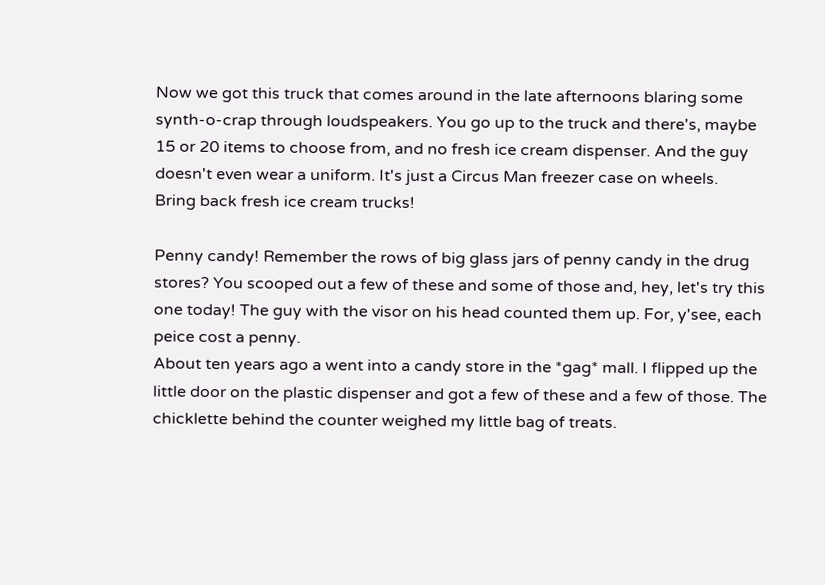Now we got this truck that comes around in the late afternoons blaring some synth-o-crap through loudspeakers. You go up to the truck and there's, maybe 15 or 20 items to choose from, and no fresh ice cream dispenser. And the guy doesn't even wear a uniform. It's just a Circus Man freezer case on wheels.
Bring back fresh ice cream trucks!

Penny candy! Remember the rows of big glass jars of penny candy in the drug stores? You scooped out a few of these and some of those and, hey, let's try this one today! The guy with the visor on his head counted them up. For, y'see, each peice cost a penny.
About ten years ago a went into a candy store in the *gag* mall. I flipped up the little door on the plastic dispenser and got a few of these and a few of those. The chicklette behind the counter weighed my little bag of treats.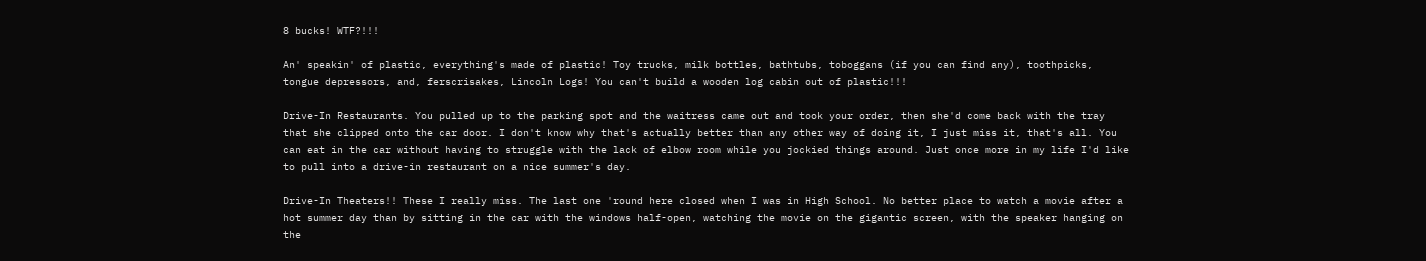8 bucks! WTF?!!!

An' speakin' of plastic, everything's made of plastic! Toy trucks, milk bottles, bathtubs, toboggans (if you can find any), toothpicks, tongue depressors, and, ferscrisakes, Lincoln Logs! You can't build a wooden log cabin out of plastic!!!

Drive-In Restaurants. You pulled up to the parking spot and the waitress came out and took your order, then she'd come back with the tray that she clipped onto the car door. I don't know why that's actually better than any other way of doing it, I just miss it, that's all. You can eat in the car without having to struggle with the lack of elbow room while you jockied things around. Just once more in my life I'd like to pull into a drive-in restaurant on a nice summer's day.

Drive-In Theaters!! These I really miss. The last one 'round here closed when I was in High School. No better place to watch a movie after a hot summer day than by sitting in the car with the windows half-open, watching the movie on the gigantic screen, with the speaker hanging on the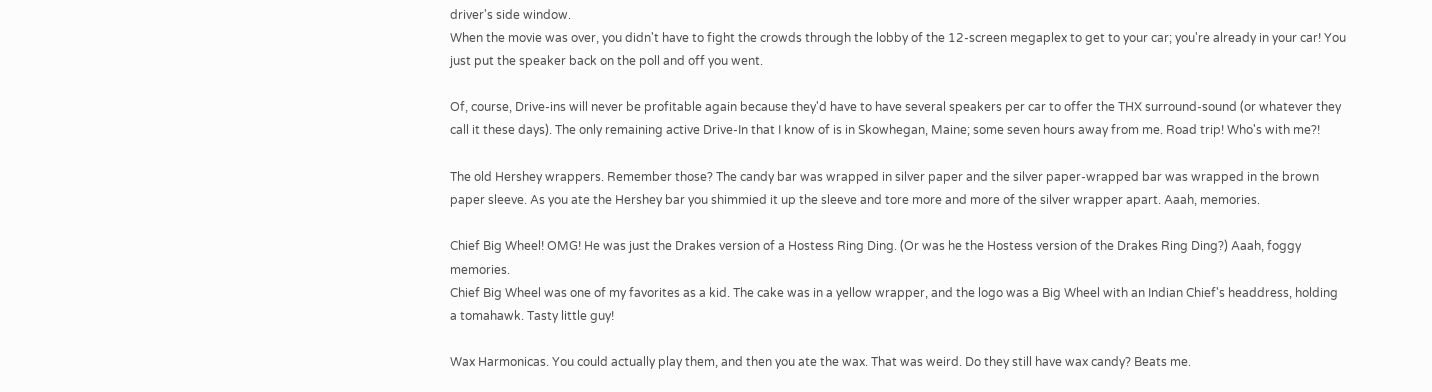driver's side window.
When the movie was over, you didn't have to fight the crowds through the lobby of the 12-screen megaplex to get to your car; you're already in your car! You just put the speaker back on the poll and off you went.

Of, course, Drive-ins will never be profitable again because they'd have to have several speakers per car to offer the THX surround-sound (or whatever they call it these days). The only remaining active Drive-In that I know of is in Skowhegan, Maine; some seven hours away from me. Road trip! Who's with me?!

The old Hershey wrappers. Remember those? The candy bar was wrapped in silver paper and the silver paper-wrapped bar was wrapped in the brown paper sleeve. As you ate the Hershey bar you shimmied it up the sleeve and tore more and more of the silver wrapper apart. Aaah, memories.

Chief Big Wheel! OMG! He was just the Drakes version of a Hostess Ring Ding. (Or was he the Hostess version of the Drakes Ring Ding?) Aaah, foggy memories.
Chief Big Wheel was one of my favorites as a kid. The cake was in a yellow wrapper, and the logo was a Big Wheel with an Indian Chief's headdress, holding a tomahawk. Tasty little guy!

Wax Harmonicas. You could actually play them, and then you ate the wax. That was weird. Do they still have wax candy? Beats me.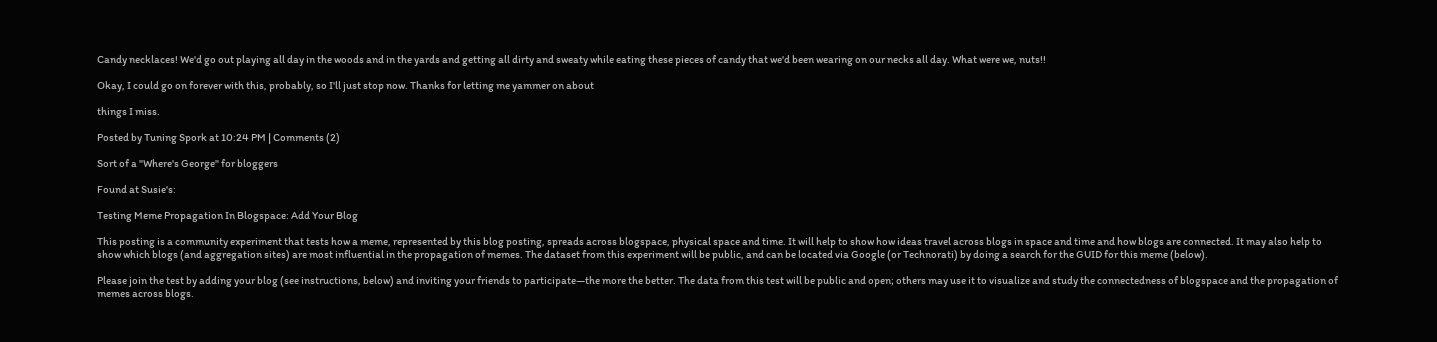Candy necklaces! We'd go out playing all day in the woods and in the yards and getting all dirty and sweaty while eating these pieces of candy that we'd been wearing on our necks all day. What were we, nuts!!

Okay, I could go on forever with this, probably, so I'll just stop now. Thanks for letting me yammer on about

things I miss.

Posted by Tuning Spork at 10:24 PM | Comments (2)

Sort of a "Where's George" for bloggers

Found at Susie's:

Testing Meme Propagation In Blogspace: Add Your Blog

This posting is a community experiment that tests how a meme, represented by this blog posting, spreads across blogspace, physical space and time. It will help to show how ideas travel across blogs in space and time and how blogs are connected. It may also help to show which blogs (and aggregation sites) are most influential in the propagation of memes. The dataset from this experiment will be public, and can be located via Google (or Technorati) by doing a search for the GUID for this meme (below).

Please join the test by adding your blog (see instructions, below) and inviting your friends to participate—the more the better. The data from this test will be public and open; others may use it to visualize and study the connectedness of blogspace and the propagation of memes across blogs.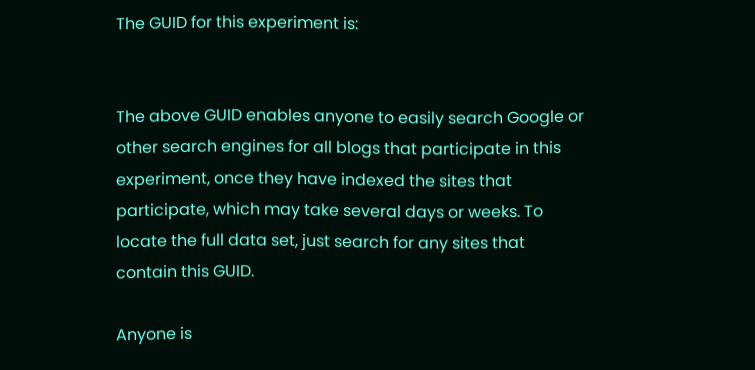The GUID for this experiment is:


The above GUID enables anyone to easily search Google or other search engines for all blogs that participate in this experiment, once they have indexed the sites that participate, which may take several days or weeks. To locate the full data set, just search for any sites that contain this GUID.

Anyone is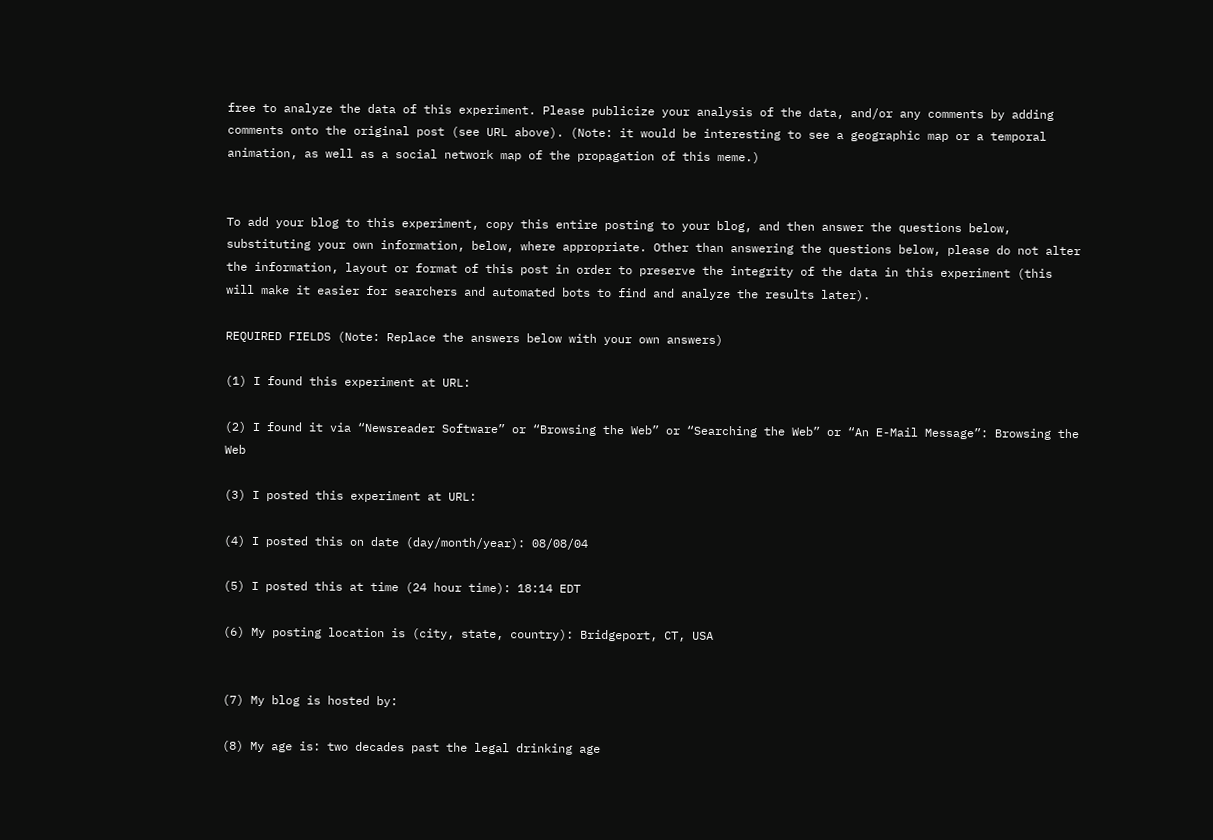free to analyze the data of this experiment. Please publicize your analysis of the data, and/or any comments by adding comments onto the original post (see URL above). (Note: it would be interesting to see a geographic map or a temporal animation, as well as a social network map of the propagation of this meme.)


To add your blog to this experiment, copy this entire posting to your blog, and then answer the questions below, substituting your own information, below, where appropriate. Other than answering the questions below, please do not alter the information, layout or format of this post in order to preserve the integrity of the data in this experiment (this will make it easier for searchers and automated bots to find and analyze the results later).

REQUIRED FIELDS (Note: Replace the answers below with your own answers)

(1) I found this experiment at URL:

(2) I found it via “Newsreader Software” or “Browsing the Web” or “Searching the Web” or “An E-Mail Message”: Browsing the Web

(3) I posted this experiment at URL:

(4) I posted this on date (day/month/year): 08/08/04

(5) I posted this at time (24 hour time): 18:14 EDT

(6) My posting location is (city, state, country): Bridgeport, CT, USA


(7) My blog is hosted by:

(8) My age is: two decades past the legal drinking age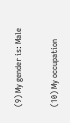(9) My gender is: Male

(10) My occupation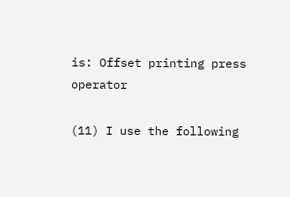is: Offset printing press operator

(11) I use the following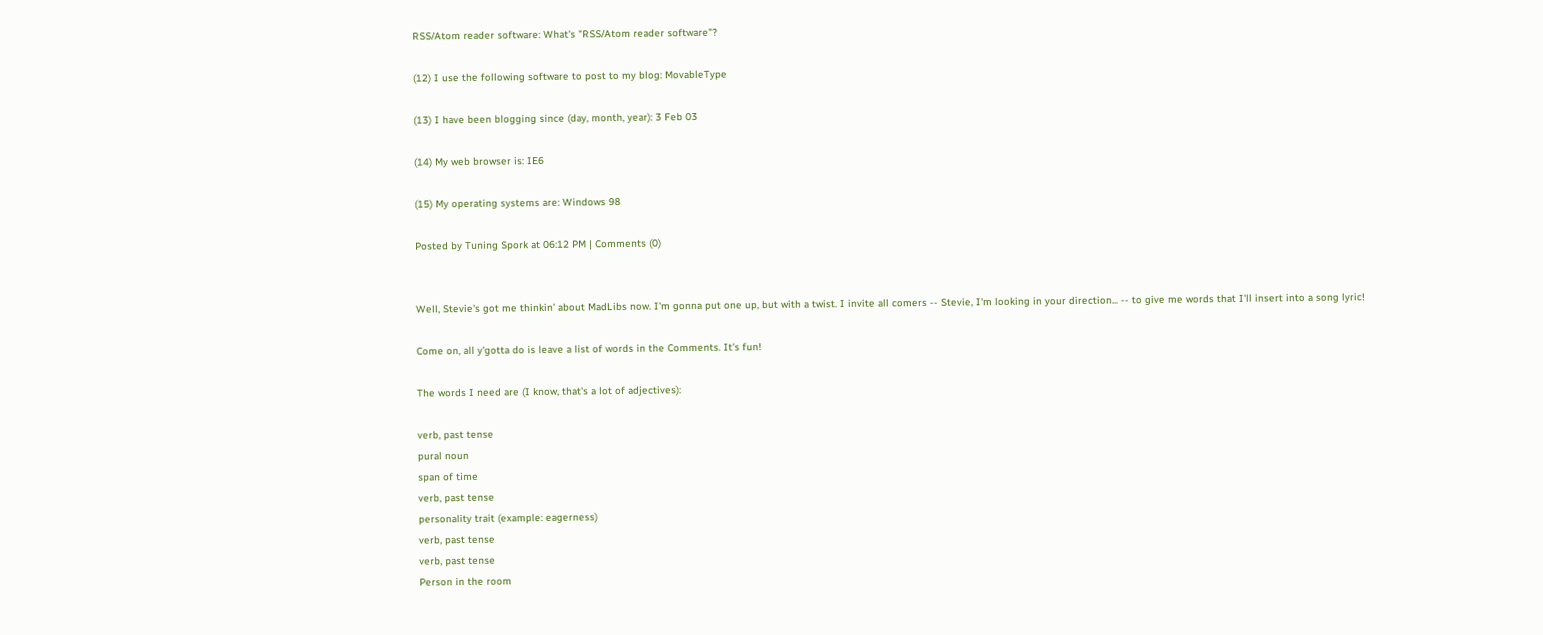RSS/Atom reader software: What's "RSS/Atom reader software"?

(12) I use the following software to post to my blog: MovableType

(13) I have been blogging since (day, month, year): 3 Feb 03

(14) My web browser is: IE6

(15) My operating systems are: Windows 98

Posted by Tuning Spork at 06:12 PM | Comments (0)


Well, Stevie's got me thinkin' about MadLibs now. I'm gonna put one up, but with a twist. I invite all comers -- Stevie, I'm looking in your direction... -- to give me words that I'll insert into a song lyric!

Come on, all y'gotta do is leave a list of words in the Comments. It's fun!

The words I need are (I know, that's a lot of adjectives):

verb, past tense
pural noun
span of time
verb, past tense
personality trait (example: eagerness)
verb, past tense
verb, past tense
Person in the room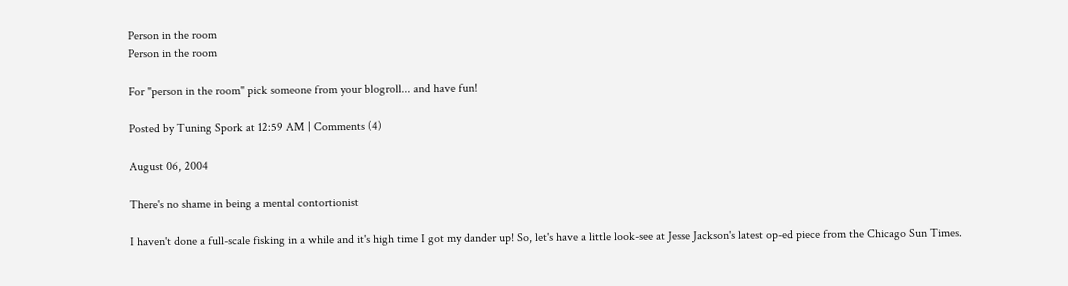Person in the room
Person in the room

For "person in the room" pick someone from your blogroll... and have fun!

Posted by Tuning Spork at 12:59 AM | Comments (4)

August 06, 2004

There's no shame in being a mental contortionist

I haven't done a full-scale fisking in a while and it's high time I got my dander up! So, let's have a little look-see at Jesse Jackson's latest op-ed piece from the Chicago Sun Times.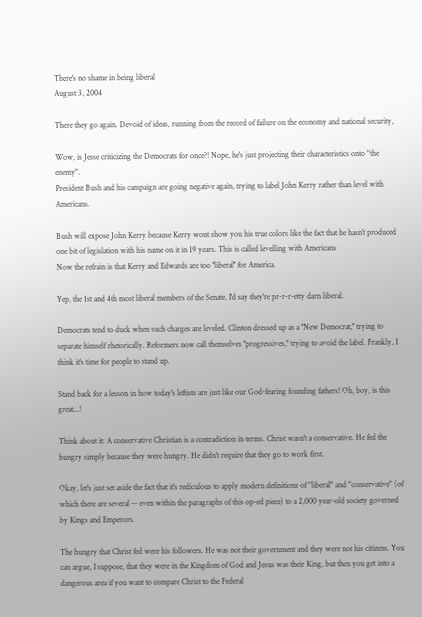There's no shame in being liberal
August 3, 2004

There they go again. Devoid of ideas, running from the record of failure on the economy and national security,

Wow, is Jesse criticizing the Democrats for once?! Nope, he's just projecting their characteristics onto "the enemy".
President Bush and his campaign are going negative again, trying to label John Kerry rather than level with Americans.

Bush will expose John Kerry because Kerry wont show you his true colors like the fact that he hasn't produced one bit of legislation with his name on it in 19 years. This is called levelling with Americans
Now the refrain is that Kerry and Edwards are too ''liberal'' for America.

Yep, the 1st and 4th most liberal members of the Senate. I'd say they're pr-r-r-etty darn liberal.

Democrats tend to duck when such charges are leveled. Clinton dressed up as a ''New Democrat,'' trying to separate himself rhetorically. Reformers now call themselves ''progressives,'' trying to avoid the label. Frankly, I think it's time for people to stand up.

Stand back for a lesson in how today's leftists are just like our God-fearing founding fathers! Oh, boy, is this great...!

Think about it: A conservative Christian is a contradiction in terms. Christ wasn't a conservative. He fed the hungry simply because they were hungry. He didn't require that they go to work first.

Okay, let's just set aside the fact that it's rediculous to apply modern definitions of "liberal" and "conservative" (of which there are several -- even within the paragraphs of this op-ed piece) to a 2,000 year-old society governed by Kings and Emperors.

The hungry that Christ fed were his followers. He was not their government and they were not his citizens. You can argue, I suppose, that they were in the Kingdom of God and Jesus was their King, but then you get into a dangerous area if you want to compare Christ to the Federal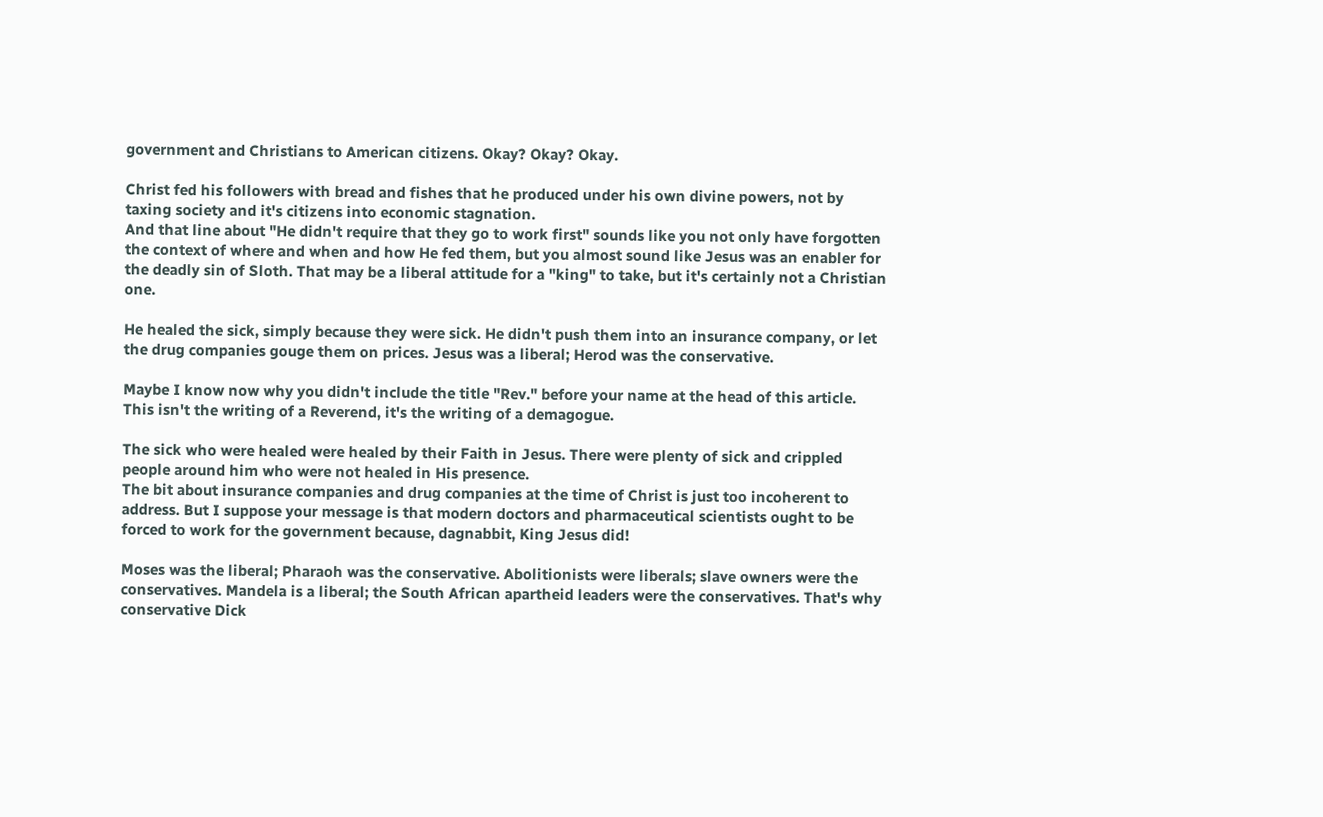government and Christians to American citizens. Okay? Okay? Okay.

Christ fed his followers with bread and fishes that he produced under his own divine powers, not by taxing society and it's citizens into economic stagnation.
And that line about "He didn't require that they go to work first" sounds like you not only have forgotten the context of where and when and how He fed them, but you almost sound like Jesus was an enabler for the deadly sin of Sloth. That may be a liberal attitude for a "king" to take, but it's certainly not a Christian one.

He healed the sick, simply because they were sick. He didn't push them into an insurance company, or let the drug companies gouge them on prices. Jesus was a liberal; Herod was the conservative.

Maybe I know now why you didn't include the title "Rev." before your name at the head of this article. This isn't the writing of a Reverend, it's the writing of a demagogue.

The sick who were healed were healed by their Faith in Jesus. There were plenty of sick and crippled people around him who were not healed in His presence.
The bit about insurance companies and drug companies at the time of Christ is just too incoherent to address. But I suppose your message is that modern doctors and pharmaceutical scientists ought to be forced to work for the government because, dagnabbit, King Jesus did!

Moses was the liberal; Pharaoh was the conservative. Abolitionists were liberals; slave owners were the conservatives. Mandela is a liberal; the South African apartheid leaders were the conservatives. That's why conservative Dick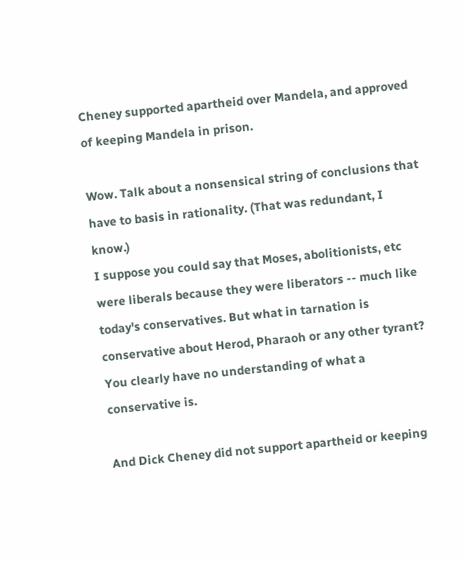Cheney supported apartheid over Mandela, and approved of keeping Mandela in prison.

Wow. Talk about a nonsensical string of conclusions that have to basis in rationality. (That was redundant, I know.)
I suppose you could say that Moses, abolitionists, etc were liberals because they were liberators -- much like today's conservatives. But what in tarnation is conservative about Herod, Pharaoh or any other tyrant? You clearly have no understanding of what a conservative is.

And Dick Cheney did not support apartheid or keeping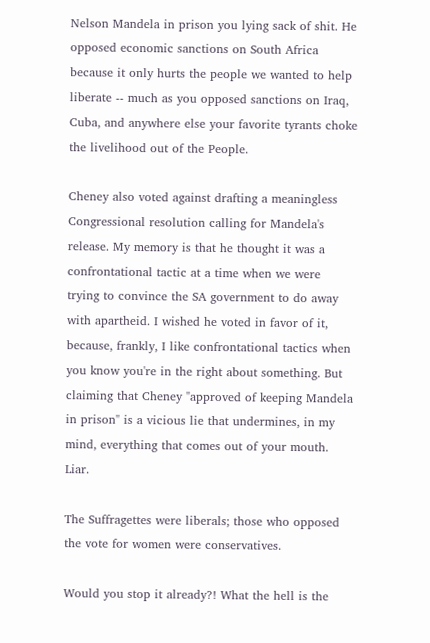Nelson Mandela in prison you lying sack of shit. He opposed economic sanctions on South Africa because it only hurts the people we wanted to help liberate -- much as you opposed sanctions on Iraq, Cuba, and anywhere else your favorite tyrants choke the livelihood out of the People.

Cheney also voted against drafting a meaningless Congressional resolution calling for Mandela's release. My memory is that he thought it was a confrontational tactic at a time when we were trying to convince the SA government to do away with apartheid. I wished he voted in favor of it, because, frankly, I like confrontational tactics when you know you're in the right about something. But claiming that Cheney "approved of keeping Mandela in prison" is a vicious lie that undermines, in my mind, everything that comes out of your mouth. Liar.

The Suffragettes were liberals; those who opposed the vote for women were conservatives.

Would you stop it already?! What the hell is the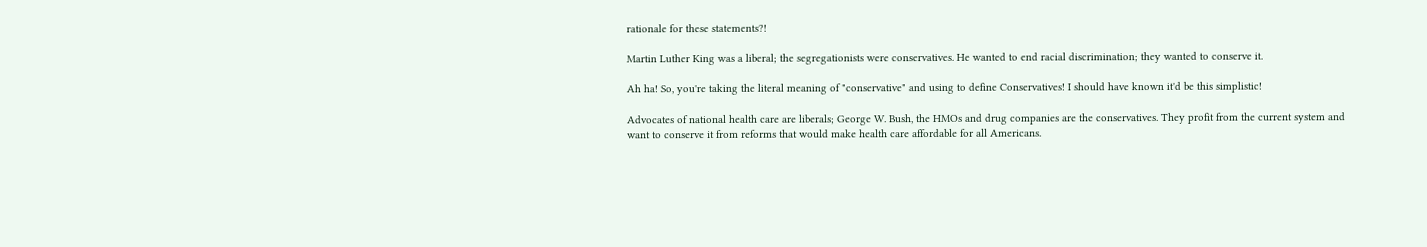rationale for these statements?!

Martin Luther King was a liberal; the segregationists were conservatives. He wanted to end racial discrimination; they wanted to conserve it.

Ah ha! So, you're taking the literal meaning of "conservative" and using to define Conservatives! I should have known it'd be this simplistic!

Advocates of national health care are liberals; George W. Bush, the HMOs and drug companies are the conservatives. They profit from the current system and want to conserve it from reforms that would make health care affordable for all Americans.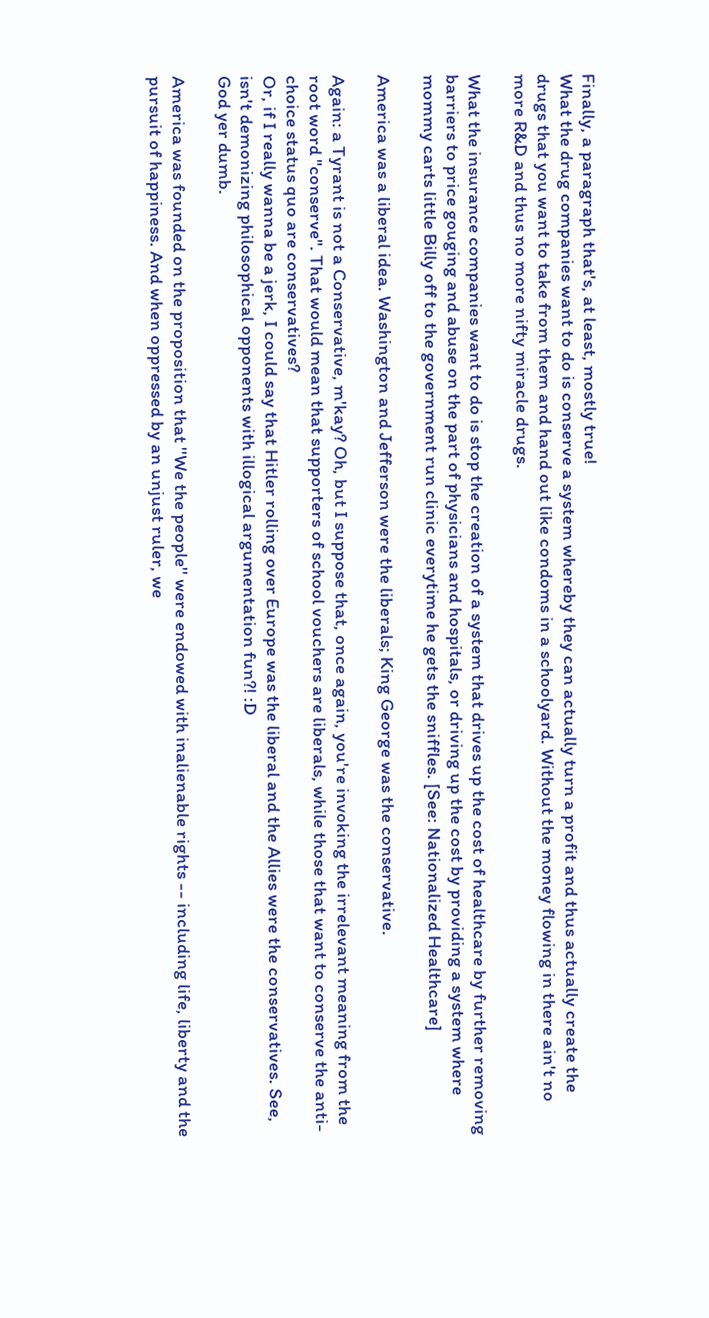Finally, a paragraph that's, at least, mostly true!
What the drug companies want to do is conserve a system whereby they can actually turn a profit and thus actually create the drugs that you want to take from them and hand out like condoms in a schoolyard. Without the money flowing in there ain't no more R&D and thus no more nifty miracle drugs.

What the insurance companies want to do is stop the creation of a system that drives up the cost of healthcare by further removing barriers to price gouging and abuse on the part of physicians and hospitals, or driving up the cost by providing a system where mommy carts little Billy off to the government run clinic everytime he gets the sniffles. [See: Nationalized Healthcare]

America was a liberal idea. Washington and Jefferson were the liberals; King George was the conservative.

Again: a Tyrant is not a Conservative, m'kay? Oh, but I suppose that, once again, you're invoking the irrelevant meaning from the root word "conserve". That would mean that supporters of school vouchers are liberals, while those that want to conserve the anti-choice status quo are conservatives?
Or, if I really wanna be a jerk, I could say that Hitler rolling over Europe was the liberal and the Allies were the conservatives. See, isn't demonizing philosophical opponents with illogical argumentation fun?! :D
God yer dumb.

America was founded on the proposition that ''We the people'' were endowed with inalienable rights -- including life, liberty and the pursuit of happiness. And when oppressed by an unjust ruler, we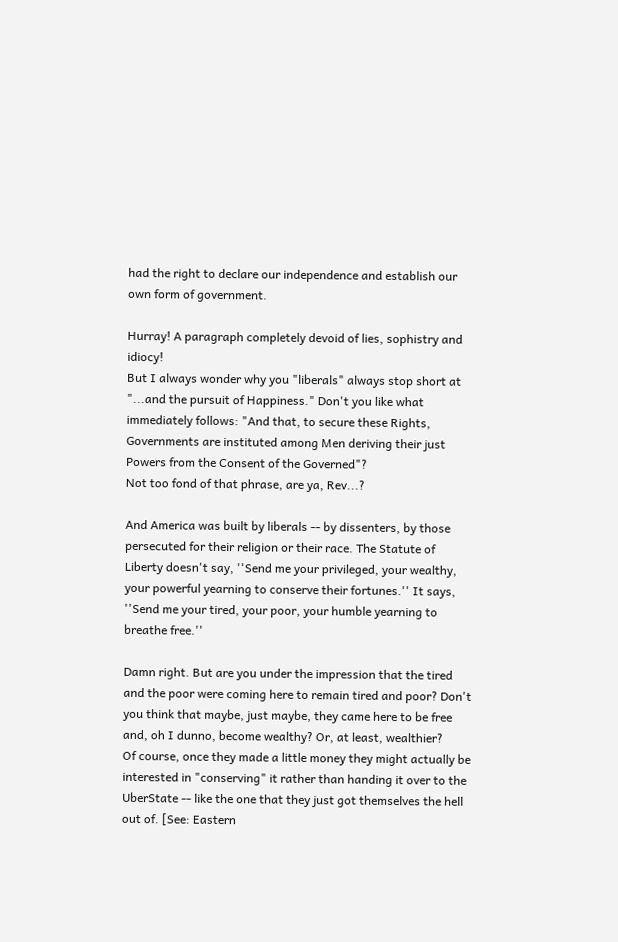had the right to declare our independence and establish our own form of government.

Hurray! A paragraph completely devoid of lies, sophistry and idiocy!
But I always wonder why you "liberals" always stop short at "...and the pursuit of Happiness." Don't you like what immediately follows: "And that, to secure these Rights, Governments are instituted among Men deriving their just Powers from the Consent of the Governed"?
Not too fond of that phrase, are ya, Rev...?

And America was built by liberals -- by dissenters, by those persecuted for their religion or their race. The Statute of Liberty doesn't say, ''Send me your privileged, your wealthy, your powerful yearning to conserve their fortunes.'' It says, ''Send me your tired, your poor, your humble yearning to breathe free.''

Damn right. But are you under the impression that the tired and the poor were coming here to remain tired and poor? Don't you think that maybe, just maybe, they came here to be free and, oh I dunno, become wealthy? Or, at least, wealthier?
Of course, once they made a little money they might actually be interested in "conserving" it rather than handing it over to the UberState -- like the one that they just got themselves the hell out of. [See: Eastern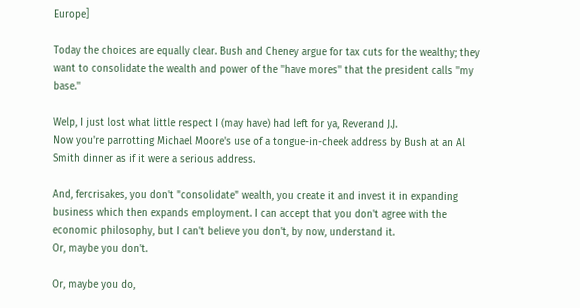Europe]

Today the choices are equally clear. Bush and Cheney argue for tax cuts for the wealthy; they want to consolidate the wealth and power of the ''have mores'' that the president calls ''my base.''

Welp, I just lost what little respect I (may have) had left for ya, Reverand J.J.
Now you're parrotting Michael Moore's use of a tongue-in-cheek address by Bush at an Al Smith dinner as if it were a serious address.

And, fercrisakes, you don't "consolidate" wealth, you create it and invest it in expanding business which then expands employment. I can accept that you don't agree with the economic philosophy, but I can't believe you don't, by now, understand it.
Or, maybe you don't.

Or, maybe you do,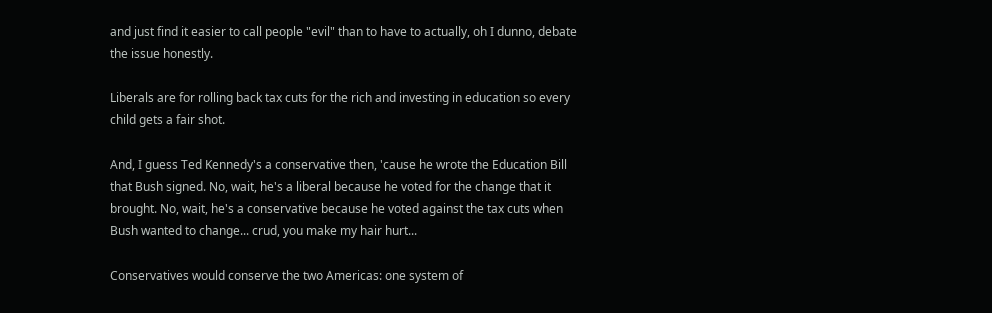and just find it easier to call people "evil" than to have to actually, oh I dunno, debate the issue honestly.

Liberals are for rolling back tax cuts for the rich and investing in education so every child gets a fair shot.

And, I guess Ted Kennedy's a conservative then, 'cause he wrote the Education Bill that Bush signed. No, wait, he's a liberal because he voted for the change that it brought. No, wait, he's a conservative because he voted against the tax cuts when Bush wanted to change... crud, you make my hair hurt...

Conservatives would conserve the two Americas: one system of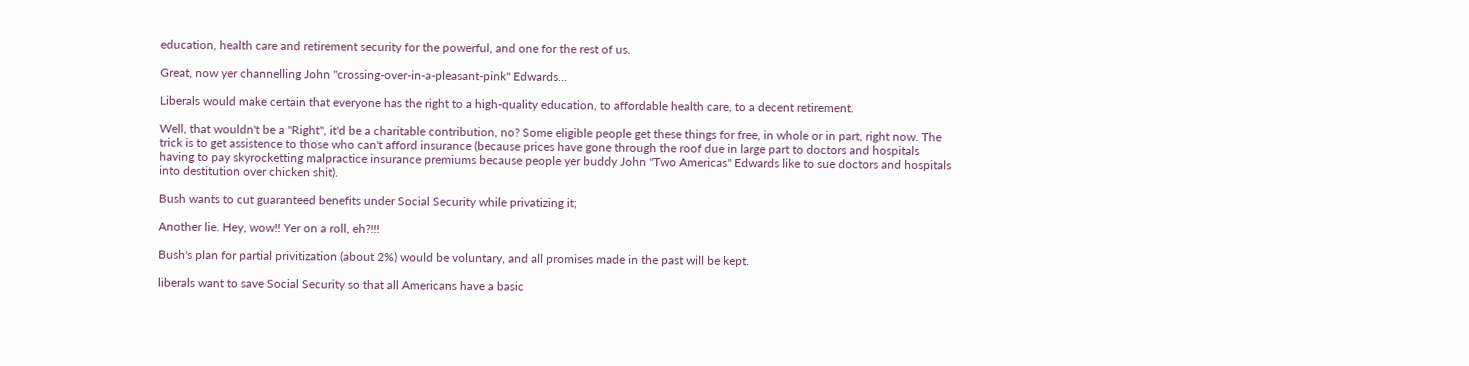education, health care and retirement security for the powerful, and one for the rest of us.

Great, now yer channelling John "crossing-over-in-a-pleasant-pink" Edwards...

Liberals would make certain that everyone has the right to a high-quality education, to affordable health care, to a decent retirement.

Well, that wouldn't be a "Right", it'd be a charitable contribution, no? Some eligible people get these things for free, in whole or in part, right now. The trick is to get assistence to those who can't afford insurance (because prices have gone through the roof due in large part to doctors and hospitals having to pay skyrocketting malpractice insurance premiums because people yer buddy John "Two Americas" Edwards like to sue doctors and hospitals into destitution over chicken shit).

Bush wants to cut guaranteed benefits under Social Security while privatizing it;

Another lie. Hey, wow!! Yer on a roll, eh?!!!

Bush's plan for partial privitization (about 2%) would be voluntary, and all promises made in the past will be kept.

liberals want to save Social Security so that all Americans have a basic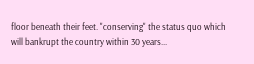floor beneath their feet. "conserving" the status quo which will bankrupt the country within 30 years...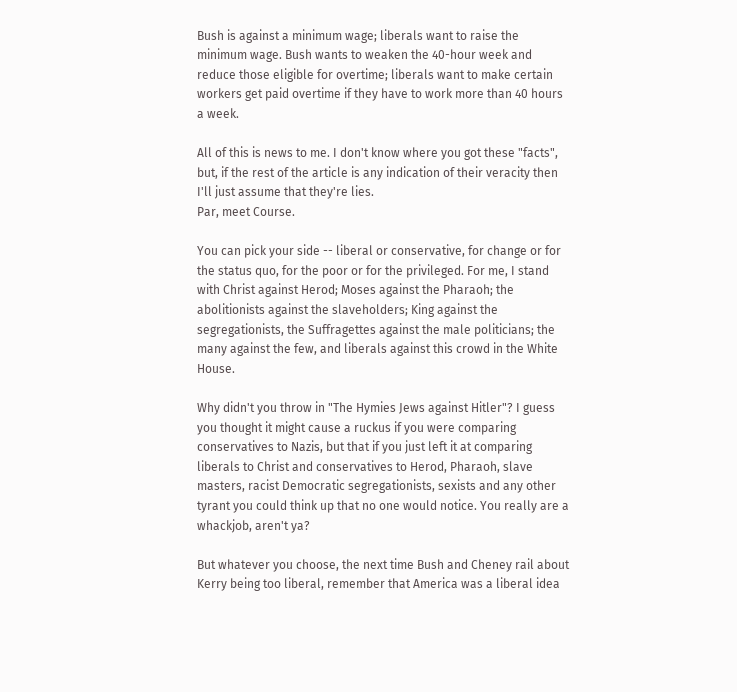Bush is against a minimum wage; liberals want to raise the minimum wage. Bush wants to weaken the 40-hour week and reduce those eligible for overtime; liberals want to make certain workers get paid overtime if they have to work more than 40 hours a week.

All of this is news to me. I don't know where you got these "facts", but, if the rest of the article is any indication of their veracity then I'll just assume that they're lies.
Par, meet Course.

You can pick your side -- liberal or conservative, for change or for the status quo, for the poor or for the privileged. For me, I stand with Christ against Herod; Moses against the Pharaoh; the abolitionists against the slaveholders; King against the segregationists, the Suffragettes against the male politicians; the many against the few, and liberals against this crowd in the White House.

Why didn't you throw in "The Hymies Jews against Hitler"? I guess you thought it might cause a ruckus if you were comparing conservatives to Nazis, but that if you just left it at comparing liberals to Christ and conservatives to Herod, Pharaoh, slave masters, racist Democratic segregationists, sexists and any other tyrant you could think up that no one would notice. You really are a whackjob, aren't ya?

But whatever you choose, the next time Bush and Cheney rail about Kerry being too liberal, remember that America was a liberal idea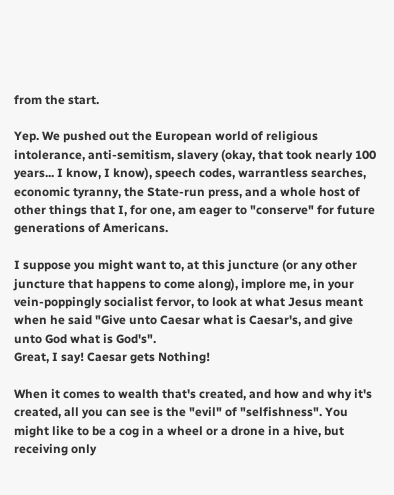from the start.

Yep. We pushed out the European world of religious intolerance, anti-semitism, slavery (okay, that took nearly 100 years... I know, I know), speech codes, warrantless searches, economic tyranny, the State-run press, and a whole host of other things that I, for one, am eager to "conserve" for future generations of Americans.

I suppose you might want to, at this juncture (or any other juncture that happens to come along), implore me, in your vein-poppingly socialist fervor, to look at what Jesus meant when he said "Give unto Caesar what is Caesar's, and give unto God what is God's".
Great, I say! Caesar gets Nothing!

When it comes to wealth that's created, and how and why it's created, all you can see is the "evil" of "selfishness". You might like to be a cog in a wheel or a drone in a hive, but receiving only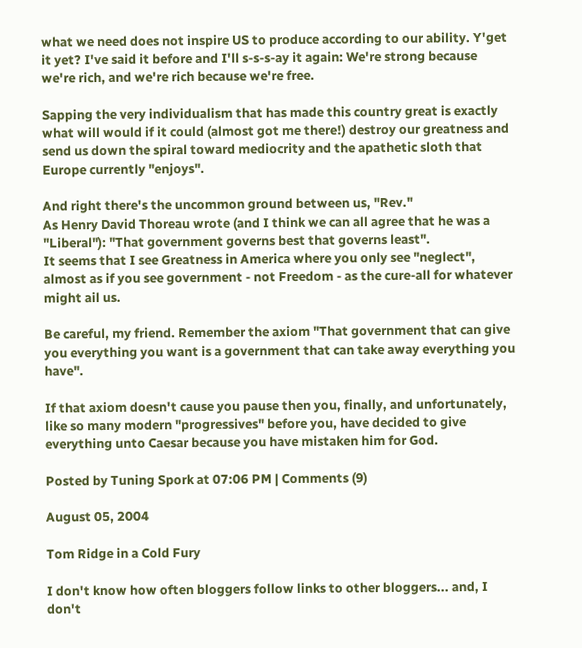what we need does not inspire US to produce according to our ability. Y'get it yet? I've said it before and I'll s-s-s-ay it again: We're strong because we're rich, and we're rich because we're free.

Sapping the very individualism that has made this country great is exactly what will would if it could (almost got me there!) destroy our greatness and send us down the spiral toward mediocrity and the apathetic sloth that Europe currently "enjoys".

And right there's the uncommon ground between us, "Rev."
As Henry David Thoreau wrote (and I think we can all agree that he was a "Liberal"): "That government governs best that governs least".
It seems that I see Greatness in America where you only see "neglect", almost as if you see government - not Freedom - as the cure-all for whatever might ail us.

Be careful, my friend. Remember the axiom "That government that can give you everything you want is a government that can take away everything you have".

If that axiom doesn't cause you pause then you, finally, and unfortunately, like so many modern "progressives" before you, have decided to give everything unto Caesar because you have mistaken him for God.

Posted by Tuning Spork at 07:06 PM | Comments (9)

August 05, 2004

Tom Ridge in a Cold Fury

I don't know how often bloggers follow links to other bloggers... and, I don't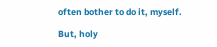often bother to do it, myself.

But, holy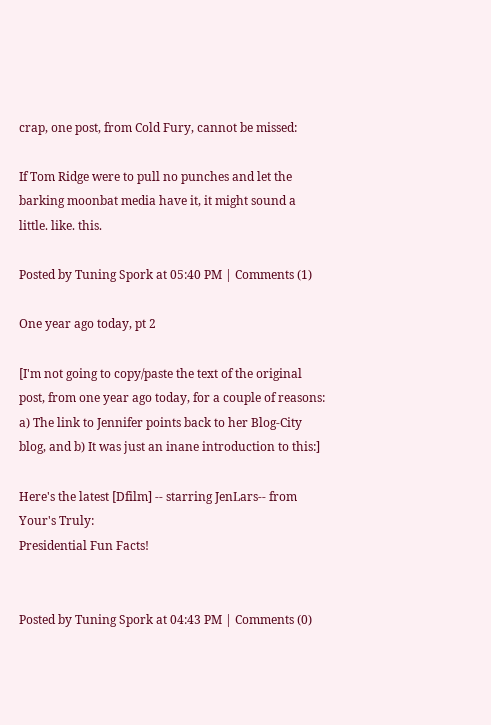crap, one post, from Cold Fury, cannot be missed:

If Tom Ridge were to pull no punches and let the barking moonbat media have it, it might sound a little. like. this.

Posted by Tuning Spork at 05:40 PM | Comments (1)

One year ago today, pt 2

[I'm not going to copy/paste the text of the original post, from one year ago today, for a couple of reasons: a) The link to Jennifer points back to her Blog-City blog, and b) It was just an inane introduction to this:]

Here's the latest [Dfilm] -- starring JenLars-- from Your's Truly:
Presidential Fun Facts!


Posted by Tuning Spork at 04:43 PM | Comments (0)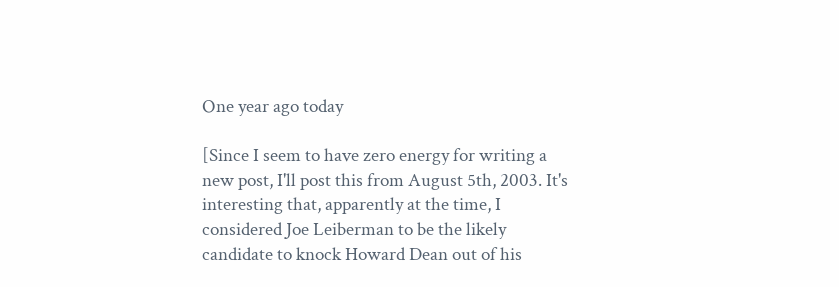One year ago today

[Since I seem to have zero energy for writing a new post, I'll post this from August 5th, 2003. It's interesting that, apparently at the time, I considered Joe Leiberman to be the likely candidate to knock Howard Dean out of his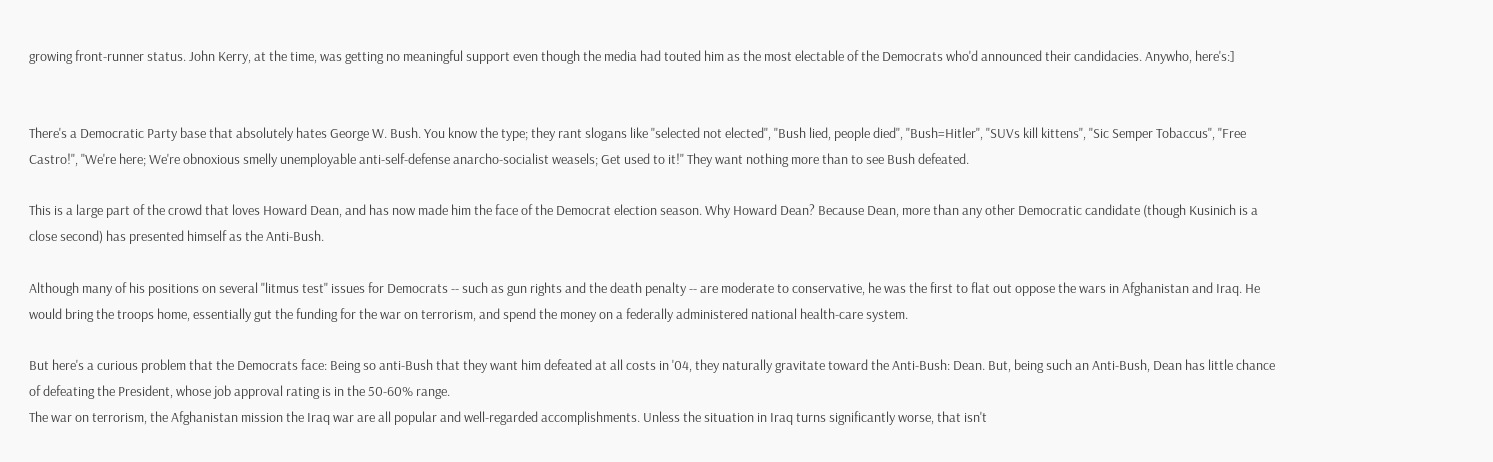growing front-runner status. John Kerry, at the time, was getting no meaningful support even though the media had touted him as the most electable of the Democrats who'd announced their candidacies. Anywho, here's:]


There's a Democratic Party base that absolutely hates George W. Bush. You know the type; they rant slogans like "selected not elected", "Bush lied, people died", "Bush=Hitler", "SUVs kill kittens", "Sic Semper Tobaccus", "Free Castro!", "We're here; We're obnoxious smelly unemployable anti-self-defense anarcho-socialist weasels; Get used to it!" They want nothing more than to see Bush defeated.

This is a large part of the crowd that loves Howard Dean, and has now made him the face of the Democrat election season. Why Howard Dean? Because Dean, more than any other Democratic candidate (though Kusinich is a close second) has presented himself as the Anti-Bush.

Although many of his positions on several "litmus test" issues for Democrats -- such as gun rights and the death penalty -- are moderate to conservative, he was the first to flat out oppose the wars in Afghanistan and Iraq. He would bring the troops home, essentially gut the funding for the war on terrorism, and spend the money on a federally administered national health-care system.

But here's a curious problem that the Democrats face: Being so anti-Bush that they want him defeated at all costs in '04, they naturally gravitate toward the Anti-Bush: Dean. But, being such an Anti-Bush, Dean has little chance of defeating the President, whose job approval rating is in the 50-60% range.
The war on terrorism, the Afghanistan mission the Iraq war are all popular and well-regarded accomplishments. Unless the situation in Iraq turns significantly worse, that isn't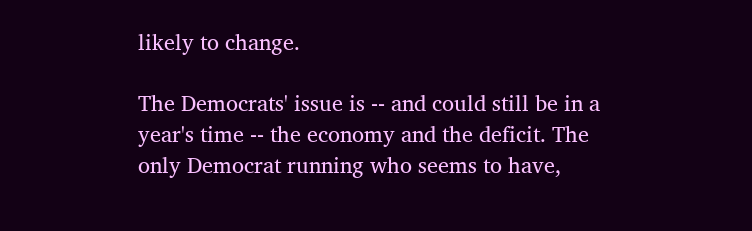likely to change.

The Democrats' issue is -- and could still be in a year's time -- the economy and the deficit. The only Democrat running who seems to have,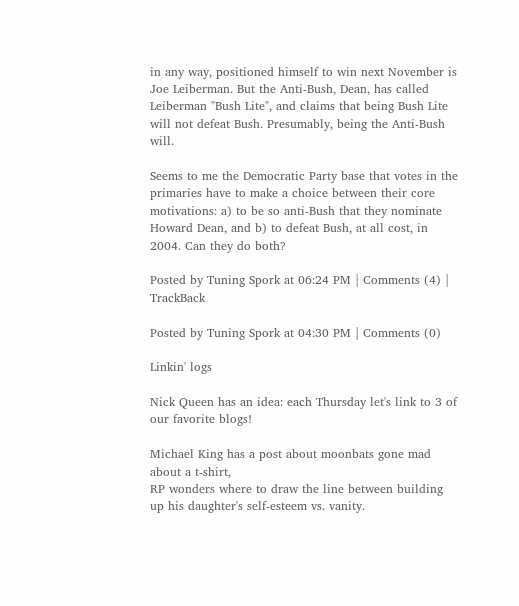in any way, positioned himself to win next November is Joe Leiberman. But the Anti-Bush, Dean, has called Leiberman "Bush Lite", and claims that being Bush Lite will not defeat Bush. Presumably, being the Anti-Bush will.

Seems to me the Democratic Party base that votes in the primaries have to make a choice between their core motivations: a) to be so anti-Bush that they nominate Howard Dean, and b) to defeat Bush, at all cost, in 2004. Can they do both?

Posted by Tuning Spork at 06:24 PM | Comments (4) | TrackBack

Posted by Tuning Spork at 04:30 PM | Comments (0)

Linkin' logs

Nick Queen has an idea: each Thursday let's link to 3 of our favorite blogs!

Michael King has a post about moonbats gone mad about a t-shirt,
RP wonders where to draw the line between building up his daughter's self-esteem vs. vanity.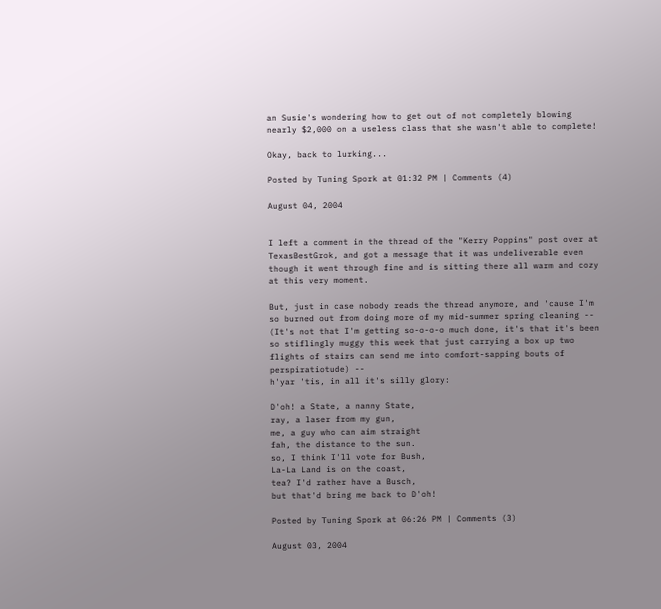an Susie's wondering how to get out of not completely blowing nearly $2,000 on a useless class that she wasn't able to complete!

Okay, back to lurking...

Posted by Tuning Spork at 01:32 PM | Comments (4)

August 04, 2004


I left a comment in the thread of the "Kerry Poppins" post over at TexasBestGrok, and got a message that it was undeliverable even though it went through fine and is sitting there all warm and cozy at this very moment.

But, just in case nobody reads the thread anymore, and 'cause I'm so burned out from doing more of my mid-summer spring cleaning --
(It's not that I'm getting so-o-o-o much done, it's that it's been so stiflingly muggy this week that just carrying a box up two flights of stairs can send me into comfort-sapping bouts of perspiratiotude) --
h'yar 'tis, in all it's silly glory:

D'oh! a State, a nanny State,
ray, a laser from my gun,
me, a guy who can aim straight
fah, the distance to the sun.
so, I think I'll vote for Bush,
La-La Land is on the coast,
tea? I'd rather have a Busch,
but that'd bring me back to D'oh!

Posted by Tuning Spork at 06:26 PM | Comments (3)

August 03, 2004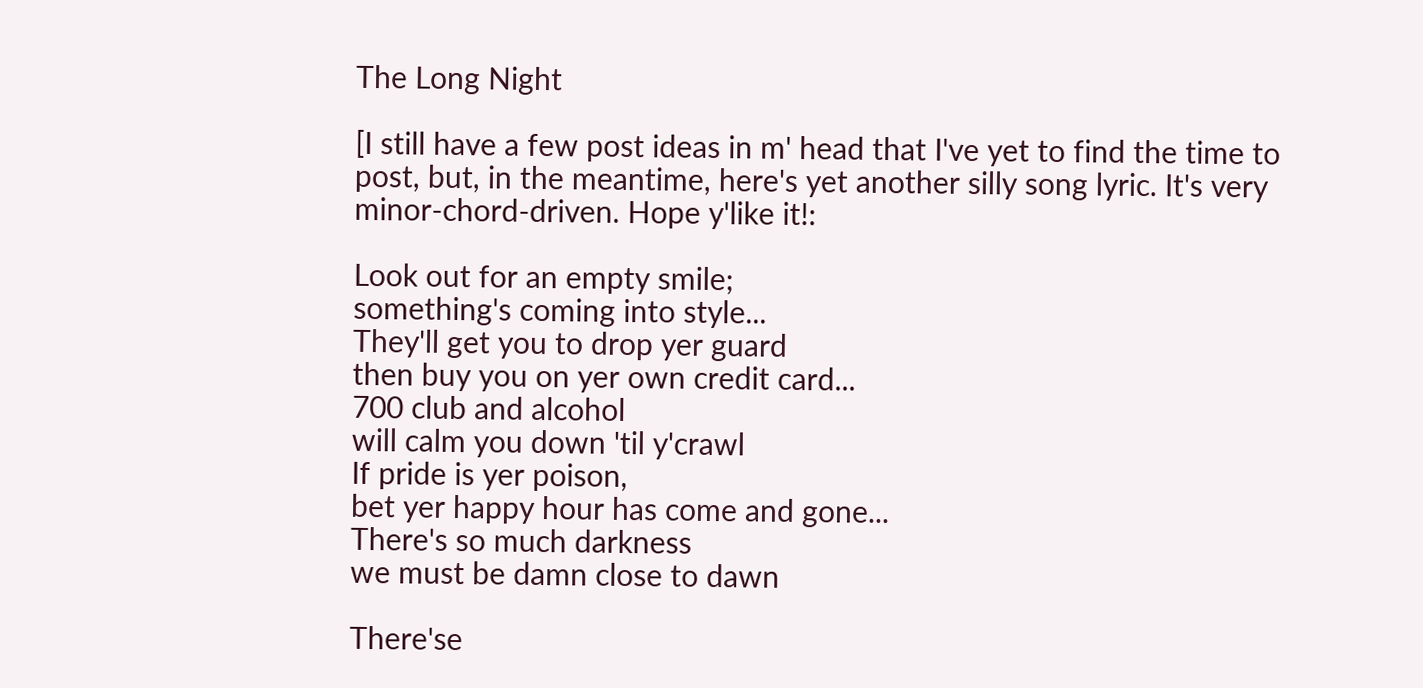The Long Night

[I still have a few post ideas in m' head that I've yet to find the time to post, but, in the meantime, here's yet another silly song lyric. It's very minor-chord-driven. Hope y'like it!:

Look out for an empty smile;
something's coming into style...
They'll get you to drop yer guard
then buy you on yer own credit card...
700 club and alcohol
will calm you down 'til y'crawl
If pride is yer poison,
bet yer happy hour has come and gone...
There's so much darkness
we must be damn close to dawn

There'se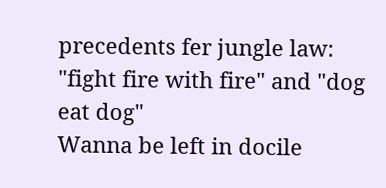precedents fer jungle law:
"fight fire with fire" and "dog eat dog"
Wanna be left in docile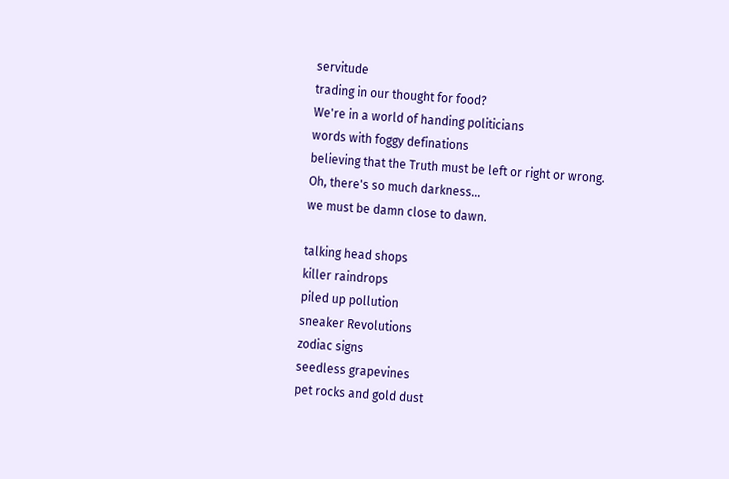servitude
trading in our thought for food?
We're in a world of handing politicians
words with foggy definations
believing that the Truth must be left or right or wrong.
Oh, there's so much darkness...
we must be damn close to dawn.

talking head shops
killer raindrops
piled up pollution
sneaker Revolutions
zodiac signs
seedless grapevines
pet rocks and gold dust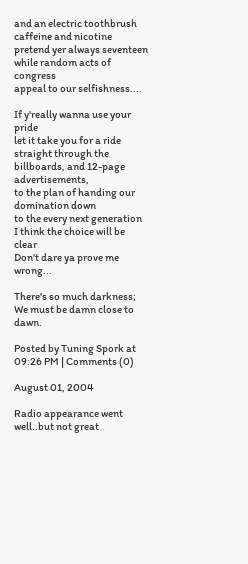and an electric toothbrush
caffeine and nicotine
pretend yer always seventeen
while random acts of congress
appeal to our selfishness....

If y'really wanna use your pride
let it take you for a ride
straight through the billboards, and 12-page advertisements,
to the plan of handing our domination down
to the every next generation
I think the choice will be clear
Don't dare ya prove me wrong...

There's so much darkness;
We must be damn close to dawn.

Posted by Tuning Spork at 09:26 PM | Comments (0)

August 01, 2004

Radio appearance went well..but not great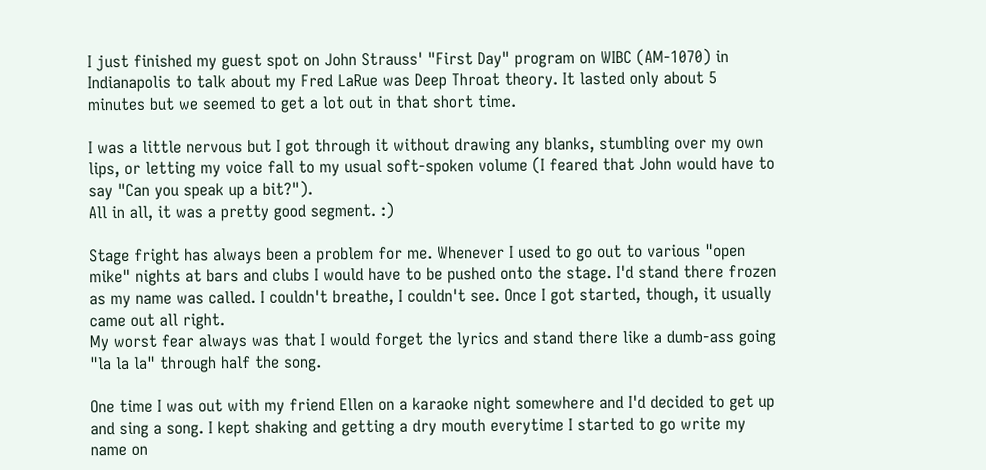I just finished my guest spot on John Strauss' "First Day" program on WIBC (AM-1070) in Indianapolis to talk about my Fred LaRue was Deep Throat theory. It lasted only about 5 minutes but we seemed to get a lot out in that short time.

I was a little nervous but I got through it without drawing any blanks, stumbling over my own lips, or letting my voice fall to my usual soft-spoken volume (I feared that John would have to say "Can you speak up a bit?").
All in all, it was a pretty good segment. :)

Stage fright has always been a problem for me. Whenever I used to go out to various "open mike" nights at bars and clubs I would have to be pushed onto the stage. I'd stand there frozen as my name was called. I couldn't breathe, I couldn't see. Once I got started, though, it usually came out all right.
My worst fear always was that I would forget the lyrics and stand there like a dumb-ass going "la la la" through half the song.

One time I was out with my friend Ellen on a karaoke night somewhere and I'd decided to get up and sing a song. I kept shaking and getting a dry mouth everytime I started to go write my name on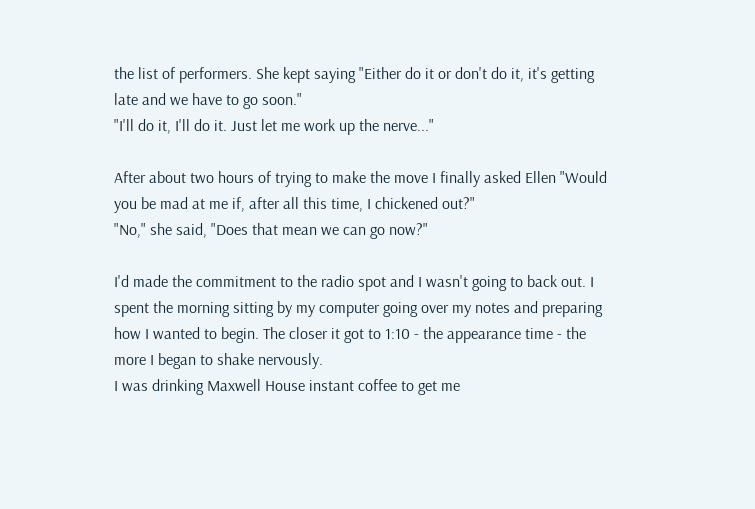the list of performers. She kept saying "Either do it or don't do it, it's getting late and we have to go soon."
"I'll do it, I'll do it. Just let me work up the nerve..."

After about two hours of trying to make the move I finally asked Ellen "Would you be mad at me if, after all this time, I chickened out?"
"No," she said, "Does that mean we can go now?"

I'd made the commitment to the radio spot and I wasn't going to back out. I spent the morning sitting by my computer going over my notes and preparing how I wanted to begin. The closer it got to 1:10 - the appearance time - the more I began to shake nervously.
I was drinking Maxwell House instant coffee to get me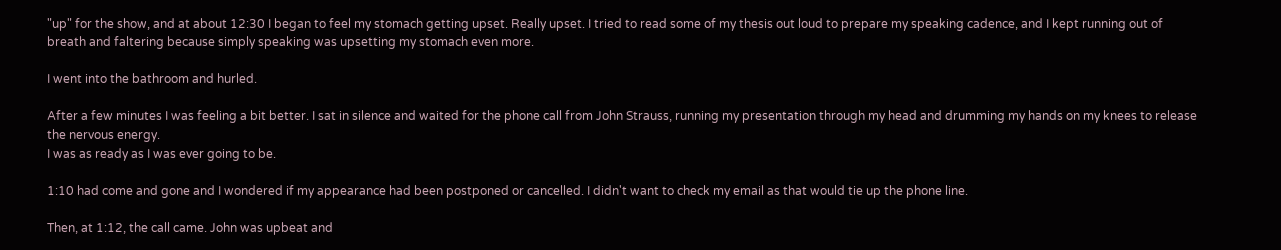"up" for the show, and at about 12:30 I began to feel my stomach getting upset. Really upset. I tried to read some of my thesis out loud to prepare my speaking cadence, and I kept running out of breath and faltering because simply speaking was upsetting my stomach even more.

I went into the bathroom and hurled.

After a few minutes I was feeling a bit better. I sat in silence and waited for the phone call from John Strauss, running my presentation through my head and drumming my hands on my knees to release the nervous energy.
I was as ready as I was ever going to be.

1:10 had come and gone and I wondered if my appearance had been postponed or cancelled. I didn't want to check my email as that would tie up the phone line.

Then, at 1:12, the call came. John was upbeat and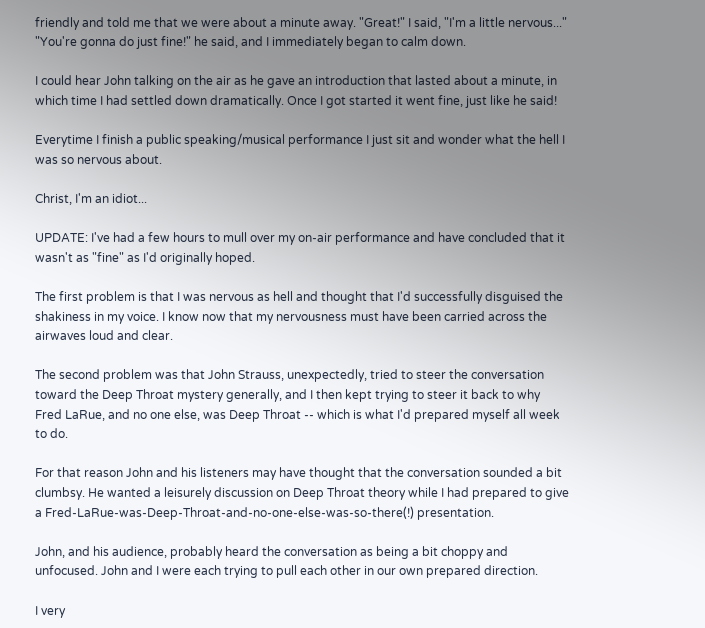friendly and told me that we were about a minute away. "Great!" I said, "I'm a little nervous..."
"You're gonna do just fine!" he said, and I immediately began to calm down.

I could hear John talking on the air as he gave an introduction that lasted about a minute, in which time I had settled down dramatically. Once I got started it went fine, just like he said!

Everytime I finish a public speaking/musical performance I just sit and wonder what the hell I was so nervous about.

Christ, I'm an idiot...

UPDATE: I've had a few hours to mull over my on-air performance and have concluded that it wasn't as "fine" as I'd originally hoped.

The first problem is that I was nervous as hell and thought that I'd successfully disguised the shakiness in my voice. I know now that my nervousness must have been carried across the airwaves loud and clear.

The second problem was that John Strauss, unexpectedly, tried to steer the conversation toward the Deep Throat mystery generally, and I then kept trying to steer it back to why Fred LaRue, and no one else, was Deep Throat -- which is what I'd prepared myself all week to do.

For that reason John and his listeners may have thought that the conversation sounded a bit clumbsy. He wanted a leisurely discussion on Deep Throat theory while I had prepared to give a Fred-LaRue-was-Deep-Throat-and-no-one-else-was-so-there(!) presentation.

John, and his audience, probably heard the conversation as being a bit choppy and unfocused. John and I were each trying to pull each other in our own prepared direction.

I very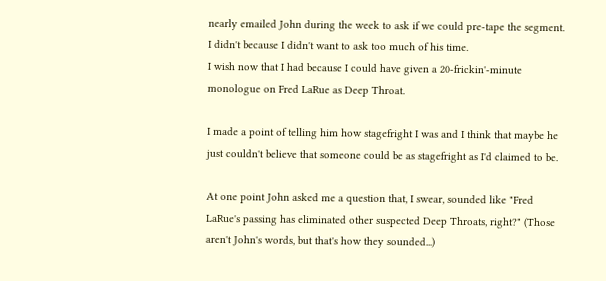nearly emailed John during the week to ask if we could pre-tape the segment. I didn't because I didn't want to ask too much of his time.
I wish now that I had because I could have given a 20-frickin'-minute monologue on Fred LaRue as Deep Throat.

I made a point of telling him how stagefright I was and I think that maybe he just couldn't believe that someone could be as stagefright as I'd claimed to be.

At one point John asked me a question that, I swear, sounded like "Fred LaRue's passing has eliminated other suspected Deep Throats, right?" (Those aren't John's words, but that's how they sounded...)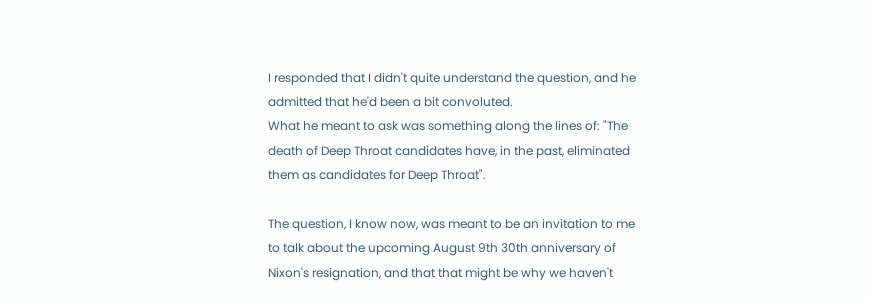I responded that I didn't quite understand the question, and he admitted that he'd been a bit convoluted.
What he meant to ask was something along the lines of: "The death of Deep Throat candidates have, in the past, eliminated them as candidates for Deep Throat".

The question, I know now, was meant to be an invitation to me to talk about the upcoming August 9th 30th anniversary of Nixon's resignation, and that that might be why we haven't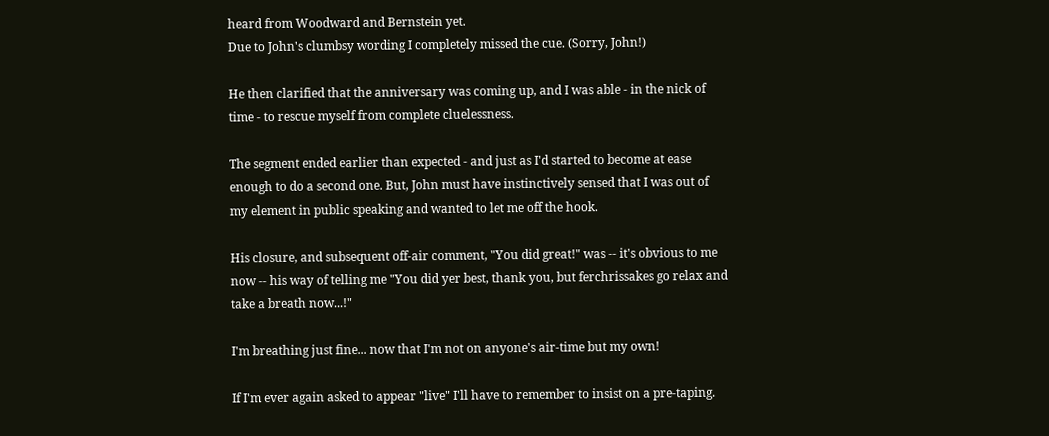heard from Woodward and Bernstein yet.
Due to John's clumbsy wording I completely missed the cue. (Sorry, John!)

He then clarified that the anniversary was coming up, and I was able - in the nick of time - to rescue myself from complete cluelessness.

The segment ended earlier than expected - and just as I'd started to become at ease enough to do a second one. But, John must have instinctively sensed that I was out of my element in public speaking and wanted to let me off the hook.

His closure, and subsequent off-air comment, "You did great!" was -- it's obvious to me now -- his way of telling me "You did yer best, thank you, but ferchrissakes go relax and take a breath now...!"

I'm breathing just fine... now that I'm not on anyone's air-time but my own!

If I'm ever again asked to appear "live" I'll have to remember to insist on a pre-taping.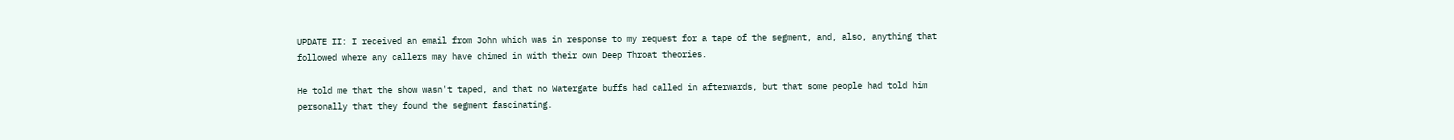UPDATE II: I received an email from John which was in response to my request for a tape of the segment, and, also, anything that followed where any callers may have chimed in with their own Deep Throat theories.

He told me that the show wasn't taped, and that no Watergate buffs had called in afterwards, but that some people had told him personally that they found the segment fascinating.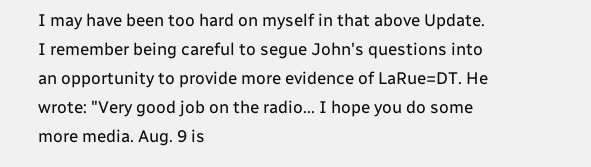I may have been too hard on myself in that above Update. I remember being careful to segue John's questions into an opportunity to provide more evidence of LaRue=DT. He wrote: "Very good job on the radio... I hope you do some more media. Aug. 9 is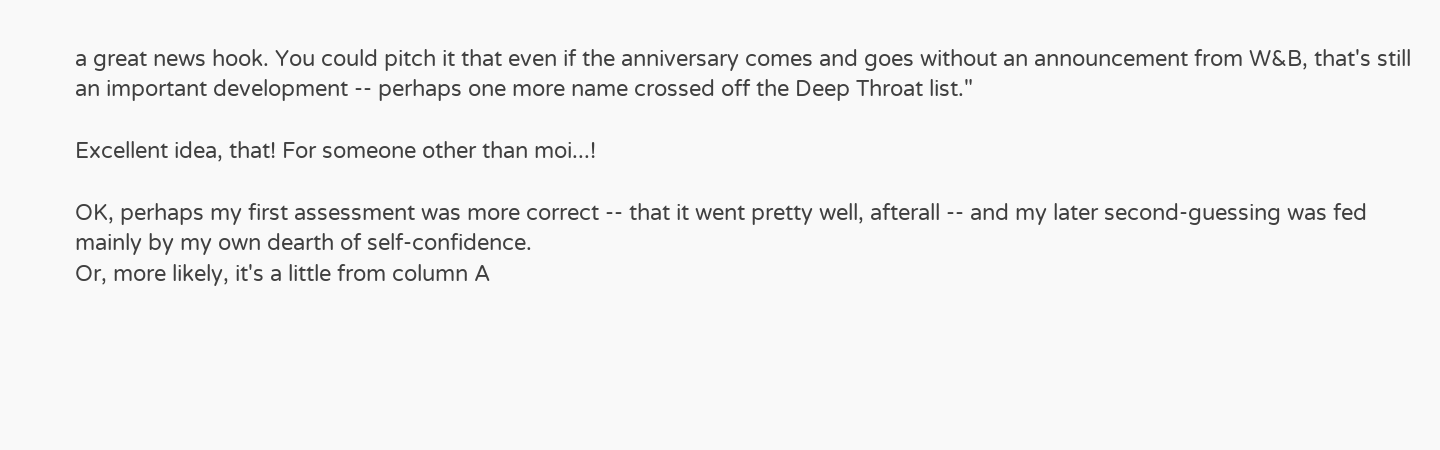a great news hook. You could pitch it that even if the anniversary comes and goes without an announcement from W&B, that's still an important development -- perhaps one more name crossed off the Deep Throat list."

Excellent idea, that! For someone other than moi...!

OK, perhaps my first assessment was more correct -- that it went pretty well, afterall -- and my later second-guessing was fed mainly by my own dearth of self-confidence.
Or, more likely, it's a little from column A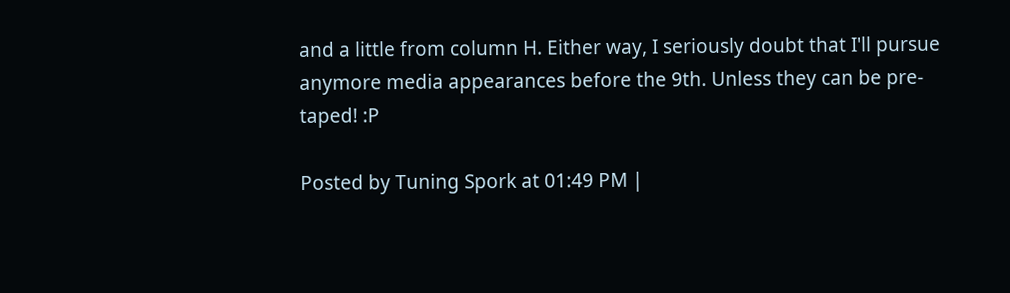and a little from column H. Either way, I seriously doubt that I'll pursue anymore media appearances before the 9th. Unless they can be pre-taped! :P

Posted by Tuning Spork at 01:49 PM |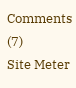Comments (7)
Site Meter